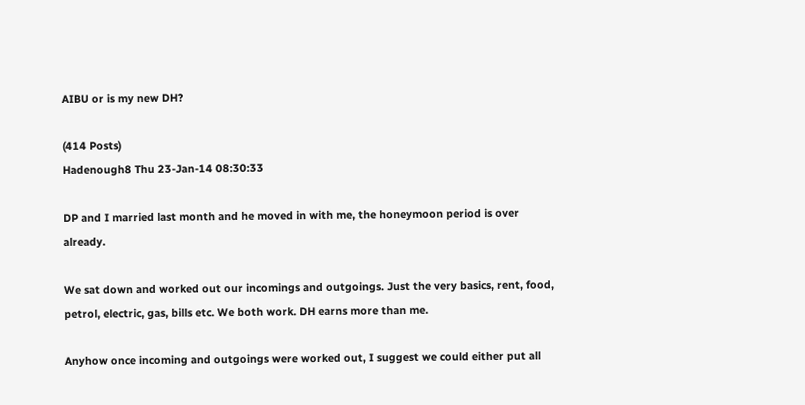AIBU or is my new DH?

(414 Posts)
Hadenough8 Thu 23-Jan-14 08:30:33

DP and I married last month and he moved in with me, the honeymoon period is over already.

We sat down and worked out our incomings and outgoings. Just the very basics, rent, food, petrol, electric, gas, bills etc. We both work. DH earns more than me.

Anyhow once incoming and outgoings were worked out, I suggest we could either put all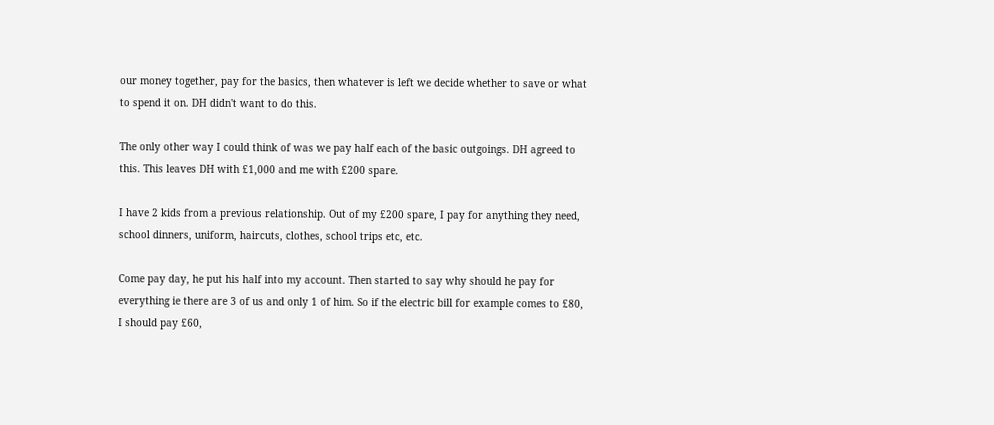our money together, pay for the basics, then whatever is left we decide whether to save or what to spend it on. DH didn't want to do this.

The only other way I could think of was we pay half each of the basic outgoings. DH agreed to this. This leaves DH with £1,000 and me with £200 spare.

I have 2 kids from a previous relationship. Out of my £200 spare, I pay for anything they need, school dinners, uniform, haircuts, clothes, school trips etc, etc.

Come pay day, he put his half into my account. Then started to say why should he pay for everything ie there are 3 of us and only 1 of him. So if the electric bill for example comes to £80, I should pay £60,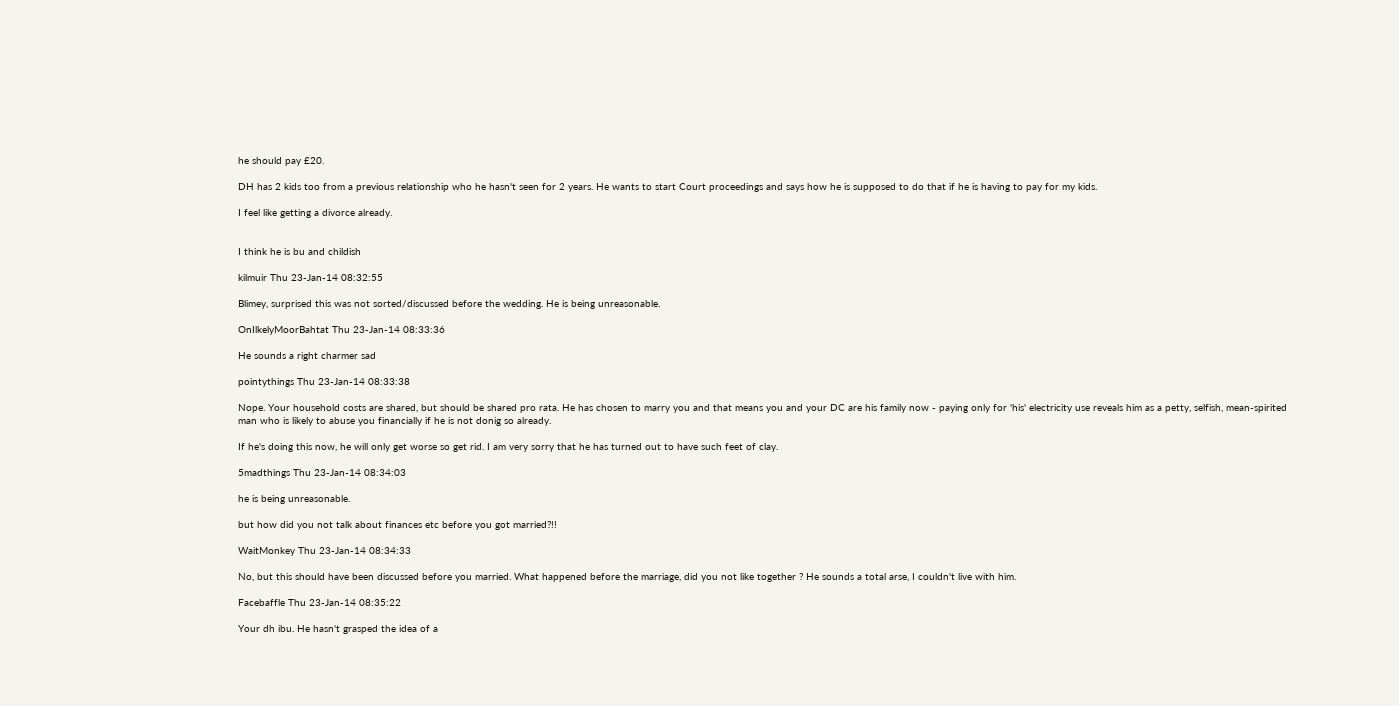he should pay £20.

DH has 2 kids too from a previous relationship who he hasn't seen for 2 years. He wants to start Court proceedings and says how he is supposed to do that if he is having to pay for my kids.

I feel like getting a divorce already.


I think he is bu and childish

kilmuir Thu 23-Jan-14 08:32:55

Blimey, surprised this was not sorted/discussed before the wedding. He is being unreasonable.

OnIlkelyMoorBahtat Thu 23-Jan-14 08:33:36

He sounds a right charmer sad

pointythings Thu 23-Jan-14 08:33:38

Nope. Your household costs are shared, but should be shared pro rata. He has chosen to marry you and that means you and your DC are his family now - paying only for 'his' electricity use reveals him as a petty, selfish, mean-spirited man who is likely to abuse you financially if he is not donig so already.

If he's doing this now, he will only get worse so get rid. I am very sorry that he has turned out to have such feet of clay.

5madthings Thu 23-Jan-14 08:34:03

he is being unreasonable.

but how did you not talk about finances etc before you got married?!!

WaitMonkey Thu 23-Jan-14 08:34:33

No, but this should have been discussed before you married. What happened before the marriage, did you not like together ? He sounds a total arse, I couldn't live with him.

Facebaffle Thu 23-Jan-14 08:35:22

Your dh ibu. He hasn't grasped the idea of a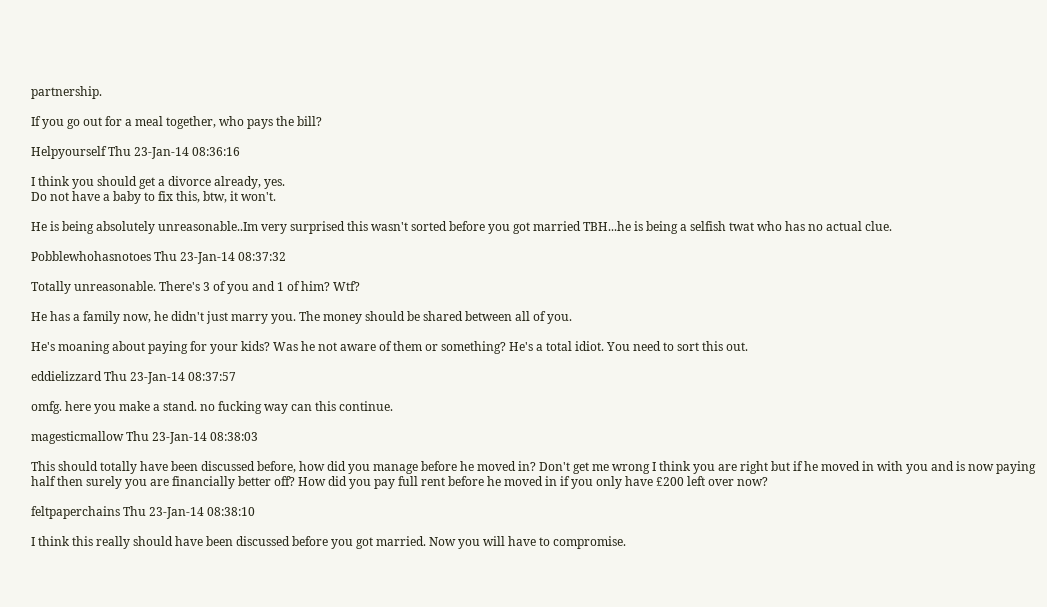partnership.

If you go out for a meal together, who pays the bill?

Helpyourself Thu 23-Jan-14 08:36:16

I think you should get a divorce already, yes.
Do not have a baby to fix this, btw, it won't.

He is being absolutely unreasonable..Im very surprised this wasn't sorted before you got married TBH...he is being a selfish twat who has no actual clue.

Pobblewhohasnotoes Thu 23-Jan-14 08:37:32

Totally unreasonable. There's 3 of you and 1 of him? Wtf?

He has a family now, he didn't just marry you. The money should be shared between all of you.

He's moaning about paying for your kids? Was he not aware of them or something? He's a total idiot. You need to sort this out.

eddielizzard Thu 23-Jan-14 08:37:57

omfg. here you make a stand. no fucking way can this continue.

magesticmallow Thu 23-Jan-14 08:38:03

This should totally have been discussed before, how did you manage before he moved in? Don't get me wrong I think you are right but if he moved in with you and is now paying half then surely you are financially better off? How did you pay full rent before he moved in if you only have £200 left over now?

feltpaperchains Thu 23-Jan-14 08:38:10

I think this really should have been discussed before you got married. Now you will have to compromise.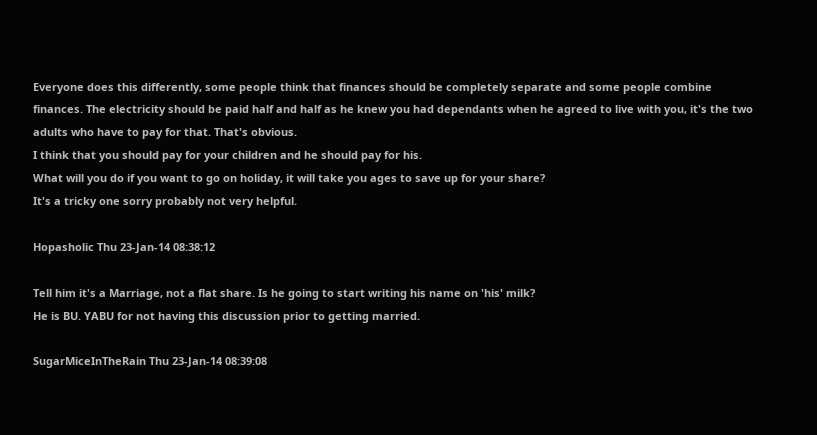Everyone does this differently, some people think that finances should be completely separate and some people combine finances. The electricity should be paid half and half as he knew you had dependants when he agreed to live with you, it's the two adults who have to pay for that. That's obvious.
I think that you should pay for your children and he should pay for his.
What will you do if you want to go on holiday, it will take you ages to save up for your share?
It's a tricky one sorry probably not very helpful.

Hopasholic Thu 23-Jan-14 08:38:12

Tell him it's a Marriage, not a flat share. Is he going to start writing his name on 'his' milk?
He is BU. YABU for not having this discussion prior to getting married.

SugarMiceInTheRain Thu 23-Jan-14 08:39:08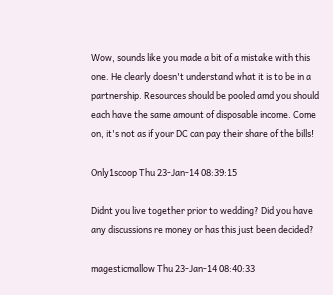Wow, sounds like you made a bit of a mistake with this one. He clearly doesn't understand what it is to be in a partnership. Resources should be pooled amd you should each have the same amount of disposable income. Come on, it's not as if your DC can pay their share of the bills!

Only1scoop Thu 23-Jan-14 08:39:15

Didnt you live together prior to wedding? Did you have any discussions re money or has this just been decided?

magesticmallow Thu 23-Jan-14 08:40:33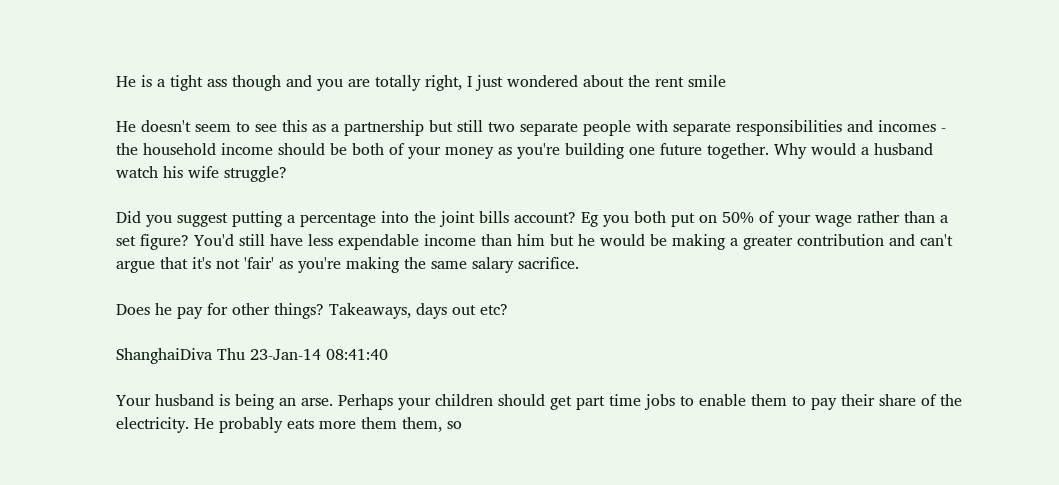He is a tight ass though and you are totally right, I just wondered about the rent smile

He doesn't seem to see this as a partnership but still two separate people with separate responsibilities and incomes - the household income should be both of your money as you're building one future together. Why would a husband watch his wife struggle?

Did you suggest putting a percentage into the joint bills account? Eg you both put on 50% of your wage rather than a set figure? You'd still have less expendable income than him but he would be making a greater contribution and can't argue that it's not 'fair' as you're making the same salary sacrifice.

Does he pay for other things? Takeaways, days out etc?

ShanghaiDiva Thu 23-Jan-14 08:41:40

Your husband is being an arse. Perhaps your children should get part time jobs to enable them to pay their share of the electricity. He probably eats more them them, so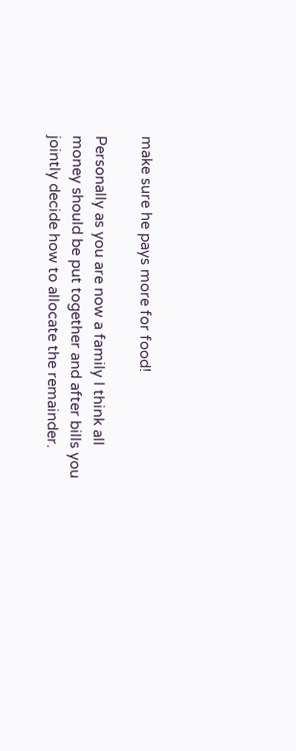make sure he pays more for food!

Personally as you are now a family I think all money should be put together and after bills you jointly decide how to allocate the remainder.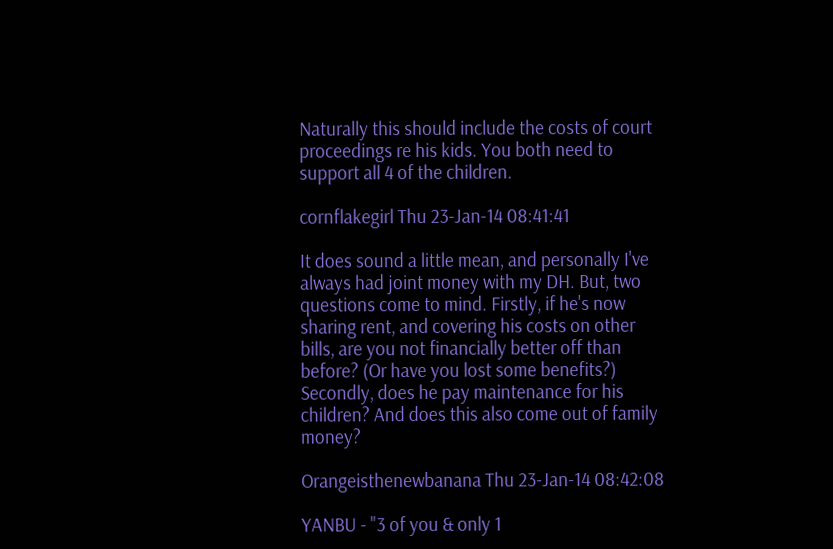Naturally this should include the costs of court proceedings re his kids. You both need to support all 4 of the children.

cornflakegirl Thu 23-Jan-14 08:41:41

It does sound a little mean, and personally I've always had joint money with my DH. But, two questions come to mind. Firstly, if he's now sharing rent, and covering his costs on other bills, are you not financially better off than before? (Or have you lost some benefits?) Secondly, does he pay maintenance for his children? And does this also come out of family money?

Orangeisthenewbanana Thu 23-Jan-14 08:42:08

YANBU - "3 of you & only 1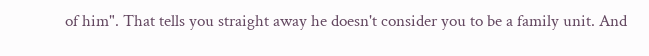of him". That tells you straight away he doesn't consider you to be a family unit. And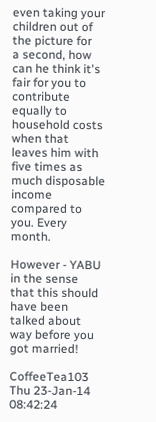even taking your children out of the picture for
a second, how can he think it's fair for you to contribute equally to household costs when that leaves him with five times as much disposable income compared to you. Every month.

However - YABU in the sense that this should have been talked about way before you got married!

CoffeeTea103 Thu 23-Jan-14 08:42:24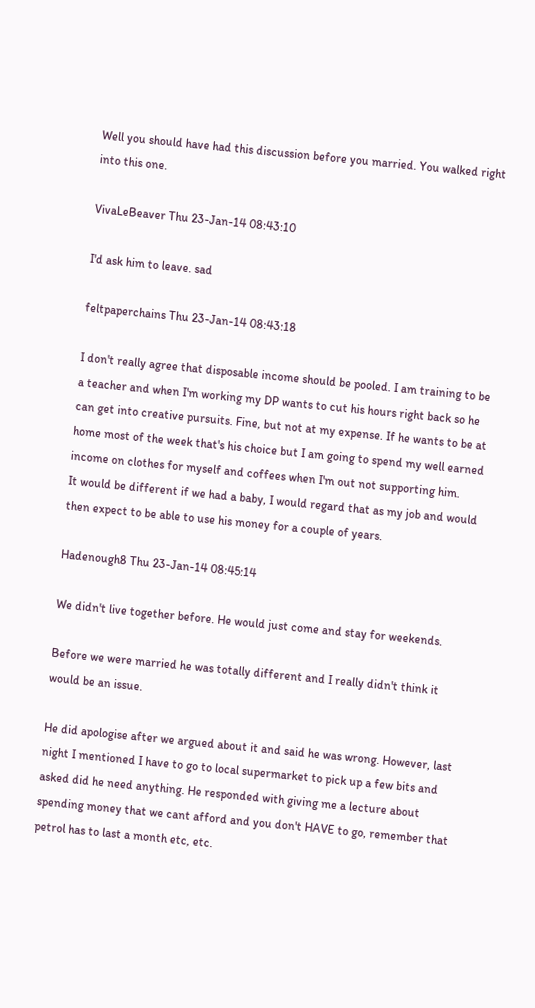Well you should have had this discussion before you married. You walked right into this one.

VivaLeBeaver Thu 23-Jan-14 08:43:10

I'd ask him to leave. sad

feltpaperchains Thu 23-Jan-14 08:43:18

I don't really agree that disposable income should be pooled. I am training to be a teacher and when I'm working my DP wants to cut his hours right back so he can get into creative pursuits. Fine, but not at my expense. If he wants to be at home most of the week that's his choice but I am going to spend my well earned income on clothes for myself and coffees when I'm out not supporting him.
It would be different if we had a baby, I would regard that as my job and would then expect to be able to use his money for a couple of years.

Hadenough8 Thu 23-Jan-14 08:45:14

We didn't live together before. He would just come and stay for weekends.

Before we were married he was totally different and I really didn't think it would be an issue.

He did apologise after we argued about it and said he was wrong. However, last night I mentioned I have to go to local supermarket to pick up a few bits and asked did he need anything. He responded with giving me a lecture about spending money that we cant afford and you don't HAVE to go, remember that petrol has to last a month etc, etc.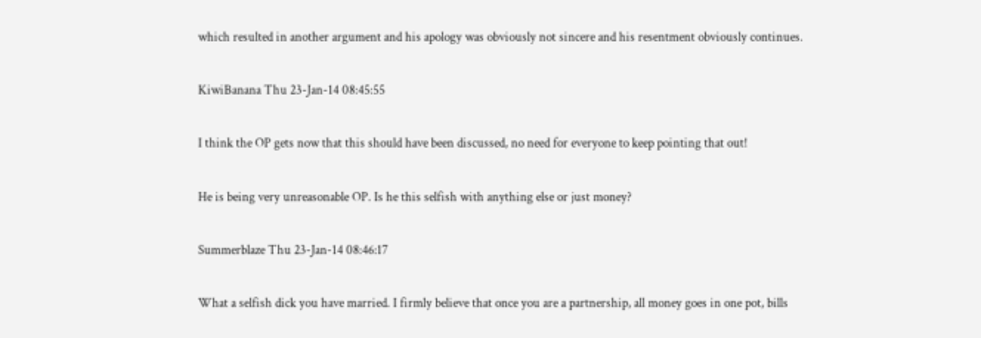which resulted in another argument and his apology was obviously not sincere and his resentment obviously continues.

KiwiBanana Thu 23-Jan-14 08:45:55

I think the OP gets now that this should have been discussed, no need for everyone to keep pointing that out!

He is being very unreasonable OP. Is he this selfish with anything else or just money?

Summerblaze Thu 23-Jan-14 08:46:17

What a selfish dick you have married. I firmly believe that once you are a partnership, all money goes in one pot, bills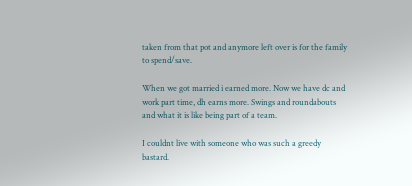taken from that pot and anymore left over is for the family to spend/save.

When we got married i earned more. Now we have dc and work part time, dh earns more. Swings and roundabouts and what it is like being part of a team.

I couldnt live with someone who was such a greedy bastard.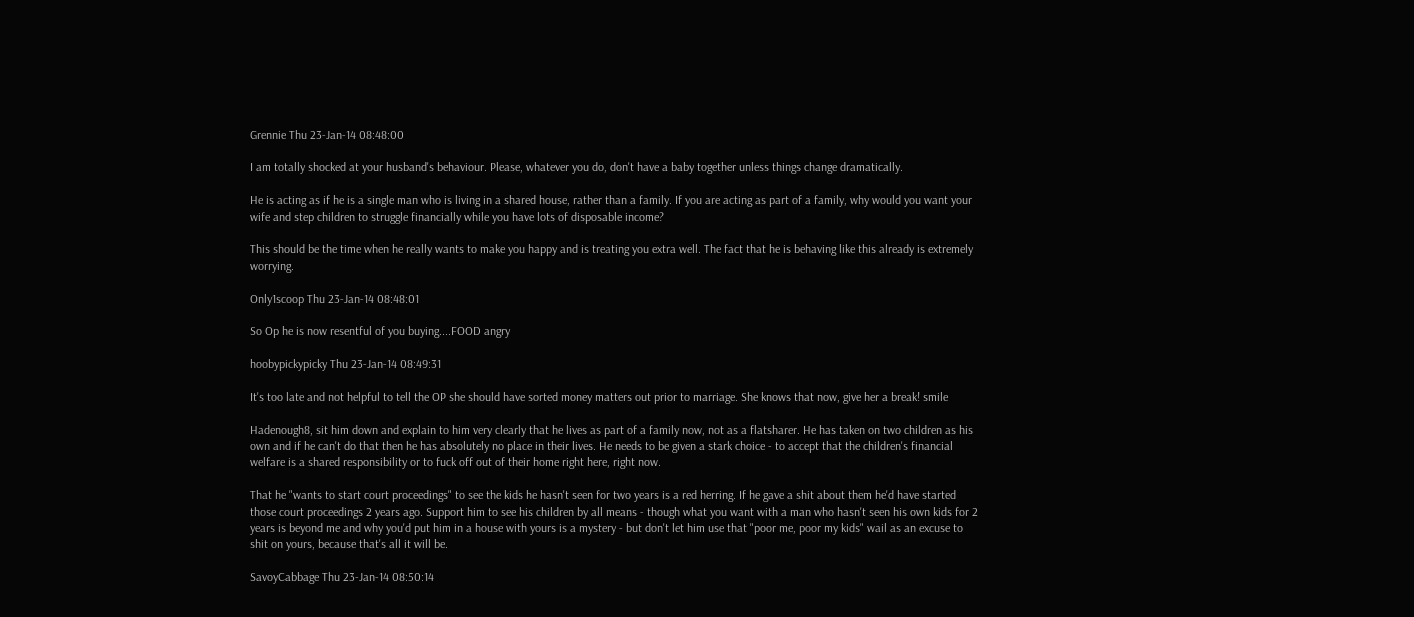Grennie Thu 23-Jan-14 08:48:00

I am totally shocked at your husband's behaviour. Please, whatever you do, don't have a baby together unless things change dramatically.

He is acting as if he is a single man who is living in a shared house, rather than a family. If you are acting as part of a family, why would you want your wife and step children to struggle financially while you have lots of disposable income?

This should be the time when he really wants to make you happy and is treating you extra well. The fact that he is behaving like this already is extremely worrying.

Only1scoop Thu 23-Jan-14 08:48:01

So Op he is now resentful of you buying....FOOD angry

hoobypickypicky Thu 23-Jan-14 08:49:31

It's too late and not helpful to tell the OP she should have sorted money matters out prior to marriage. She knows that now, give her a break! smile

Hadenough8, sit him down and explain to him very clearly that he lives as part of a family now, not as a flatsharer. He has taken on two children as his own and if he can't do that then he has absolutely no place in their lives. He needs to be given a stark choice - to accept that the children's financial welfare is a shared responsibility or to fuck off out of their home right here, right now.

That he "wants to start court proceedings" to see the kids he hasn't seen for two years is a red herring. If he gave a shit about them he'd have started those court proceedings 2 years ago. Support him to see his children by all means - though what you want with a man who hasn't seen his own kids for 2 years is beyond me and why you'd put him in a house with yours is a mystery - but don't let him use that "poor me, poor my kids" wail as an excuse to shit on yours, because that's all it will be.

SavoyCabbage Thu 23-Jan-14 08:50:14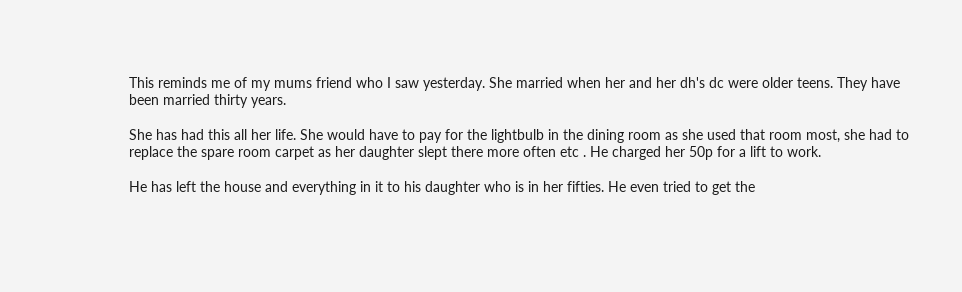This reminds me of my mums friend who I saw yesterday. She married when her and her dh's dc were older teens. They have been married thirty years.

She has had this all her life. She would have to pay for the lightbulb in the dining room as she used that room most, she had to replace the spare room carpet as her daughter slept there more often etc . He charged her 50p for a lift to work.

He has left the house and everything in it to his daughter who is in her fifties. He even tried to get the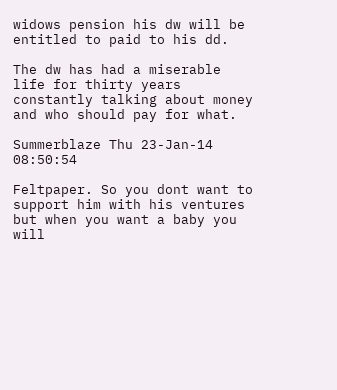widows pension his dw will be entitled to paid to his dd.

The dw has had a miserable life for thirty years constantly talking about money and who should pay for what.

Summerblaze Thu 23-Jan-14 08:50:54

Feltpaper. So you dont want to support him with his ventures but when you want a baby you will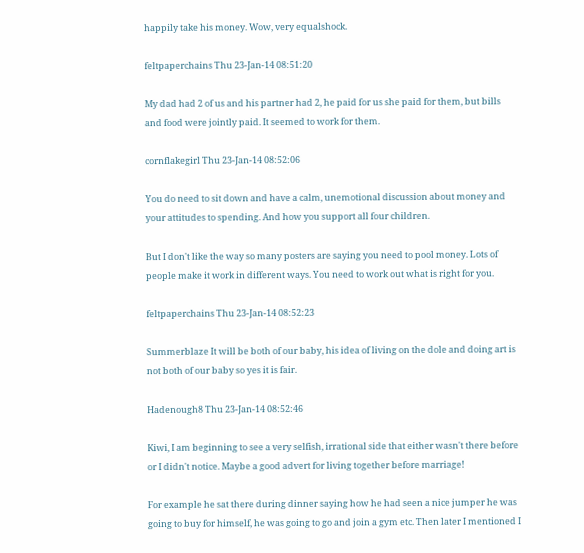happily take his money. Wow, very equalshock.

feltpaperchains Thu 23-Jan-14 08:51:20

My dad had 2 of us and his partner had 2, he paid for us she paid for them, but bills and food were jointly paid. It seemed to work for them.

cornflakegirl Thu 23-Jan-14 08:52:06

You do need to sit down and have a calm, unemotional discussion about money and your attitudes to spending. And how you support all four children.

But I don't like the way so many posters are saying you need to pool money. Lots of people make it work in different ways. You need to work out what is right for you.

feltpaperchains Thu 23-Jan-14 08:52:23

Summerblaze It will be both of our baby, his idea of living on the dole and doing art is not both of our baby so yes it is fair.

Hadenough8 Thu 23-Jan-14 08:52:46

Kiwi, I am beginning to see a very selfish, irrational side that either wasn't there before or I didn't notice. Maybe a good advert for living together before marriage!

For example he sat there during dinner saying how he had seen a nice jumper he was going to buy for himself, he was going to go and join a gym etc. Then later I mentioned I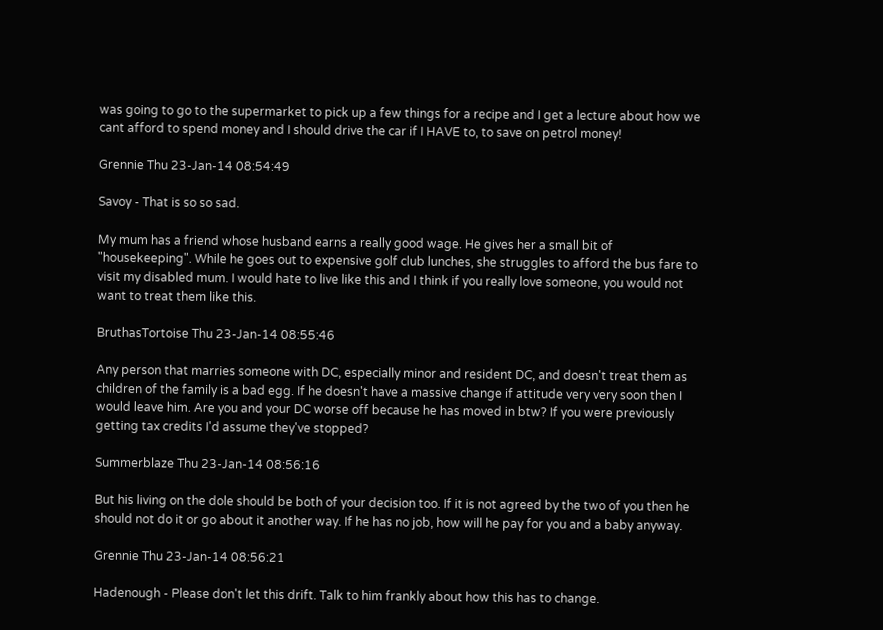was going to go to the supermarket to pick up a few things for a recipe and I get a lecture about how we cant afford to spend money and I should drive the car if I HAVE to, to save on petrol money!

Grennie Thu 23-Jan-14 08:54:49

Savoy - That is so so sad.

My mum has a friend whose husband earns a really good wage. He gives her a small bit of "housekeeping". While he goes out to expensive golf club lunches, she struggles to afford the bus fare to visit my disabled mum. I would hate to live like this and I think if you really love someone, you would not want to treat them like this.

BruthasTortoise Thu 23-Jan-14 08:55:46

Any person that marries someone with DC, especially minor and resident DC, and doesn't treat them as children of the family is a bad egg. If he doesn't have a massive change if attitude very very soon then I would leave him. Are you and your DC worse off because he has moved in btw? If you were previously getting tax credits I'd assume they've stopped?

Summerblaze Thu 23-Jan-14 08:56:16

But his living on the dole should be both of your decision too. If it is not agreed by the two of you then he should not do it or go about it another way. If he has no job, how will he pay for you and a baby anyway.

Grennie Thu 23-Jan-14 08:56:21

Hadenough - Please don't let this drift. Talk to him frankly about how this has to change.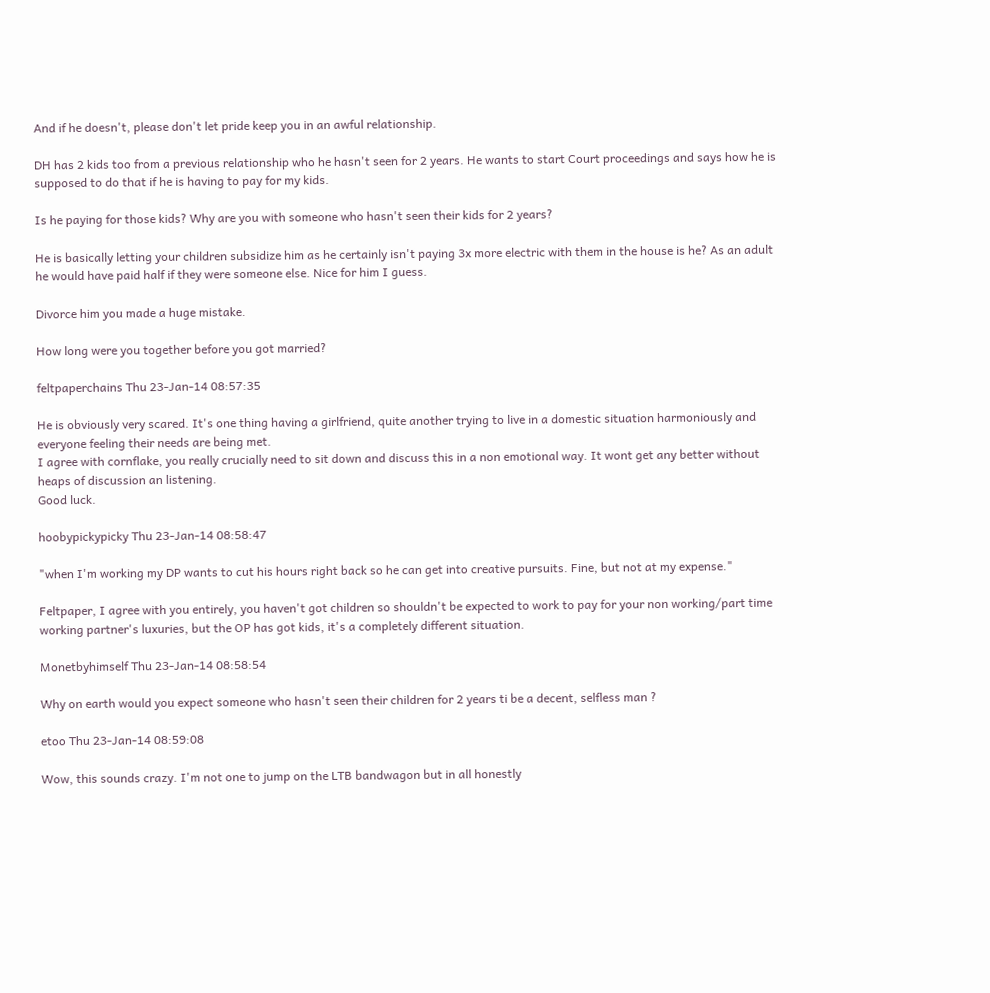And if he doesn't, please don't let pride keep you in an awful relationship.

DH has 2 kids too from a previous relationship who he hasn't seen for 2 years. He wants to start Court proceedings and says how he is supposed to do that if he is having to pay for my kids.

Is he paying for those kids? Why are you with someone who hasn't seen their kids for 2 years?

He is basically letting your children subsidize him as he certainly isn't paying 3x more electric with them in the house is he? As an adult he would have paid half if they were someone else. Nice for him I guess.

Divorce him you made a huge mistake.

How long were you together before you got married?

feltpaperchains Thu 23-Jan-14 08:57:35

He is obviously very scared. It's one thing having a girlfriend, quite another trying to live in a domestic situation harmoniously and everyone feeling their needs are being met.
I agree with cornflake, you really crucially need to sit down and discuss this in a non emotional way. It wont get any better without heaps of discussion an listening.
Good luck.

hoobypickypicky Thu 23-Jan-14 08:58:47

"when I'm working my DP wants to cut his hours right back so he can get into creative pursuits. Fine, but not at my expense."

Feltpaper, I agree with you entirely, you haven't got children so shouldn't be expected to work to pay for your non working/part time working partner's luxuries, but the OP has got kids, it's a completely different situation.

Monetbyhimself Thu 23-Jan-14 08:58:54

Why on earth would you expect someone who hasn't seen their children for 2 years ti be a decent, selfless man ?

etoo Thu 23-Jan-14 08:59:08

Wow, this sounds crazy. I'm not one to jump on the LTB bandwagon but in all honestly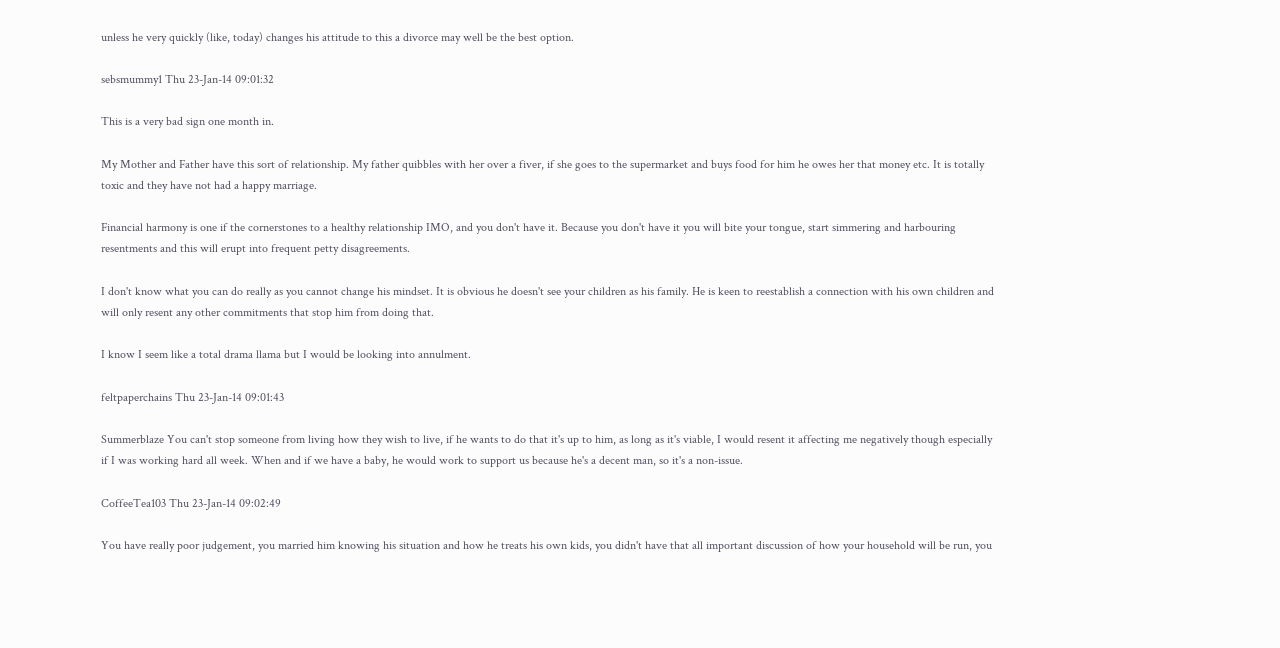unless he very quickly (like, today) changes his attitude to this a divorce may well be the best option.

sebsmummy1 Thu 23-Jan-14 09:01:32

This is a very bad sign one month in.

My Mother and Father have this sort of relationship. My father quibbles with her over a fiver, if she goes to the supermarket and buys food for him he owes her that money etc. It is totally toxic and they have not had a happy marriage.

Financial harmony is one if the cornerstones to a healthy relationship IMO, and you don't have it. Because you don't have it you will bite your tongue, start simmering and harbouring resentments and this will erupt into frequent petty disagreements.

I don't know what you can do really as you cannot change his mindset. It is obvious he doesn't see your children as his family. He is keen to reestablish a connection with his own children and will only resent any other commitments that stop him from doing that.

I know I seem like a total drama llama but I would be looking into annulment.

feltpaperchains Thu 23-Jan-14 09:01:43

Summerblaze You can't stop someone from living how they wish to live, if he wants to do that it's up to him, as long as it's viable, I would resent it affecting me negatively though especially if I was working hard all week. When and if we have a baby, he would work to support us because he's a decent man, so it's a non-issue.

CoffeeTea103 Thu 23-Jan-14 09:02:49

You have really poor judgement, you married him knowing his situation and how he treats his own kids, you didn't have that all important discussion of how your household will be run, you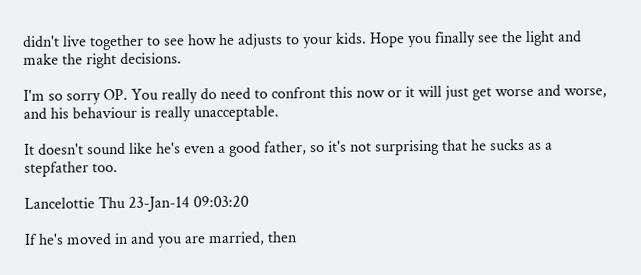didn't live together to see how he adjusts to your kids. Hope you finally see the light and make the right decisions.

I'm so sorry OP. You really do need to confront this now or it will just get worse and worse, and his behaviour is really unacceptable.

It doesn't sound like he's even a good father, so it's not surprising that he sucks as a stepfather too.

Lancelottie Thu 23-Jan-14 09:03:20

If he's moved in and you are married, then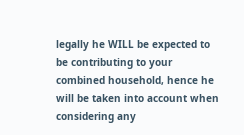legally he WILL be expected to be contributing to your combined household, hence he will be taken into account when considering any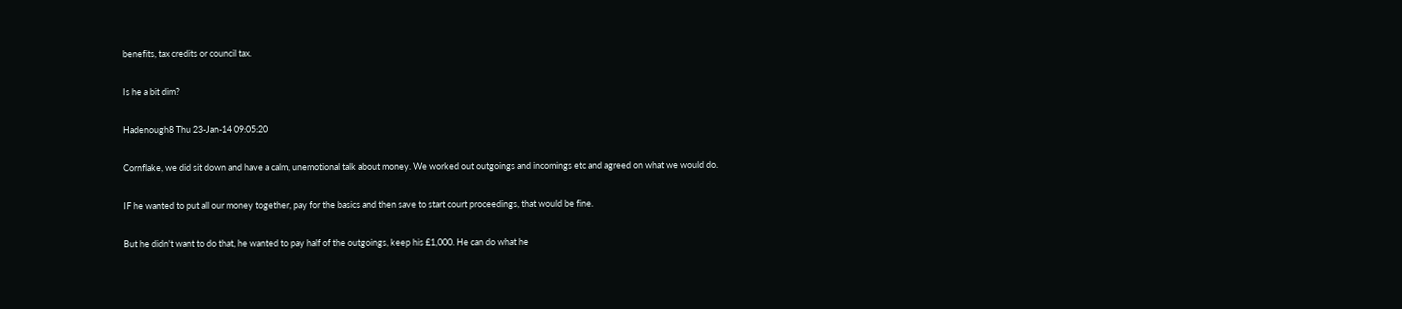benefits, tax credits or council tax.

Is he a bit dim?

Hadenough8 Thu 23-Jan-14 09:05:20

Cornflake, we did sit down and have a calm, unemotional talk about money. We worked out outgoings and incomings etc and agreed on what we would do.

IF he wanted to put all our money together, pay for the basics and then save to start court proceedings, that would be fine.

But he didn't want to do that, he wanted to pay half of the outgoings, keep his £1,000. He can do what he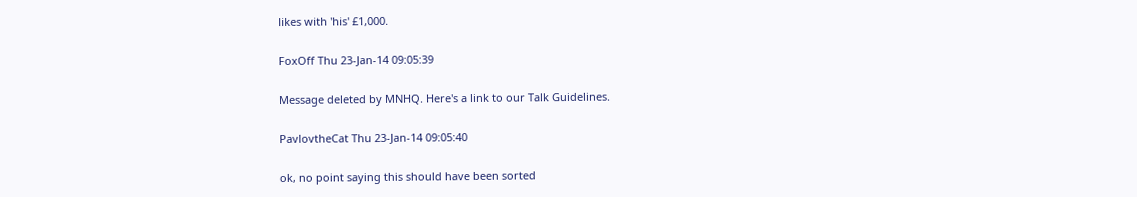likes with 'his' £1,000.

FoxOff Thu 23-Jan-14 09:05:39

Message deleted by MNHQ. Here's a link to our Talk Guidelines.

PavlovtheCat Thu 23-Jan-14 09:05:40

ok, no point saying this should have been sorted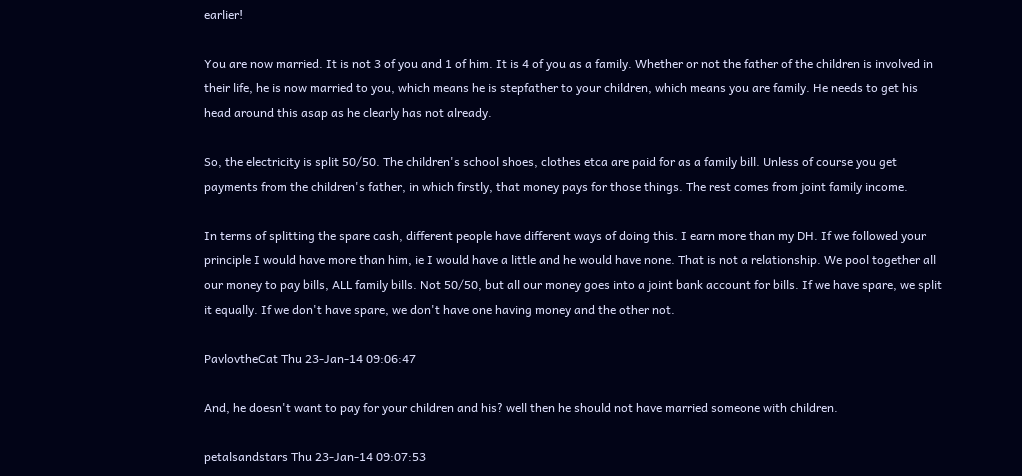earlier!

You are now married. It is not 3 of you and 1 of him. It is 4 of you as a family. Whether or not the father of the children is involved in their life, he is now married to you, which means he is stepfather to your children, which means you are family. He needs to get his head around this asap as he clearly has not already.

So, the electricity is split 50/50. The children's school shoes, clothes etca are paid for as a family bill. Unless of course you get payments from the children's father, in which firstly, that money pays for those things. The rest comes from joint family income.

In terms of splitting the spare cash, different people have different ways of doing this. I earn more than my DH. If we followed your principle I would have more than him, ie I would have a little and he would have none. That is not a relationship. We pool together all our money to pay bills, ALL family bills. Not 50/50, but all our money goes into a joint bank account for bills. If we have spare, we split it equally. If we don't have spare, we don't have one having money and the other not.

PavlovtheCat Thu 23-Jan-14 09:06:47

And, he doesn't want to pay for your children and his? well then he should not have married someone with children.

petalsandstars Thu 23-Jan-14 09:07:53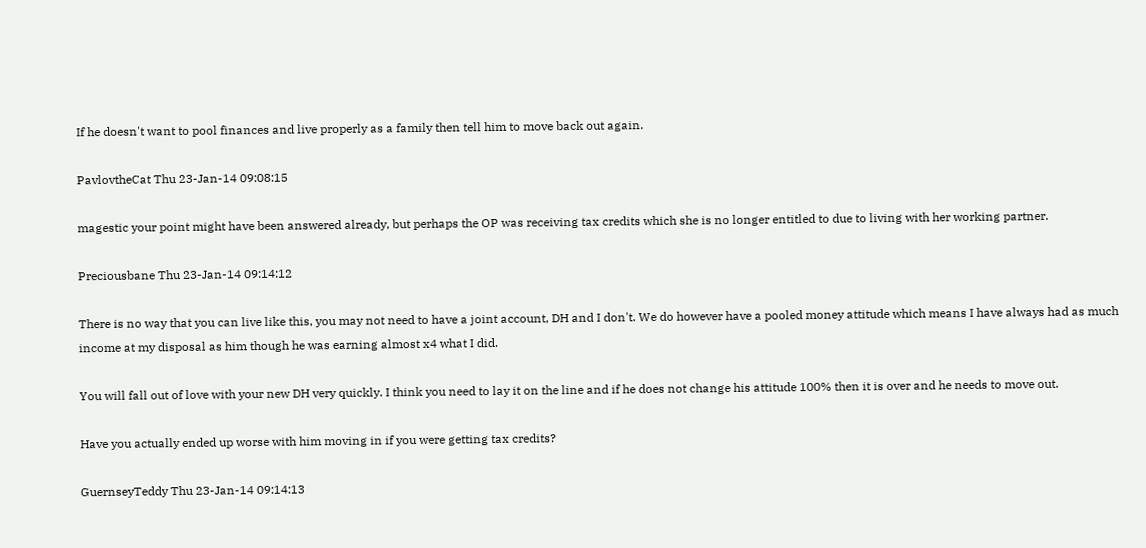If he doesn't want to pool finances and live properly as a family then tell him to move back out again.

PavlovtheCat Thu 23-Jan-14 09:08:15

magestic your point might have been answered already, but perhaps the OP was receiving tax credits which she is no longer entitled to due to living with her working partner.

Preciousbane Thu 23-Jan-14 09:14:12

There is no way that you can live like this, you may not need to have a joint account, DH and I don't. We do however have a pooled money attitude which means I have always had as much income at my disposal as him though he was earning almost x4 what I did.

You will fall out of love with your new DH very quickly. I think you need to lay it on the line and if he does not change his attitude 100% then it is over and he needs to move out.

Have you actually ended up worse with him moving in if you were getting tax credits?

GuernseyTeddy Thu 23-Jan-14 09:14:13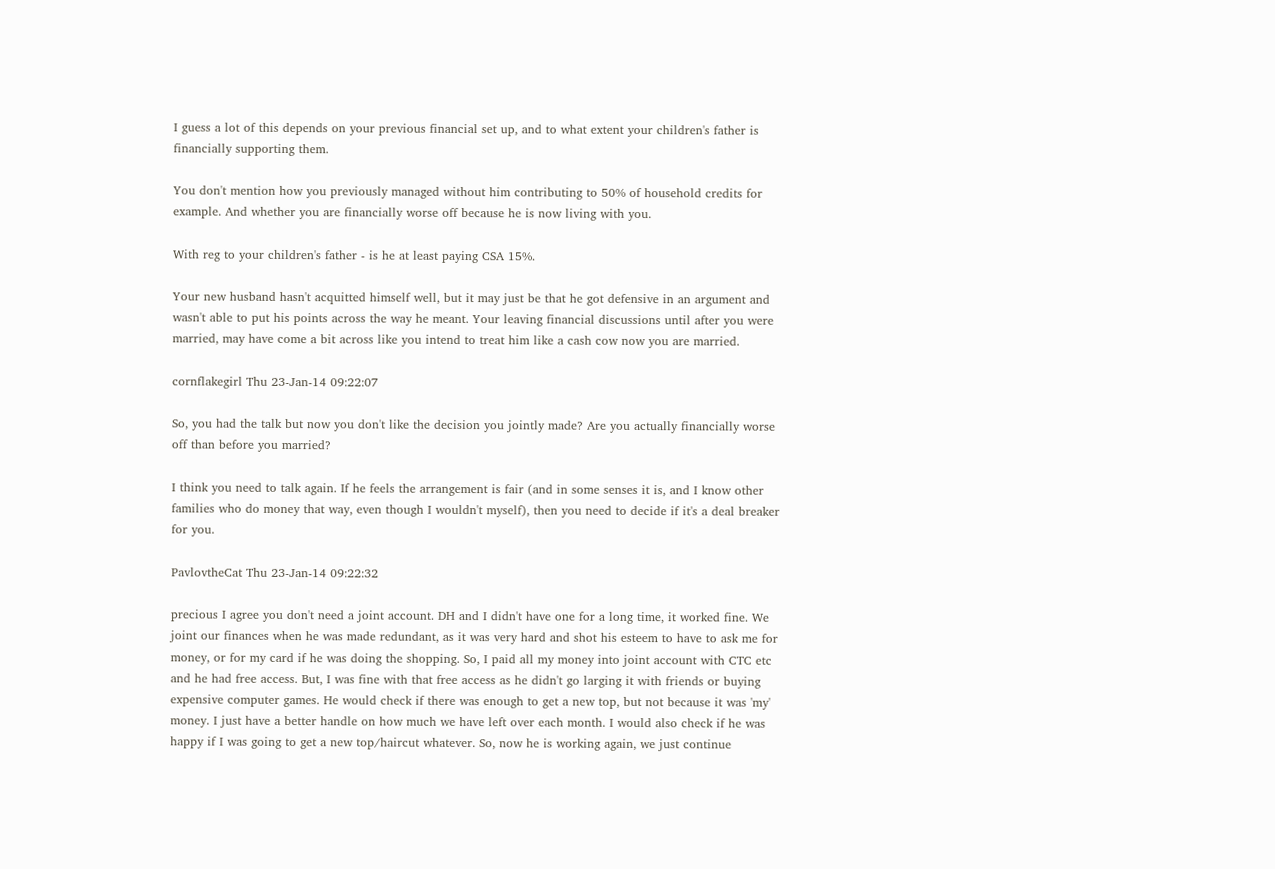I guess a lot of this depends on your previous financial set up, and to what extent your children's father is financially supporting them.

You don't mention how you previously managed without him contributing to 50% of household credits for example. And whether you are financially worse off because he is now living with you.

With reg to your children's father - is he at least paying CSA 15%.

Your new husband hasn't acquitted himself well, but it may just be that he got defensive in an argument and wasn't able to put his points across the way he meant. Your leaving financial discussions until after you were married, may have come a bit across like you intend to treat him like a cash cow now you are married.

cornflakegirl Thu 23-Jan-14 09:22:07

So, you had the talk but now you don't like the decision you jointly made? Are you actually financially worse off than before you married?

I think you need to talk again. If he feels the arrangement is fair (and in some senses it is, and I know other families who do money that way, even though I wouldn't myself), then you need to decide if it's a deal breaker for you.

PavlovtheCat Thu 23-Jan-14 09:22:32

precious I agree you don't need a joint account. DH and I didn't have one for a long time, it worked fine. We joint our finances when he was made redundant, as it was very hard and shot his esteem to have to ask me for money, or for my card if he was doing the shopping. So, I paid all my money into joint account with CTC etc and he had free access. But, I was fine with that free access as he didn't go larging it with friends or buying expensive computer games. He would check if there was enough to get a new top, but not because it was 'my' money. I just have a better handle on how much we have left over each month. I would also check if he was happy if I was going to get a new top/haircut whatever. So, now he is working again, we just continue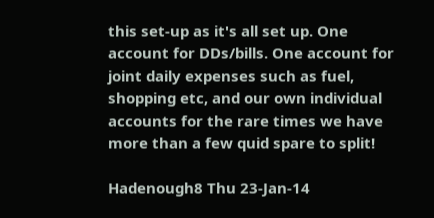this set-up as it's all set up. One account for DDs/bills. One account for joint daily expenses such as fuel, shopping etc, and our own individual accounts for the rare times we have more than a few quid spare to split!

Hadenough8 Thu 23-Jan-14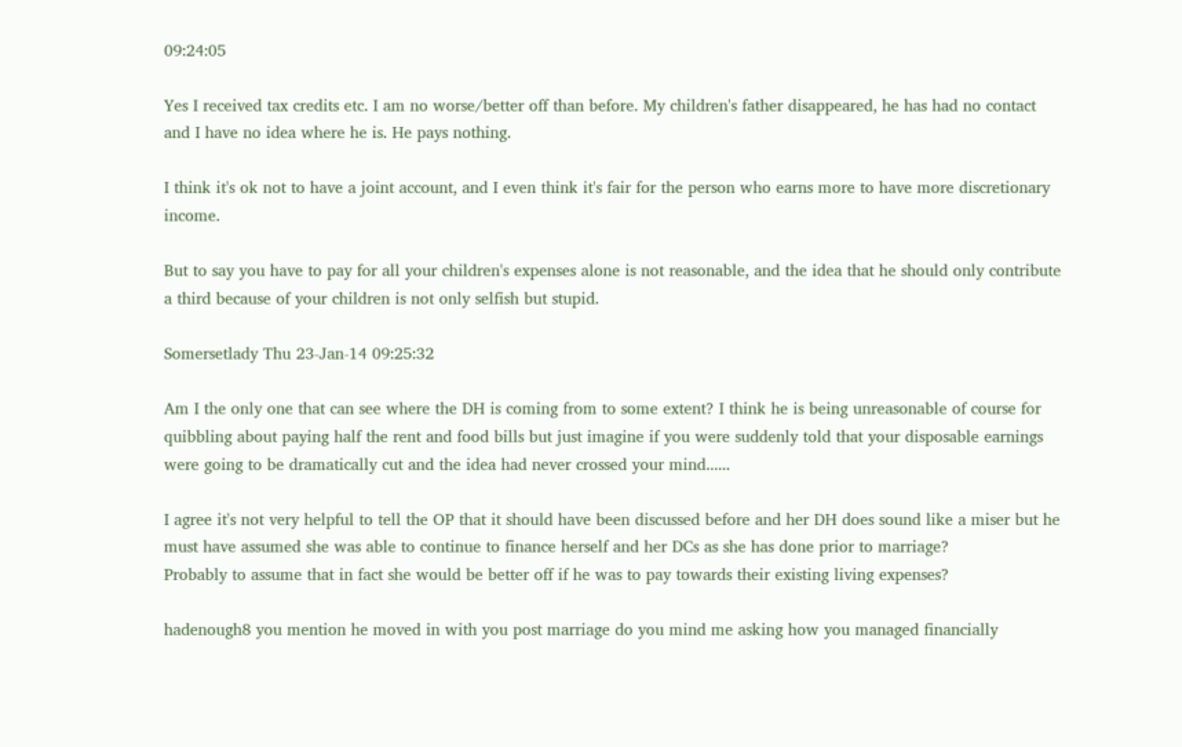09:24:05

Yes I received tax credits etc. I am no worse/better off than before. My children's father disappeared, he has had no contact and I have no idea where he is. He pays nothing.

I think it's ok not to have a joint account, and I even think it's fair for the person who earns more to have more discretionary income.

But to say you have to pay for all your children's expenses alone is not reasonable, and the idea that he should only contribute a third because of your children is not only selfish but stupid.

Somersetlady Thu 23-Jan-14 09:25:32

Am I the only one that can see where the DH is coming from to some extent? I think he is being unreasonable of course for quibbling about paying half the rent and food bills but just imagine if you were suddenly told that your disposable earnings were going to be dramatically cut and the idea had never crossed your mind......

I agree it's not very helpful to tell the OP that it should have been discussed before and her DH does sound like a miser but he must have assumed she was able to continue to finance herself and her DCs as she has done prior to marriage?
Probably to assume that in fact she would be better off if he was to pay towards their existing living expenses?

hadenough8 you mention he moved in with you post marriage do you mind me asking how you managed financially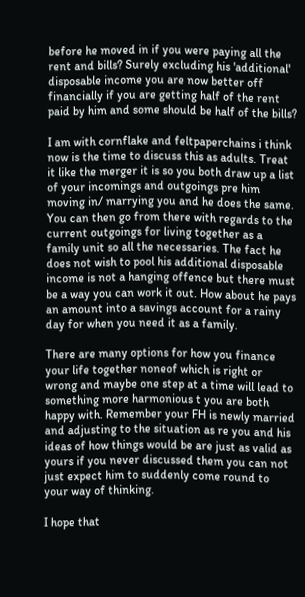before he moved in if you were paying all the rent and bills? Surely excluding his 'additional' disposable income you are now better off financially if you are getting half of the rent paid by him and some should be half of the bills?

I am with cornflake and feltpaperchains i think now is the time to discuss this as adults. Treat it like the merger it is so you both draw up a list of your incomings and outgoings pre him moving in/ marrying you and he does the same.
You can then go from there with regards to the current outgoings for living together as a family unit so all the necessaries. The fact he does not wish to pool his additional disposable income is not a hanging offence but there must be a way you can work it out. How about he pays an amount into a savings account for a rainy day for when you need it as a family.

There are many options for how you finance your life together noneof which is right or wrong and maybe one step at a time will lead to something more harmonious t you are both happy with. Remember your FH is newly married and adjusting to the situation as re you and his ideas of how things would be are just as valid as yours if you never discussed them you can not just expect him to suddenly come round to your way of thinking.

I hope that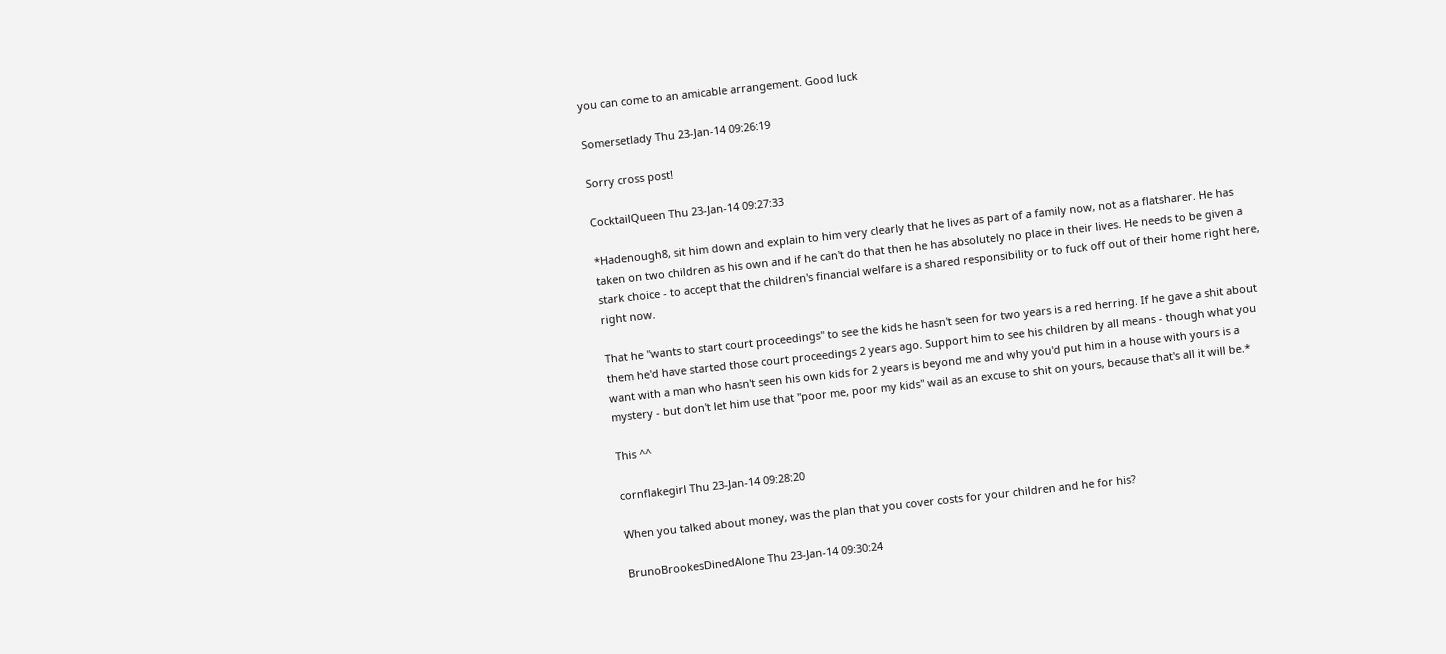you can come to an amicable arrangement. Good luck

Somersetlady Thu 23-Jan-14 09:26:19

Sorry cross post!

CocktailQueen Thu 23-Jan-14 09:27:33

*Hadenough8, sit him down and explain to him very clearly that he lives as part of a family now, not as a flatsharer. He has taken on two children as his own and if he can't do that then he has absolutely no place in their lives. He needs to be given a stark choice - to accept that the children's financial welfare is a shared responsibility or to fuck off out of their home right here, right now.

That he "wants to start court proceedings" to see the kids he hasn't seen for two years is a red herring. If he gave a shit about them he'd have started those court proceedings 2 years ago. Support him to see his children by all means - though what you want with a man who hasn't seen his own kids for 2 years is beyond me and why you'd put him in a house with yours is a mystery - but don't let him use that "poor me, poor my kids" wail as an excuse to shit on yours, because that's all it will be.*

This ^^

cornflakegirl Thu 23-Jan-14 09:28:20

When you talked about money, was the plan that you cover costs for your children and he for his?

BrunoBrookesDinedAlone Thu 23-Jan-14 09:30:24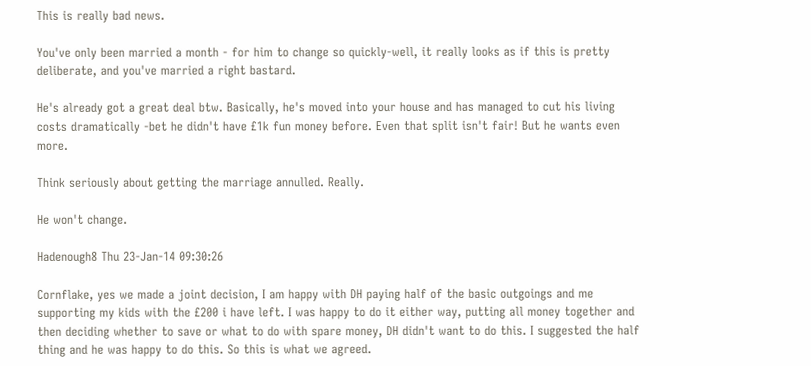This is really bad news.

You've only been married a month - for him to change so quickly-well, it really looks as if this is pretty deliberate, and you've married a right bastard.

He's already got a great deal btw. Basically, he's moved into your house and has managed to cut his living costs dramatically -bet he didn't have £1k fun money before. Even that split isn't fair! But he wants even more.

Think seriously about getting the marriage annulled. Really.

He won't change.

Hadenough8 Thu 23-Jan-14 09:30:26

Cornflake, yes we made a joint decision, I am happy with DH paying half of the basic outgoings and me supporting my kids with the £200 i have left. I was happy to do it either way, putting all money together and then deciding whether to save or what to do with spare money, DH didn't want to do this. I suggested the half thing and he was happy to do this. So this is what we agreed.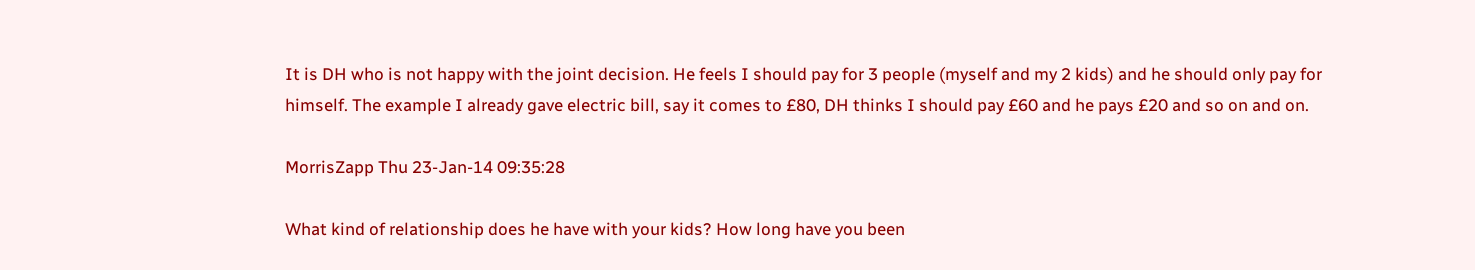It is DH who is not happy with the joint decision. He feels I should pay for 3 people (myself and my 2 kids) and he should only pay for himself. The example I already gave electric bill, say it comes to £80, DH thinks I should pay £60 and he pays £20 and so on and on.

MorrisZapp Thu 23-Jan-14 09:35:28

What kind of relationship does he have with your kids? How long have you been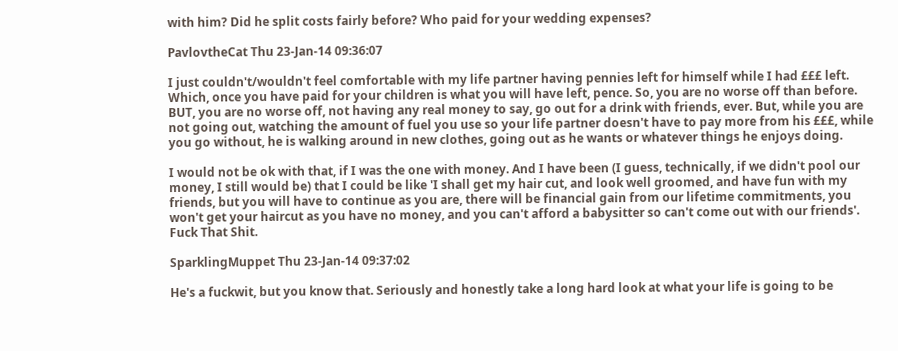with him? Did he split costs fairly before? Who paid for your wedding expenses?

PavlovtheCat Thu 23-Jan-14 09:36:07

I just couldn't/wouldn't feel comfortable with my life partner having pennies left for himself while I had £££ left. Which, once you have paid for your children is what you will have left, pence. So, you are no worse off than before. BUT, you are no worse off, not having any real money to say, go out for a drink with friends, ever. But, while you are not going out, watching the amount of fuel you use so your life partner doesn't have to pay more from his £££, while you go without, he is walking around in new clothes, going out as he wants or whatever things he enjoys doing.

I would not be ok with that, if I was the one with money. And I have been (I guess, technically, if we didn't pool our money, I still would be) that I could be like 'I shall get my hair cut, and look well groomed, and have fun with my friends, but you will have to continue as you are, there will be financial gain from our lifetime commitments, you won't get your haircut as you have no money, and you can't afford a babysitter so can't come out with our friends'. Fuck That Shit.

SparklingMuppet Thu 23-Jan-14 09:37:02

He's a fuckwit, but you know that. Seriously and honestly take a long hard look at what your life is going to be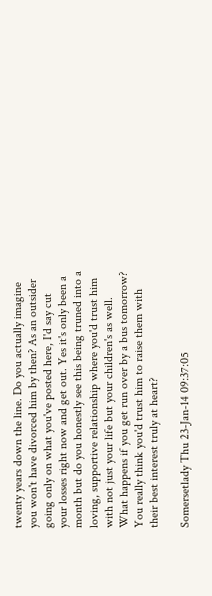twenty years down the line. Do you actually imagine you won't have divorced him by then? As an outsider going only on what you've posted here, I'd say cut your losses right now and get out. Yes it's only been a month but do you honestly see this being truned into a loving, supportive relationship where you'd trust him with not just your life but your children's as well. What happens if you get run over by a bus tomorrow? You really think you'd trust him to raise them with their best interest truly at heart?

Somersetlady Thu 23-Jan-14 09:37:05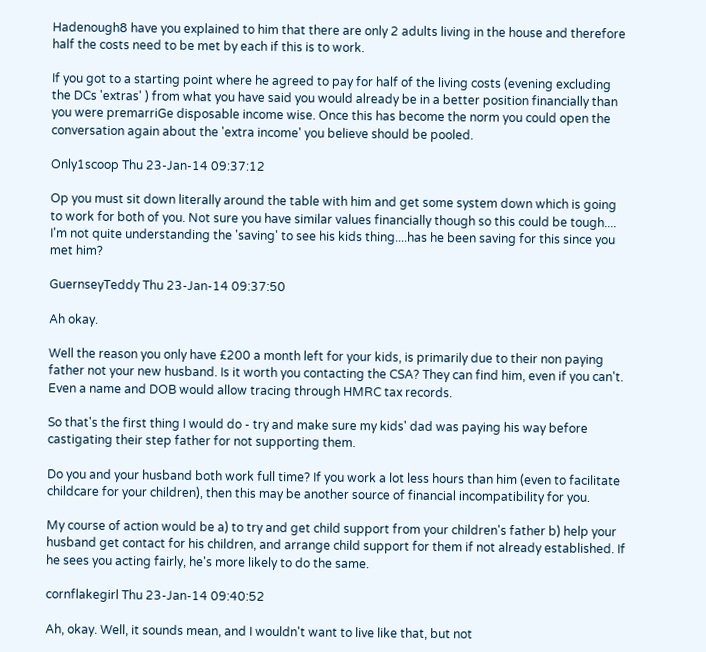Hadenough8 have you explained to him that there are only 2 adults living in the house and therefore half the costs need to be met by each if this is to work.

If you got to a starting point where he agreed to pay for half of the living costs (evening excluding the DCs 'extras' ) from what you have said you would already be in a better position financially than you were premarriGe disposable income wise. Once this has become the norm you could open the conversation again about the 'extra income' you believe should be pooled.

Only1scoop Thu 23-Jan-14 09:37:12

Op you must sit down literally around the table with him and get some system down which is going to work for both of you. Not sure you have similar values financially though so this could be tough....
I'm not quite understanding the 'saving' to see his kids thing....has he been saving for this since you met him?

GuernseyTeddy Thu 23-Jan-14 09:37:50

Ah okay.

Well the reason you only have £200 a month left for your kids, is primarily due to their non paying father not your new husband. Is it worth you contacting the CSA? They can find him, even if you can't. Even a name and DOB would allow tracing through HMRC tax records.

So that's the first thing I would do - try and make sure my kids' dad was paying his way before castigating their step father for not supporting them.

Do you and your husband both work full time? If you work a lot less hours than him (even to facilitate childcare for your children), then this may be another source of financial incompatibility for you.

My course of action would be a) to try and get child support from your children's father b) help your husband get contact for his children, and arrange child support for them if not already established. If he sees you acting fairly, he's more likely to do the same.

cornflakegirl Thu 23-Jan-14 09:40:52

Ah, okay. Well, it sounds mean, and I wouldn't want to live like that, but not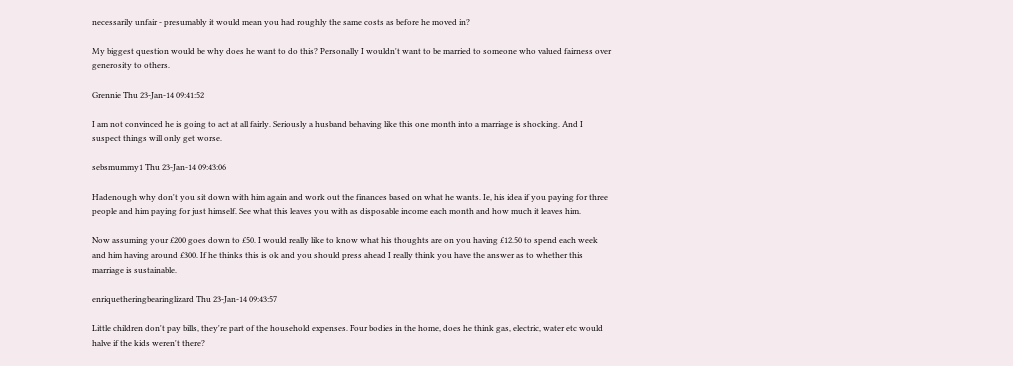necessarily unfair - presumably it would mean you had roughly the same costs as before he moved in?

My biggest question would be why does he want to do this? Personally I wouldn't want to be married to someone who valued fairness over generosity to others.

Grennie Thu 23-Jan-14 09:41:52

I am not convinced he is going to act at all fairly. Seriously a husband behaving like this one month into a marriage is shocking. And I suspect things will only get worse.

sebsmummy1 Thu 23-Jan-14 09:43:06

Hadenough why don't you sit down with him again and work out the finances based on what he wants. Ie, his idea if you paying for three people and him paying for just himself. See what this leaves you with as disposable income each month and how much it leaves him.

Now assuming your £200 goes down to £50. I would really like to know what his thoughts are on you having £12.50 to spend each week and him having around £300. If he thinks this is ok and you should press ahead I really think you have the answer as to whether this marriage is sustainable.

enriquetheringbearinglizard Thu 23-Jan-14 09:43:57

Little children don't pay bills, they're part of the household expenses. Four bodies in the home, does he think gas, electric, water etc would halve if the kids weren't there?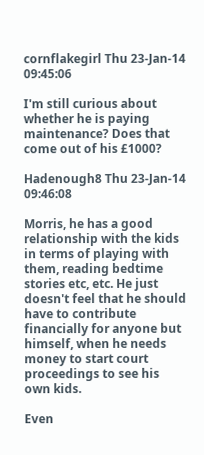cornflakegirl Thu 23-Jan-14 09:45:06

I'm still curious about whether he is paying maintenance? Does that come out of his £1000?

Hadenough8 Thu 23-Jan-14 09:46:08

Morris, he has a good relationship with the kids in terms of playing with them, reading bedtime stories etc, etc. He just doesn't feel that he should have to contribute financially for anyone but himself, when he needs money to start court proceedings to see his own kids.

Even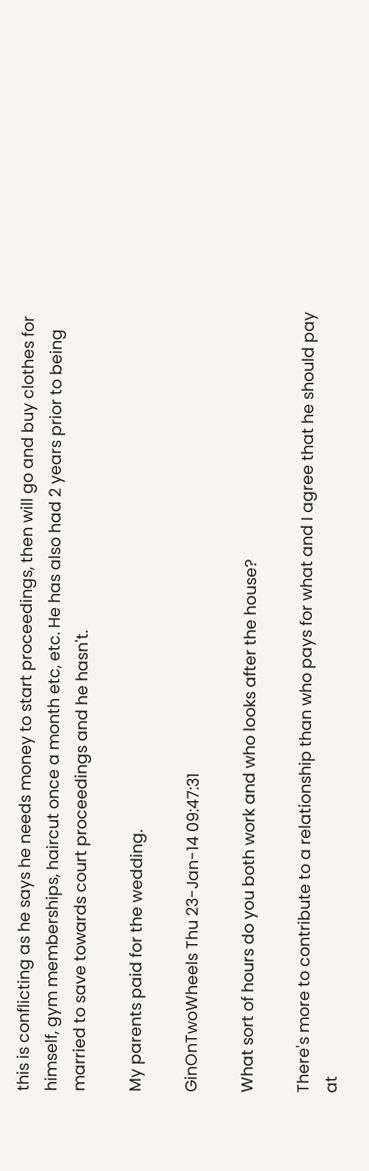this is conflicting as he says he needs money to start proceedings, then will go and buy clothes for himself, gym memberships, haircut once a month etc, etc. He has also had 2 years prior to being married to save towards court proceedings and he hasn't.

My parents paid for the wedding.

GinOnTwoWheels Thu 23-Jan-14 09:47:31

What sort of hours do you both work and who looks after the house?

There's more to contribute to a relationship than who pays for what and I agree that he should pay at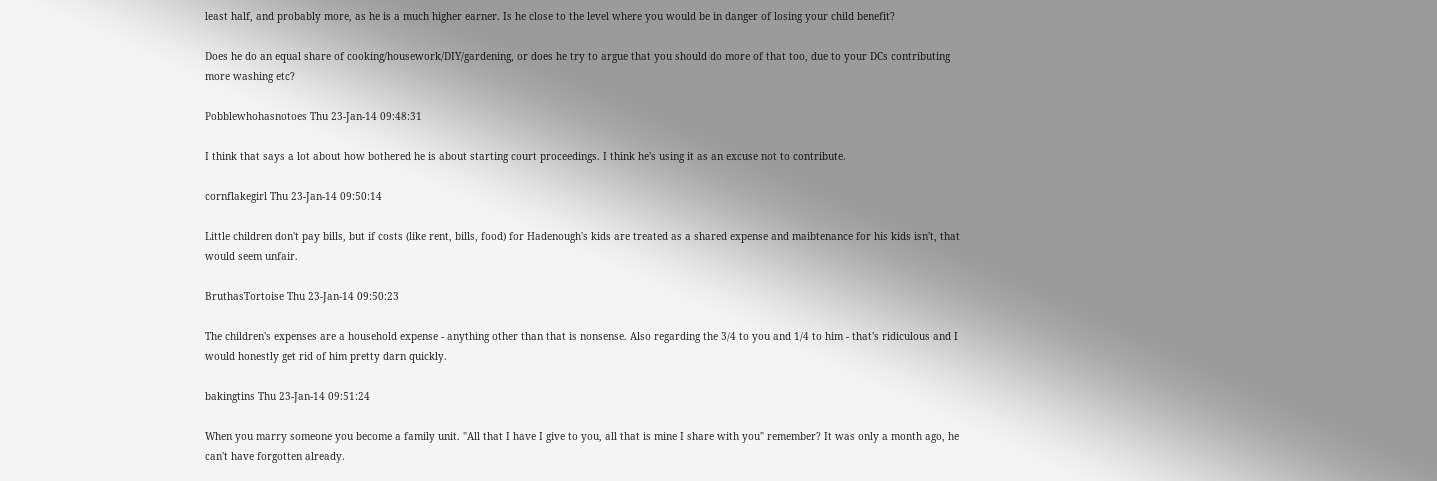least half, and probably more, as he is a much higher earner. Is he close to the level where you would be in danger of losing your child benefit?

Does he do an equal share of cooking/housework/DIY/gardening, or does he try to argue that you should do more of that too, due to your DCs contributing more washing etc?

Pobblewhohasnotoes Thu 23-Jan-14 09:48:31

I think that says a lot about how bothered he is about starting court proceedings. I think he's using it as an excuse not to contribute.

cornflakegirl Thu 23-Jan-14 09:50:14

Little children don't pay bills, but if costs (like rent, bills, food) for Hadenough's kids are treated as a shared expense and maibtenance for his kids isn't, that would seem unfair.

BruthasTortoise Thu 23-Jan-14 09:50:23

The children's expenses are a household expense - anything other than that is nonsense. Also regarding the 3/4 to you and 1/4 to him - that's ridiculous and I would honestly get rid of him pretty darn quickly.

bakingtins Thu 23-Jan-14 09:51:24

When you marry someone you become a family unit. "All that I have I give to you, all that is mine I share with you" remember? It was only a month ago, he can't have forgotten already.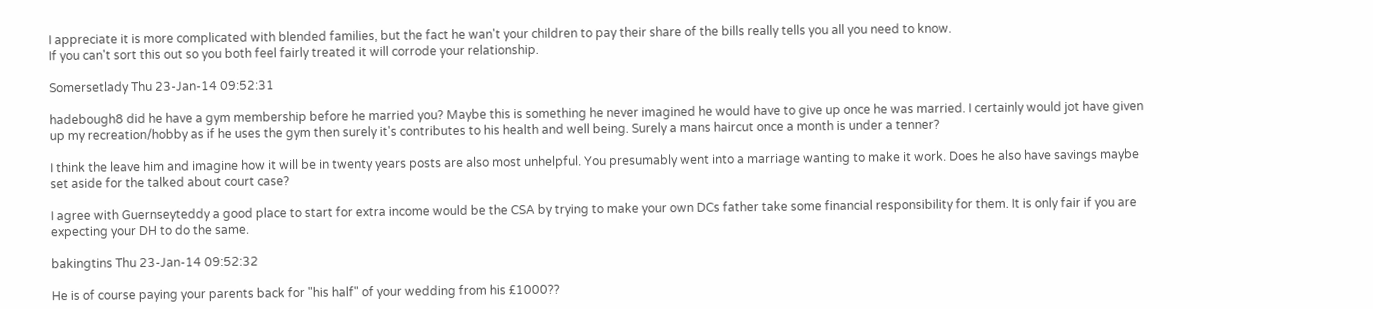I appreciate it is more complicated with blended families, but the fact he wan't your children to pay their share of the bills really tells you all you need to know.
If you can't sort this out so you both feel fairly treated it will corrode your relationship.

Somersetlady Thu 23-Jan-14 09:52:31

hadebough8 did he have a gym membership before he married you? Maybe this is something he never imagined he would have to give up once he was married. I certainly would jot have given up my recreation/hobby as if he uses the gym then surely it's contributes to his health and well being. Surely a mans haircut once a month is under a tenner?

I think the leave him and imagine how it will be in twenty years posts are also most unhelpful. You presumably went into a marriage wanting to make it work. Does he also have savings maybe set aside for the talked about court case?

I agree with Guernseyteddy a good place to start for extra income would be the CSA by trying to make your own DCs father take some financial responsibility for them. It is only fair if you are expecting your DH to do the same.

bakingtins Thu 23-Jan-14 09:52:32

He is of course paying your parents back for "his half" of your wedding from his £1000??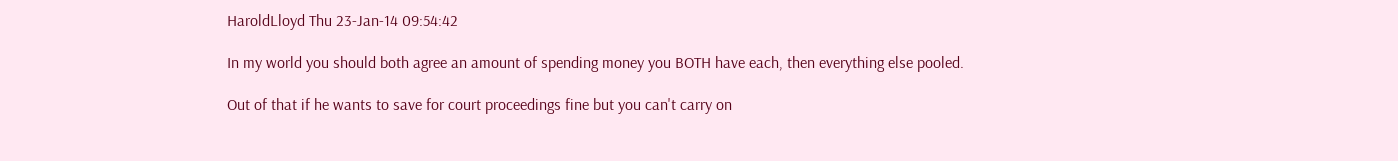HaroldLloyd Thu 23-Jan-14 09:54:42

In my world you should both agree an amount of spending money you BOTH have each, then everything else pooled.

Out of that if he wants to save for court proceedings fine but you can't carry on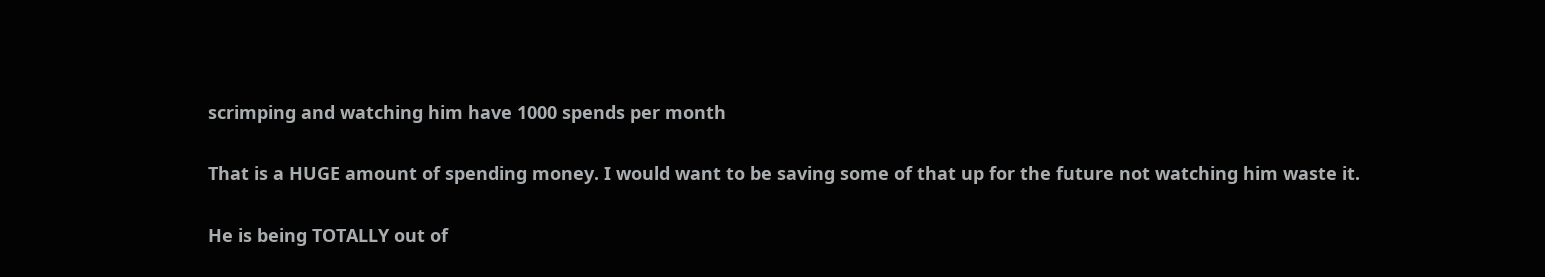scrimping and watching him have 1000 spends per month

That is a HUGE amount of spending money. I would want to be saving some of that up for the future not watching him waste it.

He is being TOTALLY out of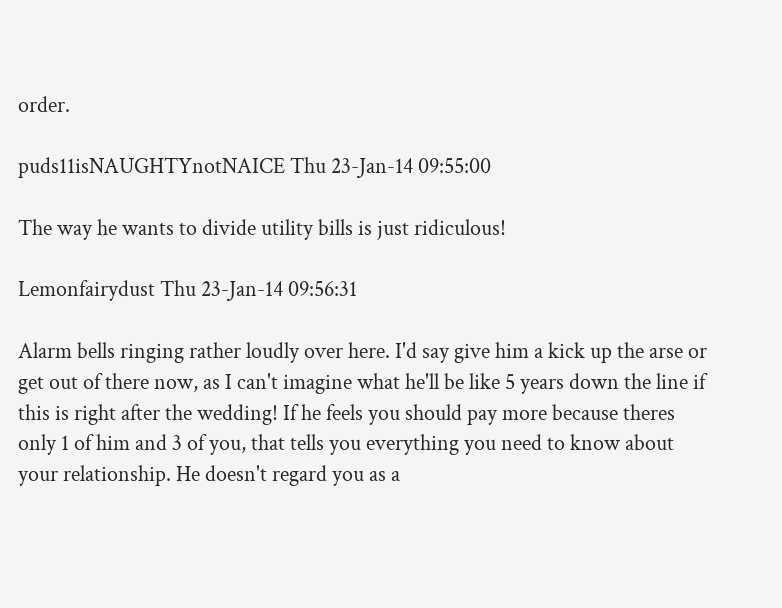order.

puds11isNAUGHTYnotNAICE Thu 23-Jan-14 09:55:00

The way he wants to divide utility bills is just ridiculous!

Lemonfairydust Thu 23-Jan-14 09:56:31

Alarm bells ringing rather loudly over here. I'd say give him a kick up the arse or get out of there now, as I can't imagine what he'll be like 5 years down the line if this is right after the wedding! If he feels you should pay more because theres only 1 of him and 3 of you, that tells you everything you need to know about your relationship. He doesn't regard you as a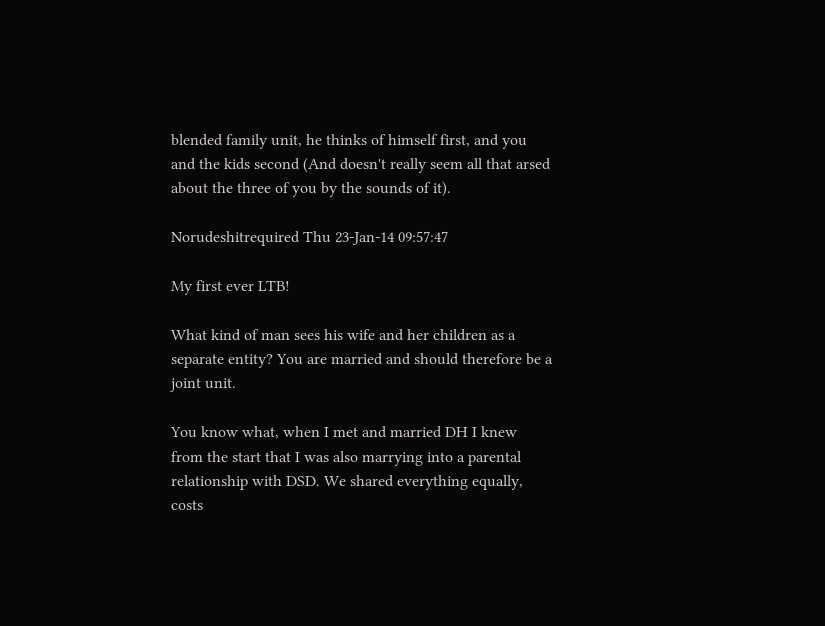blended family unit, he thinks of himself first, and you and the kids second (And doesn't really seem all that arsed about the three of you by the sounds of it).

Norudeshitrequired Thu 23-Jan-14 09:57:47

My first ever LTB!

What kind of man sees his wife and her children as a separate entity? You are married and should therefore be a joint unit.

You know what, when I met and married DH I knew from the start that I was also marrying into a parental relationship with DSD. We shared everything equally, costs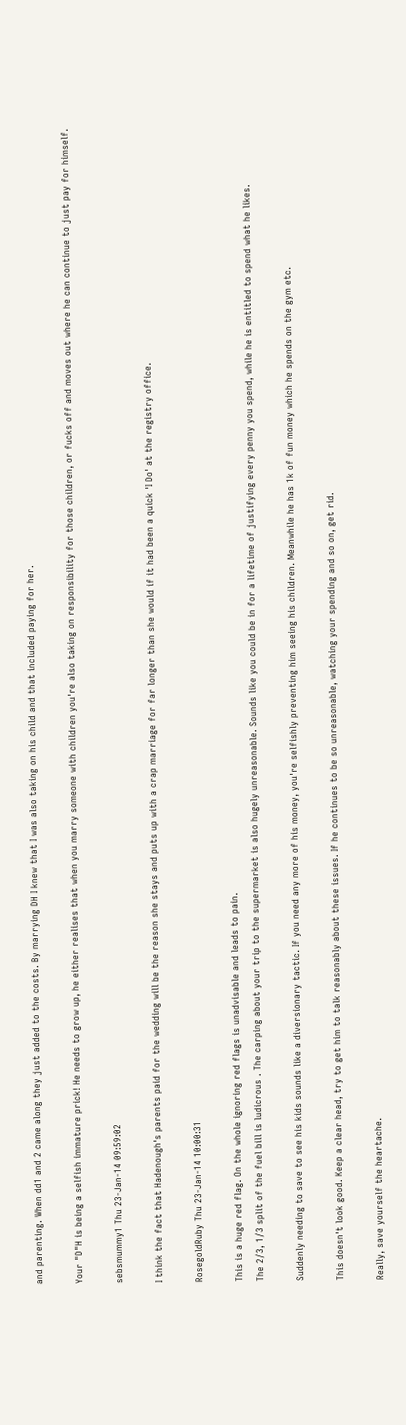and parenting. When dd1 and 2 came along they just added to the costs. By marrying DH I knew that I was also taking on his child and that included paying for her.

Your "D"H is being a selfish immature prick! He needs to grow up, he either realises that when you marry someone with children you're also taking on responsibility for those children, or fucks off and moves out where he can continue to just pay for himself.

sebsmummy1 Thu 23-Jan-14 09:59:02

I think the fact that Hadenough's parents paid for the wedding will be the reason she stays and puts up with a crap marriage for far longer than she would if it had been a quick 'I Do' at the registry office.

RosegoldRuby Thu 23-Jan-14 10:00:31

This is a huge red flag. On the whole ignoring red flags is unadvisable and leads to pain.
The 2/3, 1/3 split of the fuel bill is ludicrous . The carping about your trip to the supermarket is also hugely unreasonable. Sounds like you could be in for a lifetime of justifying every penny you spend, while he is entitled to spend what he likes.

Suddenly needing to save to see his kids sounds like a diversionary tactic. If you need any more of his money, you're selfishly preventing him seeing his children. Meanwhile he has 1k of fun money which he spends on the gym etc.

This doesn't look good. Keep a clear head, try to get him to talk reasonably about these issues. If he continues to be so unreasonable, watching your spending and so on, get rid.

Really, save yourself the heartache.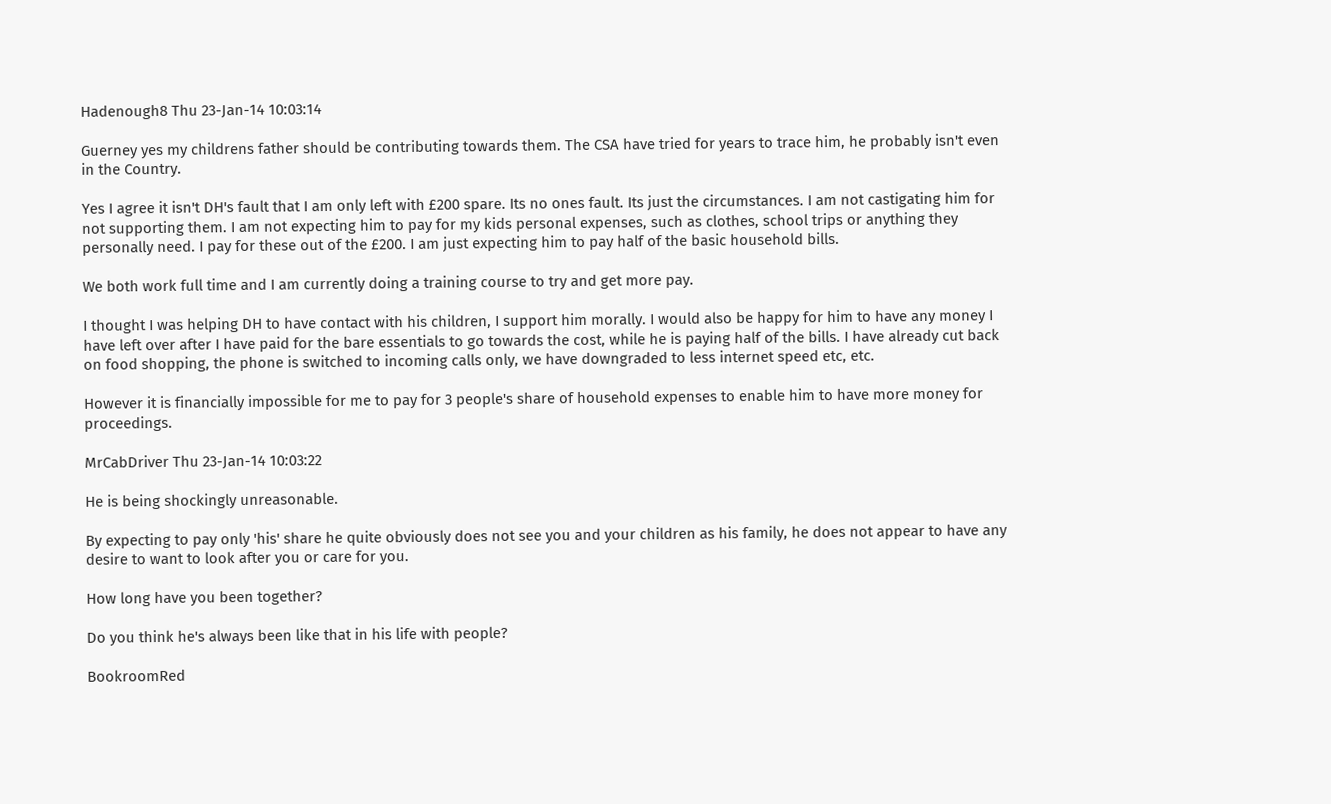Hadenough8 Thu 23-Jan-14 10:03:14

Guerney yes my childrens father should be contributing towards them. The CSA have tried for years to trace him, he probably isn't even in the Country.

Yes I agree it isn't DH's fault that I am only left with £200 spare. Its no ones fault. Its just the circumstances. I am not castigating him for not supporting them. I am not expecting him to pay for my kids personal expenses, such as clothes, school trips or anything they personally need. I pay for these out of the £200. I am just expecting him to pay half of the basic household bills.

We both work full time and I am currently doing a training course to try and get more pay.

I thought I was helping DH to have contact with his children, I support him morally. I would also be happy for him to have any money I have left over after I have paid for the bare essentials to go towards the cost, while he is paying half of the bills. I have already cut back on food shopping, the phone is switched to incoming calls only, we have downgraded to less internet speed etc, etc.

However it is financially impossible for me to pay for 3 people's share of household expenses to enable him to have more money for proceedings.

MrCabDriver Thu 23-Jan-14 10:03:22

He is being shockingly unreasonable.

By expecting to pay only 'his' share he quite obviously does not see you and your children as his family, he does not appear to have any desire to want to look after you or care for you.

How long have you been together?

Do you think he's always been like that in his life with people?

BookroomRed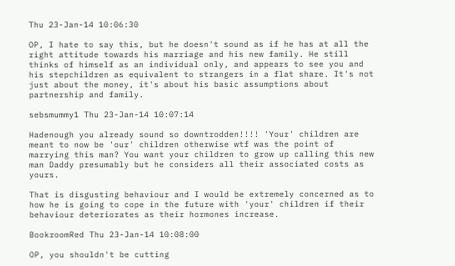Thu 23-Jan-14 10:06:30

OP, I hate to say this, but he doesn't sound as if he has at all the right attitude towards his marriage and his new family. He still thinks of himself as an individual only, and appears to see you and his stepchildren as equivalent to strangers in a flat share. It's not just about the money, it's about his basic assumptions about partnership and family.

sebsmummy1 Thu 23-Jan-14 10:07:14

Hadenough you already sound so downtrodden!!!! 'Your' children are meant to now be 'our' children otherwise wtf was the point of marrying this man? You want your children to grow up calling this new man Daddy presumably but he considers all their associated costs as yours.

That is disgusting behaviour and I would be extremely concerned as to how he is going to cope in the future with 'your' children if their behaviour deteriorates as their hormones increase.

BookroomRed Thu 23-Jan-14 10:08:00

OP, you shouldn't be cutting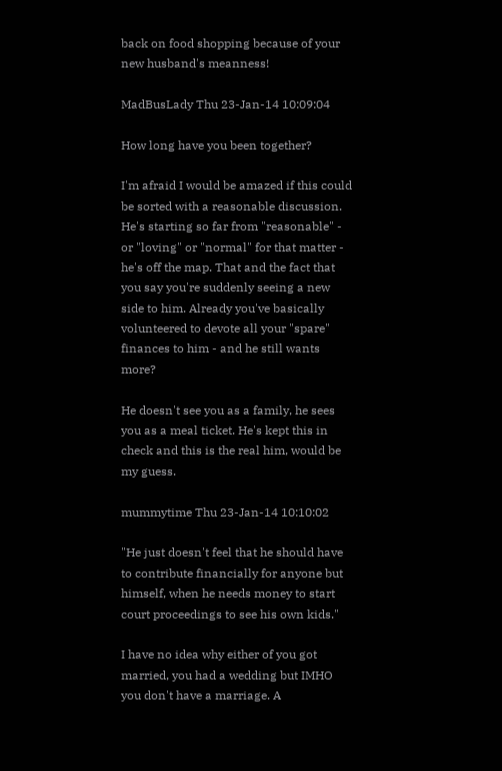back on food shopping because of your new husband's meanness!

MadBusLady Thu 23-Jan-14 10:09:04

How long have you been together?

I'm afraid I would be amazed if this could be sorted with a reasonable discussion. He's starting so far from "reasonable" - or "loving" or "normal" for that matter - he's off the map. That and the fact that you say you're suddenly seeing a new side to him. Already you've basically volunteered to devote all your "spare" finances to him - and he still wants more?

He doesn't see you as a family, he sees you as a meal ticket. He's kept this in check and this is the real him, would be my guess.

mummytime Thu 23-Jan-14 10:10:02

"He just doesn't feel that he should have to contribute financially for anyone but himself, when he needs money to start court proceedings to see his own kids."

I have no idea why either of you got married, you had a wedding but IMHO you don't have a marriage. A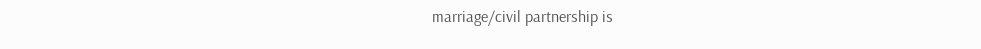marriage/civil partnership is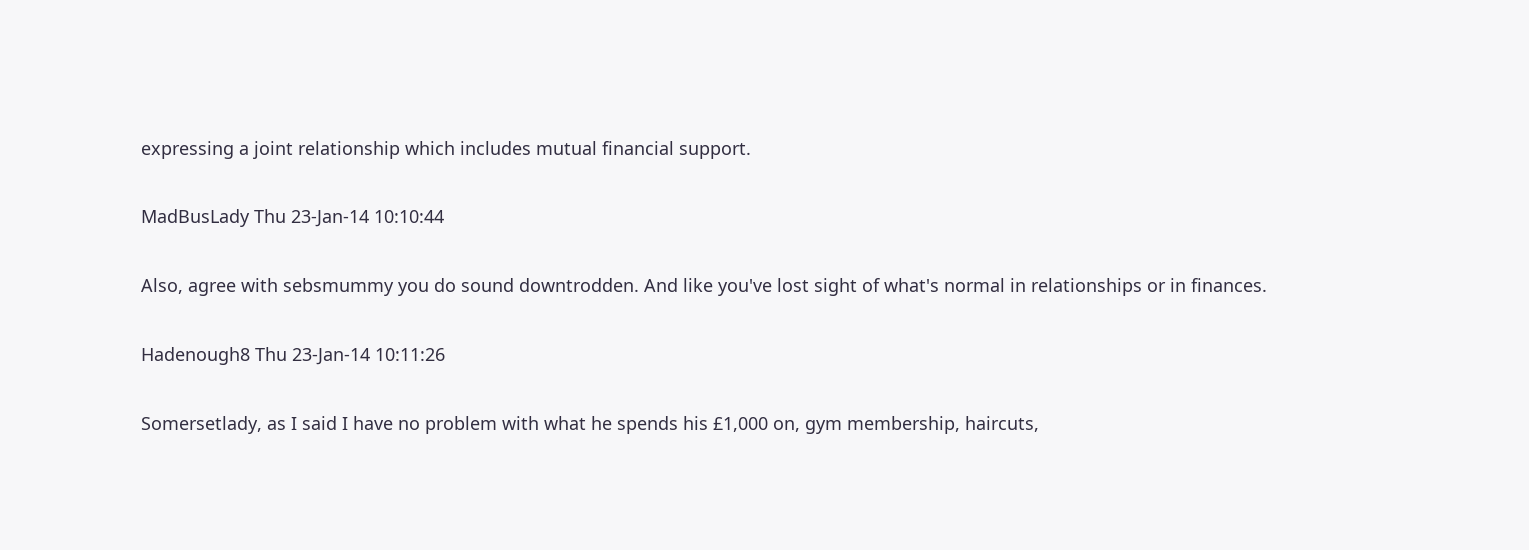expressing a joint relationship which includes mutual financial support.

MadBusLady Thu 23-Jan-14 10:10:44

Also, agree with sebsmummy you do sound downtrodden. And like you've lost sight of what's normal in relationships or in finances.

Hadenough8 Thu 23-Jan-14 10:11:26

Somersetlady, as I said I have no problem with what he spends his £1,000 on, gym membership, haircuts,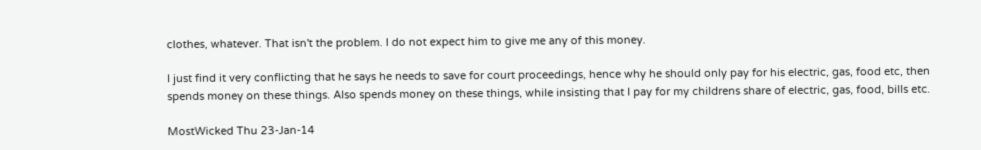clothes, whatever. That isn't the problem. I do not expect him to give me any of this money.

I just find it very conflicting that he says he needs to save for court proceedings, hence why he should only pay for his electric, gas, food etc, then spends money on these things. Also spends money on these things, while insisting that I pay for my childrens share of electric, gas, food, bills etc.

MostWicked Thu 23-Jan-14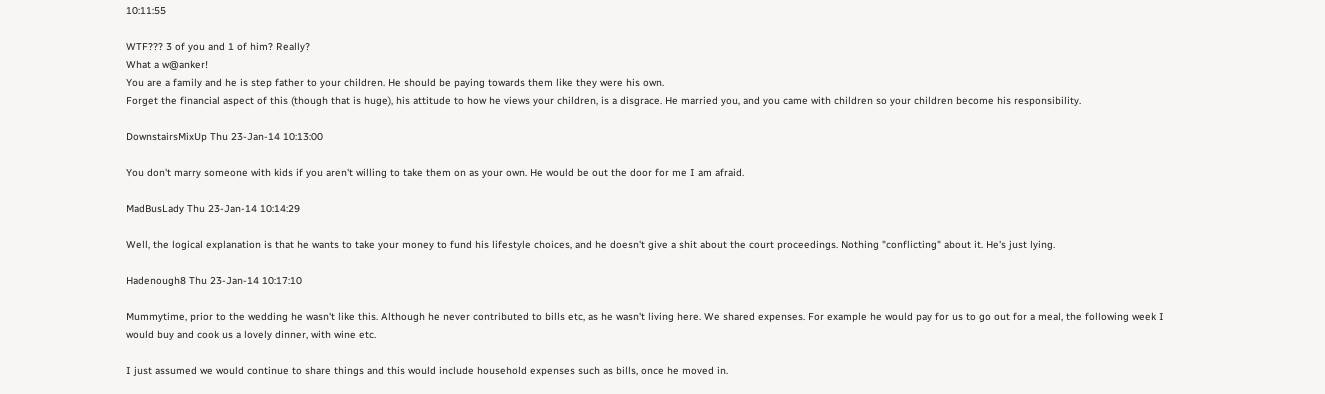10:11:55

WTF??? 3 of you and 1 of him? Really?
What a w@anker!
You are a family and he is step father to your children. He should be paying towards them like they were his own.
Forget the financial aspect of this (though that is huge), his attitude to how he views your children, is a disgrace. He married you, and you came with children so your children become his responsibility.

DownstairsMixUp Thu 23-Jan-14 10:13:00

You don't marry someone with kids if you aren't willing to take them on as your own. He would be out the door for me I am afraid.

MadBusLady Thu 23-Jan-14 10:14:29

Well, the logical explanation is that he wants to take your money to fund his lifestyle choices, and he doesn't give a shit about the court proceedings. Nothing "conflicting" about it. He's just lying.

Hadenough8 Thu 23-Jan-14 10:17:10

Mummytime, prior to the wedding he wasn't like this. Although he never contributed to bills etc, as he wasn't living here. We shared expenses. For example he would pay for us to go out for a meal, the following week I would buy and cook us a lovely dinner, with wine etc.

I just assumed we would continue to share things and this would include household expenses such as bills, once he moved in.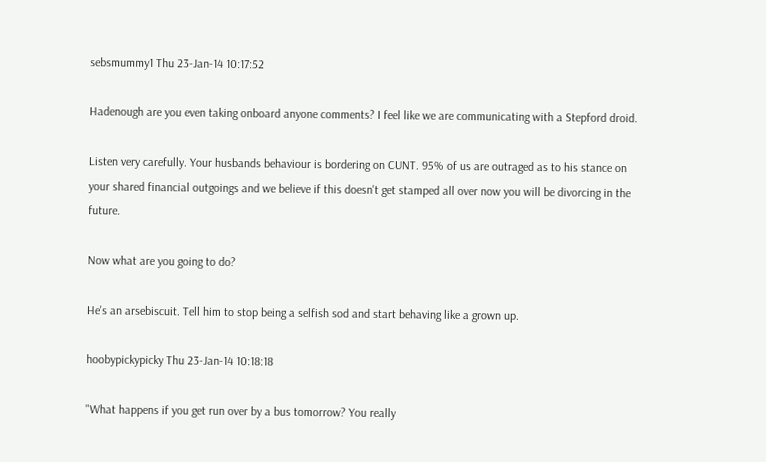sebsmummy1 Thu 23-Jan-14 10:17:52

Hadenough are you even taking onboard anyone comments? I feel like we are communicating with a Stepford droid.

Listen very carefully. Your husbands behaviour is bordering on CUNT. 95% of us are outraged as to his stance on your shared financial outgoings and we believe if this doesn't get stamped all over now you will be divorcing in the future.

Now what are you going to do?

He's an arsebiscuit. Tell him to stop being a selfish sod and start behaving like a grown up.

hoobypickypicky Thu 23-Jan-14 10:18:18

"What happens if you get run over by a bus tomorrow? You really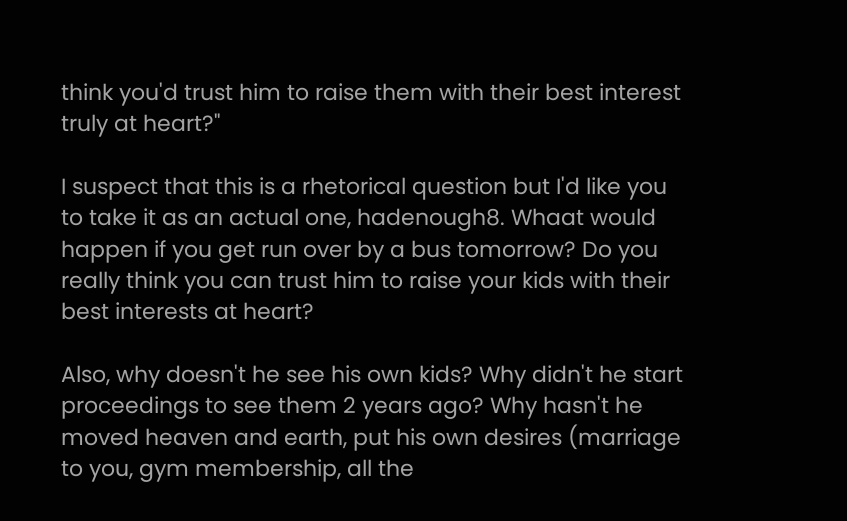think you'd trust him to raise them with their best interest truly at heart?"

I suspect that this is a rhetorical question but I'd like you to take it as an actual one, hadenough8. Whaat would happen if you get run over by a bus tomorrow? Do you really think you can trust him to raise your kids with their best interests at heart?

Also, why doesn't he see his own kids? Why didn't he start proceedings to see them 2 years ago? Why hasn't he moved heaven and earth, put his own desires (marriage to you, gym membership, all the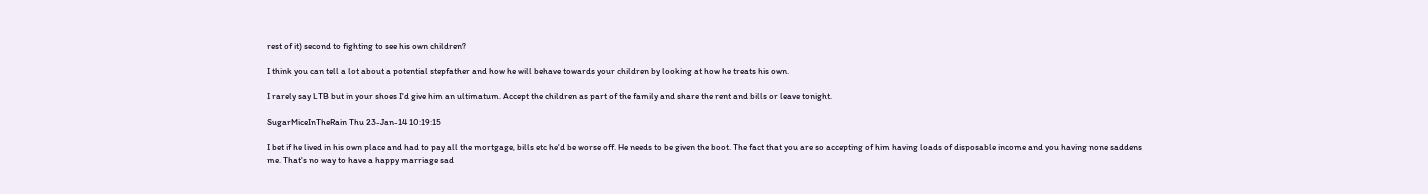rest of it) second to fighting to see his own children?

I think you can tell a lot about a potential stepfather and how he will behave towards your children by looking at how he treats his own.

I rarely say LTB but in your shoes I'd give him an ultimatum. Accept the children as part of the family and share the rent and bills or leave tonight.

SugarMiceInTheRain Thu 23-Jan-14 10:19:15

I bet if he lived in his own place and had to pay all the mortgage, bills etc he'd be worse off. He needs to be given the boot. The fact that you are so accepting of him having loads of disposable income and you having none saddens me. That's no way to have a happy marriage sad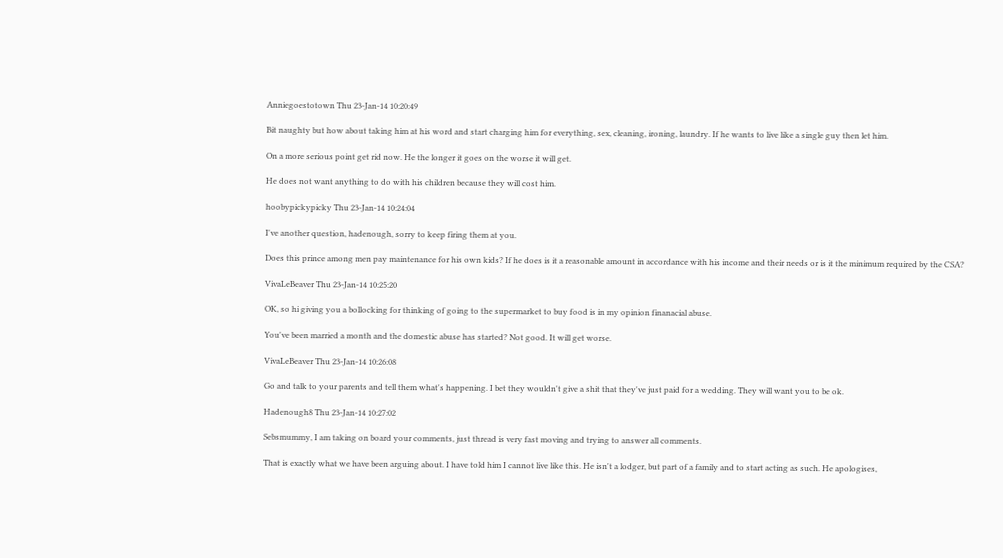Anniegoestotown Thu 23-Jan-14 10:20:49

Bit naughty but how about taking him at his word and start charging him for everything, sex, cleaning, ironing, laundry. If he wants to live like a single guy then let him.

On a more serious point get rid now. He the longer it goes on the worse it will get.

He does not want anything to do with his children because they will cost him.

hoobypickypicky Thu 23-Jan-14 10:24:04

I've another question, hadenough, sorry to keep firing them at you.

Does this prince among men pay maintenance for his own kids? If he does is it a reasonable amount in accordance with his income and their needs or is it the minimum required by the CSA?

VivaLeBeaver Thu 23-Jan-14 10:25:20

OK, so hi giving you a bollocking for thinking of going to the supermarket to buy food is in my opinion finanacial abuse.

You've been married a month and the domestic abuse has started? Not good. It will get worse.

VivaLeBeaver Thu 23-Jan-14 10:26:08

Go and talk to your parents and tell them what's happening. I bet they wouldn't give a shit that they've just paid for a wedding. They will want you to be ok.

Hadenough8 Thu 23-Jan-14 10:27:02

Sebsmummy, I am taking on board your comments, just thread is very fast moving and trying to answer all comments.

That is exactly what we have been arguing about. I have told him I cannot live like this. He isn't a lodger, but part of a family and to start acting as such. He apologises,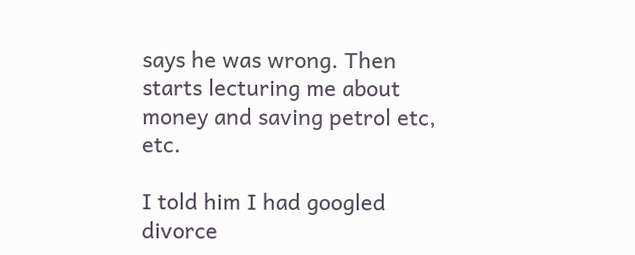says he was wrong. Then starts lecturing me about money and saving petrol etc, etc.

I told him I had googled divorce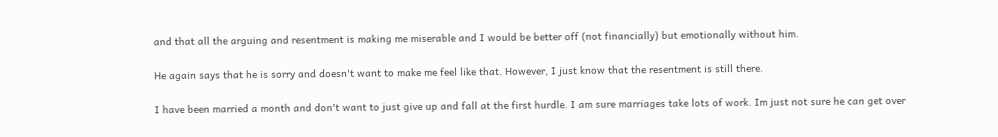and that all the arguing and resentment is making me miserable and I would be better off (not financially) but emotionally without him.

He again says that he is sorry and doesn't want to make me feel like that. However, I just know that the resentment is still there.

I have been married a month and don't want to just give up and fall at the first hurdle. I am sure marriages take lots of work. Im just not sure he can get over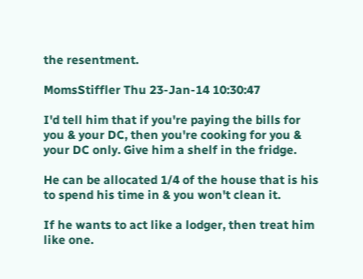the resentment.

MomsStiffler Thu 23-Jan-14 10:30:47

I'd tell him that if you're paying the bills for you & your DC, then you're cooking for you & your DC only. Give him a shelf in the fridge.

He can be allocated 1/4 of the house that is his to spend his time in & you won't clean it.

If he wants to act like a lodger, then treat him like one.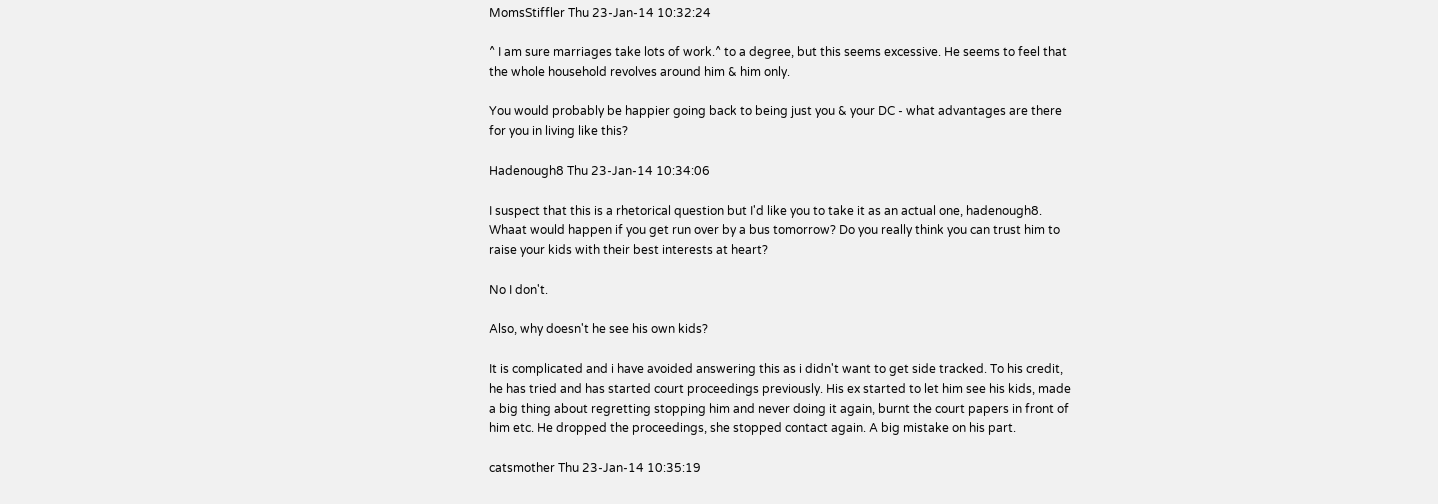MomsStiffler Thu 23-Jan-14 10:32:24

^ I am sure marriages take lots of work.^ to a degree, but this seems excessive. He seems to feel that the whole household revolves around him & him only.

You would probably be happier going back to being just you & your DC - what advantages are there for you in living like this?

Hadenough8 Thu 23-Jan-14 10:34:06

I suspect that this is a rhetorical question but I'd like you to take it as an actual one, hadenough8. Whaat would happen if you get run over by a bus tomorrow? Do you really think you can trust him to raise your kids with their best interests at heart?

No I don't.

Also, why doesn't he see his own kids?

It is complicated and i have avoided answering this as i didn't want to get side tracked. To his credit, he has tried and has started court proceedings previously. His ex started to let him see his kids, made a big thing about regretting stopping him and never doing it again, burnt the court papers in front of him etc. He dropped the proceedings, she stopped contact again. A big mistake on his part.

catsmother Thu 23-Jan-14 10:35:19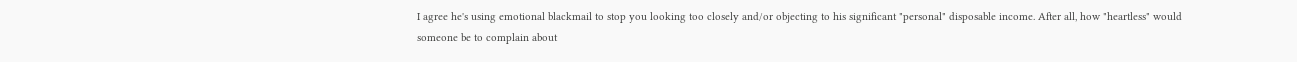I agree he's using emotional blackmail to stop you looking too closely and/or objecting to his significant "personal" disposable income. After all, how "heartless" would someone be to complain about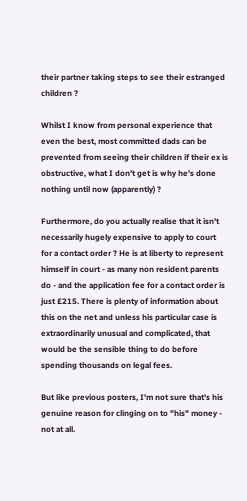their partner taking steps to see their estranged children ?

Whilst I know from personal experience that even the best, most committed dads can be prevented from seeing their children if their ex is obstructive, what I don't get is why he's done nothing until now (apparently) ?

Furthermore, do you actually realise that it isn't necessarily hugely expensive to apply to court for a contact order ? He is at liberty to represent himself in court - as many non resident parents do - and the application fee for a contact order is just £215. There is plenty of information about this on the net and unless his particular case is extraordinarily unusual and complicated, that would be the sensible thing to do before spending thousands on legal fees.

But like previous posters, I'm not sure that's his genuine reason for clinging on to "his" money - not at all.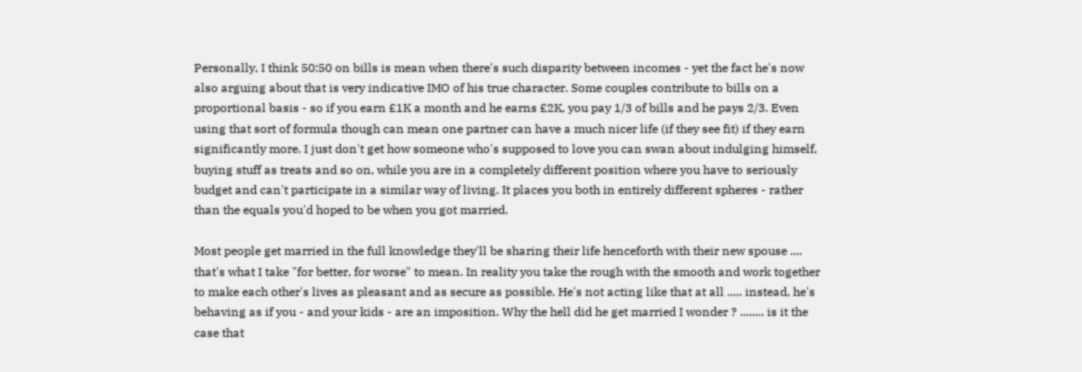Personally, I think 50:50 on bills is mean when there's such disparity between incomes - yet the fact he's now also arguing about that is very indicative IMO of his true character. Some couples contribute to bills on a proportional basis - so if you earn £1K a month and he earns £2K, you pay 1/3 of bills and he pays 2/3. Even using that sort of formula though can mean one partner can have a much nicer life (if they see fit) if they earn significantly more. I just don't get how someone who's supposed to love you can swan about indulging himself, buying stuff as treats and so on, while you are in a completely different position where you have to seriously budget and can't participate in a similar way of living. It places you both in entirely different spheres - rather than the equals you'd hoped to be when you got married.

Most people get married in the full knowledge they'll be sharing their life henceforth with their new spouse .... that's what I take "for better, for worse" to mean. In reality you take the rough with the smooth and work together to make each other's lives as pleasant and as secure as possible. He's not acting like that at all ..... instead, he's behaving as if you - and your kids - are an imposition. Why the hell did he get married I wonder ? ........ is it the case that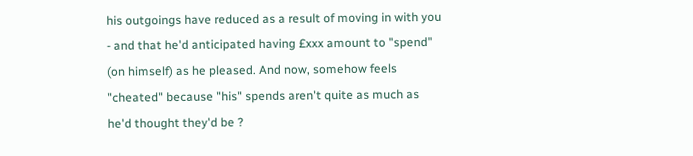his outgoings have reduced as a result of moving in with you - and that he'd anticipated having £xxx amount to "spend" (on himself) as he pleased. And now, somehow feels "cheated" because "his" spends aren't quite as much as he'd thought they'd be ?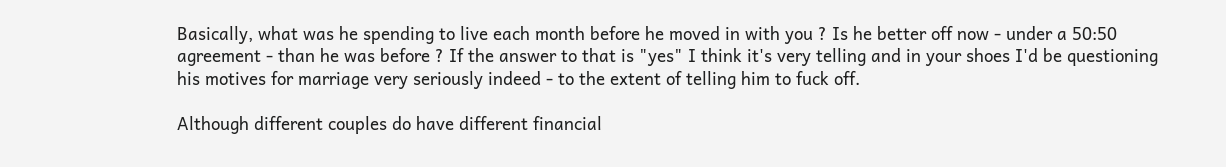Basically, what was he spending to live each month before he moved in with you ? Is he better off now - under a 50:50 agreement - than he was before ? If the answer to that is "yes" I think it's very telling and in your shoes I'd be questioning his motives for marriage very seriously indeed - to the extent of telling him to fuck off.

Although different couples do have different financial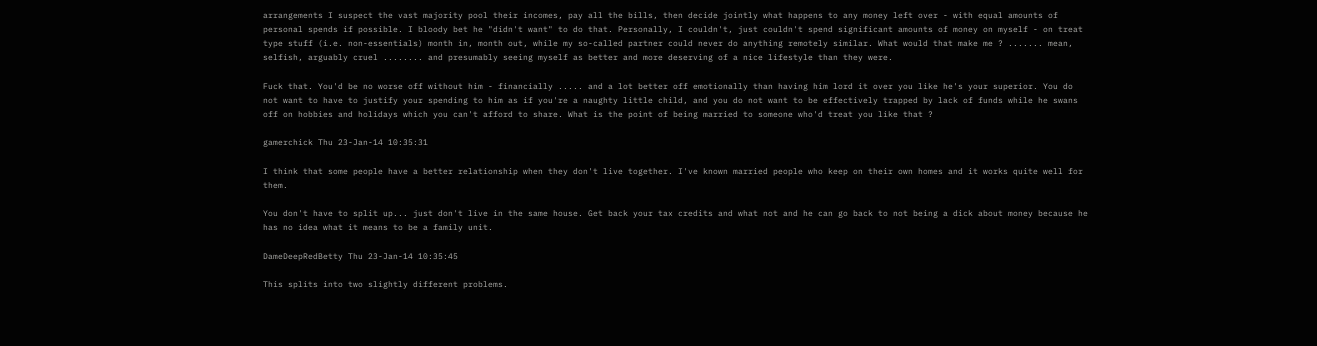arrangements I suspect the vast majority pool their incomes, pay all the bills, then decide jointly what happens to any money left over - with equal amounts of personal spends if possible. I bloody bet he "didn't want" to do that. Personally, I couldn't, just couldn't spend significant amounts of money on myself - on treat type stuff (i.e. non-essentials) month in, month out, while my so-called partner could never do anything remotely similar. What would that make me ? ....... mean, selfish, arguably cruel ........ and presumably seeing myself as better and more deserving of a nice lifestyle than they were.

Fuck that. You'd be no worse off without him - financially ..... and a lot better off emotionally than having him lord it over you like he's your superior. You do not want to have to justify your spending to him as if you're a naughty little child, and you do not want to be effectively trapped by lack of funds while he swans off on hobbies and holidays which you can't afford to share. What is the point of being married to someone who'd treat you like that ?

gamerchick Thu 23-Jan-14 10:35:31

I think that some people have a better relationship when they don't live together. I've known married people who keep on their own homes and it works quite well for them.

You don't have to split up... just don't live in the same house. Get back your tax credits and what not and he can go back to not being a dick about money because he has no idea what it means to be a family unit.

DameDeepRedBetty Thu 23-Jan-14 10:35:45

This splits into two slightly different problems.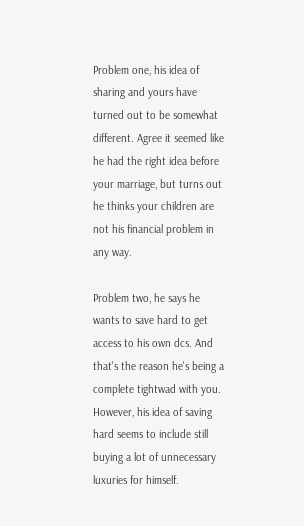Problem one, his idea of sharing and yours have turned out to be somewhat different. Agree it seemed like he had the right idea before your marriage, but turns out he thinks your children are not his financial problem in any way.

Problem two, he says he wants to save hard to get access to his own dcs. And that's the reason he's being a complete tightwad with you. However, his idea of saving hard seems to include still buying a lot of unnecessary luxuries for himself.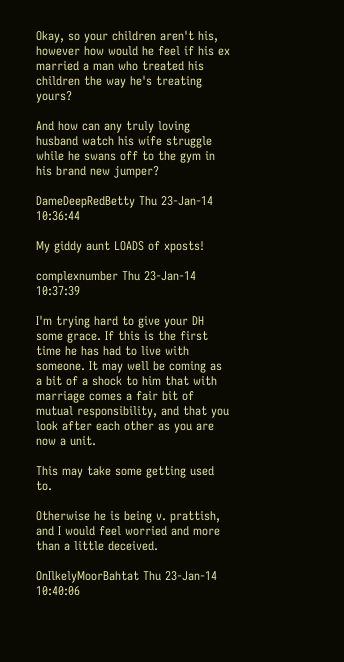Okay, so your children aren't his, however how would he feel if his ex married a man who treated his children the way he's treating yours?

And how can any truly loving husband watch his wife struggle while he swans off to the gym in his brand new jumper?

DameDeepRedBetty Thu 23-Jan-14 10:36:44

My giddy aunt LOADS of xposts!

complexnumber Thu 23-Jan-14 10:37:39

I'm trying hard to give your DH some grace. If this is the first time he has had to live with someone. It may well be coming as a bit of a shock to him that with marriage comes a fair bit of mutual responsibility, and that you look after each other as you are now a unit.

This may take some getting used to.

Otherwise he is being v. prattish, and I would feel worried and more than a little deceived.

OnIlkelyMoorBahtat Thu 23-Jan-14 10:40:06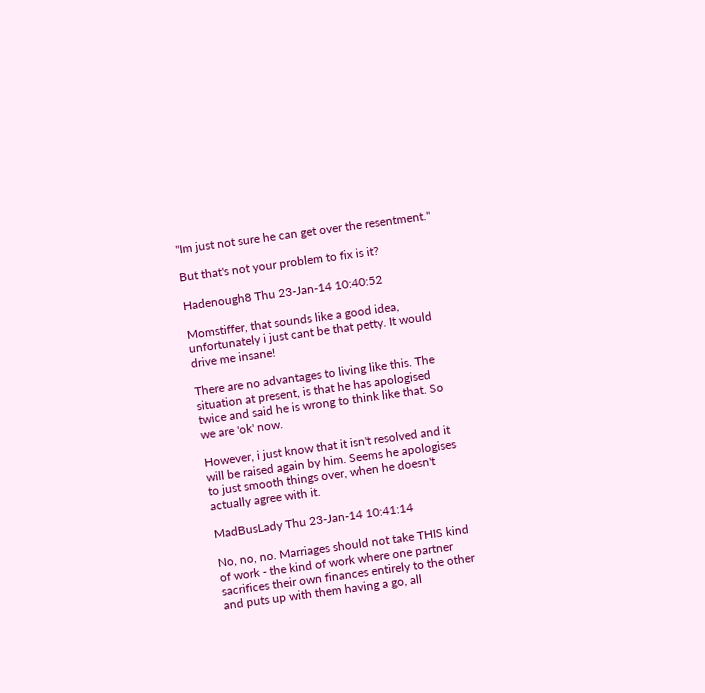"Im just not sure he can get over the resentment."

But that's not your problem to fix is it?

Hadenough8 Thu 23-Jan-14 10:40:52

Momstiffer, that sounds like a good idea, unfortunately i just cant be that petty. It would drive me insane!

There are no advantages to living like this. The situation at present, is that he has apologised twice and said he is wrong to think like that. So we are 'ok' now.

However, i just know that it isn't resolved and it will be raised again by him. Seems he apologises to just smooth things over, when he doesn't actually agree with it.

MadBusLady Thu 23-Jan-14 10:41:14

No, no, no. Marriages should not take THIS kind of work - the kind of work where one partner sacrifices their own finances entirely to the other and puts up with them having a go, all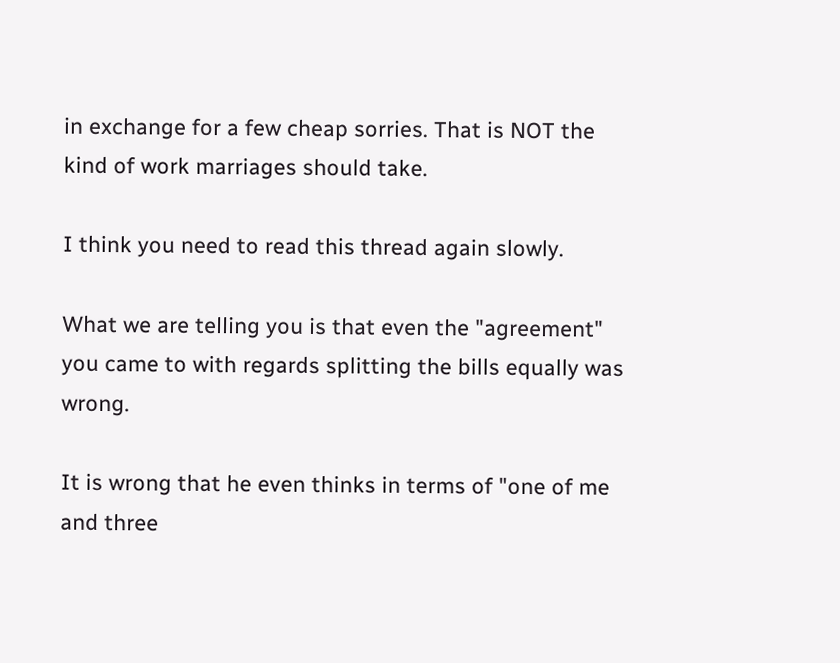in exchange for a few cheap sorries. That is NOT the kind of work marriages should take.

I think you need to read this thread again slowly.

What we are telling you is that even the "agreement" you came to with regards splitting the bills equally was wrong.

It is wrong that he even thinks in terms of "one of me and three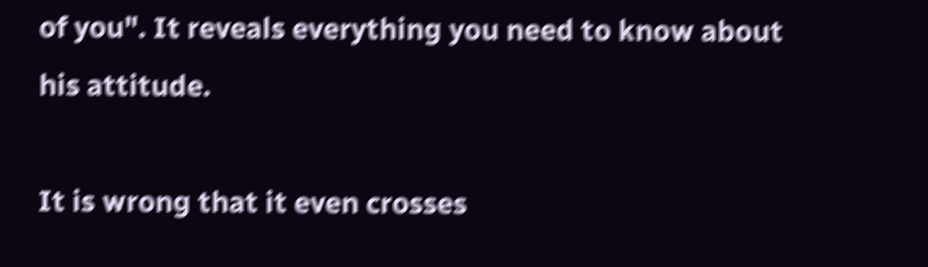of you". It reveals everything you need to know about his attitude.

It is wrong that it even crosses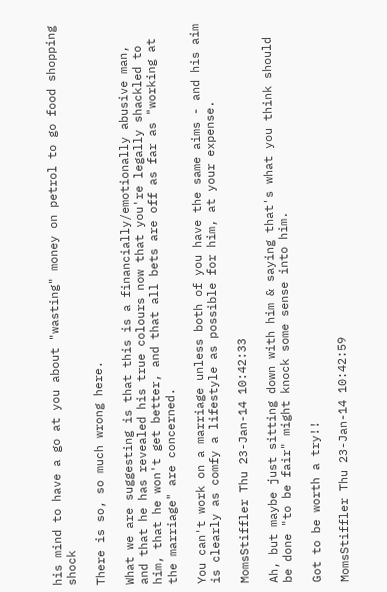his mind to have a go at you about "wasting" money on petrol to go food shopping shock

There is so, so much wrong here.

What we are suggesting is that this is a financially/emotionally abusive man, and that he has revealed his true colours now that you're legally shackled to him, that he won't get better, and that all bets are off as far as "working at the marriage" are concerned.

You can't work on a marriage unless both of you have the same aims - and his aim is clearly as comfy a lifestyle as possible for him, at your expense.

MomsStiffler Thu 23-Jan-14 10:42:33

Ah, but maybe just sitting down with him & saying that's what you think should be done "to be fair" might knock some sense into him.

Got to be worth a try!!

MomsStiffler Thu 23-Jan-14 10:42:59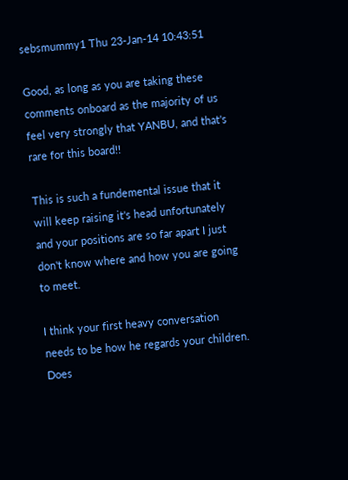sebsmummy1 Thu 23-Jan-14 10:43:51

Good, as long as you are taking these comments onboard as the majority of us feel very strongly that YANBU, and that's rare for this board!!

This is such a fundemental issue that it will keep raising it's head unfortunately and your positions are so far apart I just don't know where and how you are going to meet.

I think your first heavy conversation needs to be how he regards your children. Does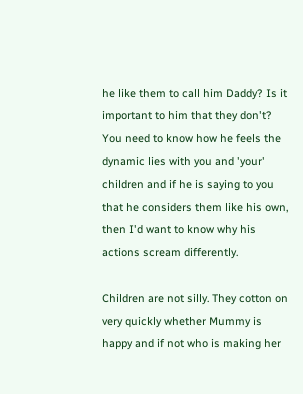he like them to call him Daddy? Is it important to him that they don't? You need to know how he feels the dynamic lies with you and 'your' children and if he is saying to you that he considers them like his own, then I'd want to know why his actions scream differently.

Children are not silly. They cotton on very quickly whether Mummy is happy and if not who is making her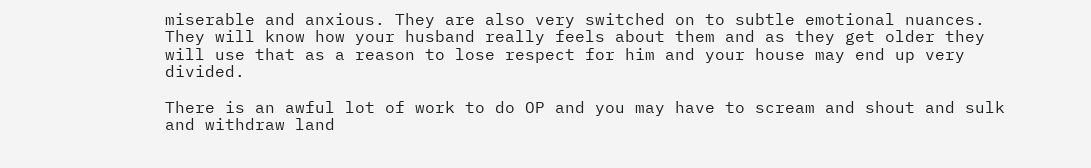miserable and anxious. They are also very switched on to subtle emotional nuances. They will know how your husband really feels about them and as they get older they will use that as a reason to lose respect for him and your house may end up very divided.

There is an awful lot of work to do OP and you may have to scream and shout and sulk and withdraw land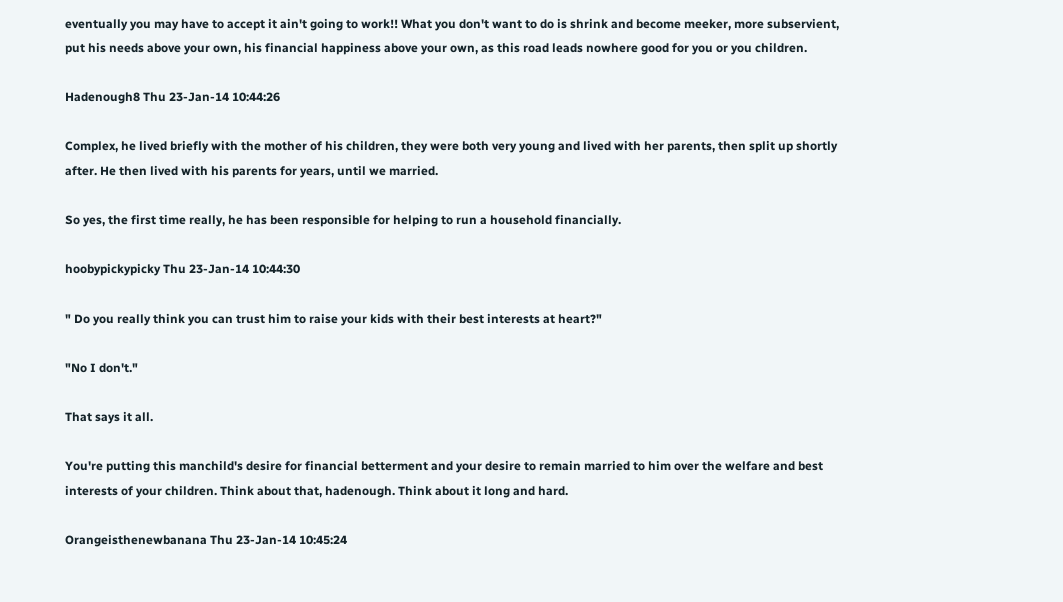eventually you may have to accept it ain't going to work!! What you don't want to do is shrink and become meeker, more subservient, put his needs above your own, his financial happiness above your own, as this road leads nowhere good for you or you children.

Hadenough8 Thu 23-Jan-14 10:44:26

Complex, he lived briefly with the mother of his children, they were both very young and lived with her parents, then split up shortly after. He then lived with his parents for years, until we married.

So yes, the first time really, he has been responsible for helping to run a household financially.

hoobypickypicky Thu 23-Jan-14 10:44:30

" Do you really think you can trust him to raise your kids with their best interests at heart?"

"No I don't."

That says it all.

You're putting this manchild's desire for financial betterment and your desire to remain married to him over the welfare and best interests of your children. Think about that, hadenough. Think about it long and hard.

Orangeisthenewbanana Thu 23-Jan-14 10:45:24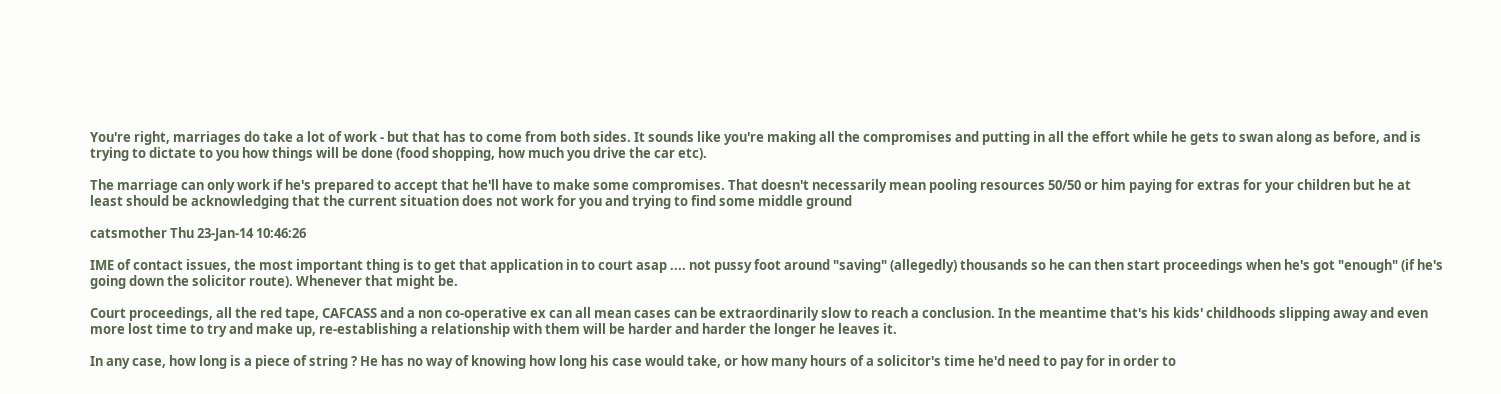You're right, marriages do take a lot of work - but that has to come from both sides. It sounds like you're making all the compromises and putting in all the effort while he gets to swan along as before, and is trying to dictate to you how things will be done (food shopping, how much you drive the car etc).

The marriage can only work if he's prepared to accept that he'll have to make some compromises. That doesn't necessarily mean pooling resources 50/50 or him paying for extras for your children but he at least should be acknowledging that the current situation does not work for you and trying to find some middle ground

catsmother Thu 23-Jan-14 10:46:26

IME of contact issues, the most important thing is to get that application in to court asap .... not pussy foot around "saving" (allegedly) thousands so he can then start proceedings when he's got "enough" (if he's going down the solicitor route). Whenever that might be.

Court proceedings, all the red tape, CAFCASS and a non co-operative ex can all mean cases can be extraordinarily slow to reach a conclusion. In the meantime that's his kids' childhoods slipping away and even more lost time to try and make up, re-establishing a relationship with them will be harder and harder the longer he leaves it.

In any case, how long is a piece of string ? He has no way of knowing how long his case would take, or how many hours of a solicitor's time he'd need to pay for in order to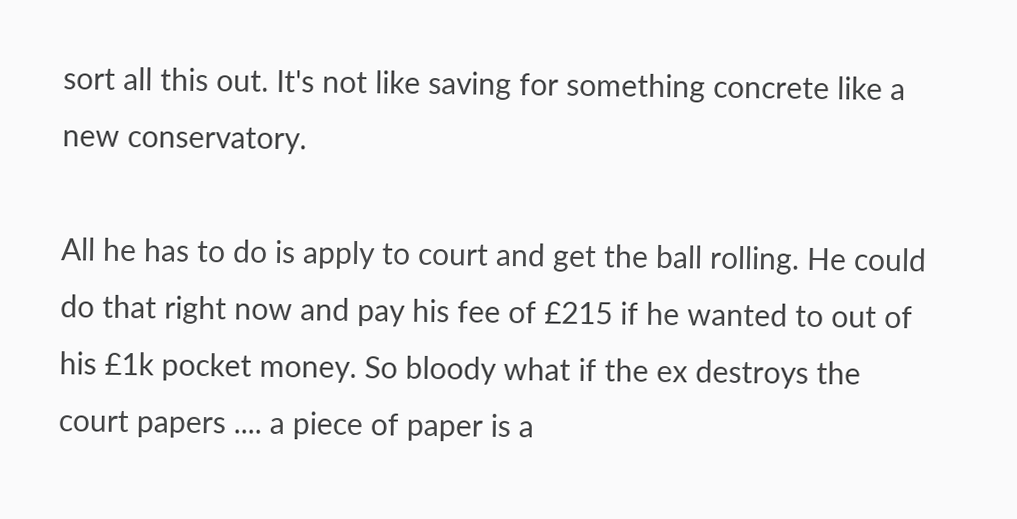sort all this out. It's not like saving for something concrete like a new conservatory.

All he has to do is apply to court and get the ball rolling. He could do that right now and pay his fee of £215 if he wanted to out of his £1k pocket money. So bloody what if the ex destroys the court papers .... a piece of paper is a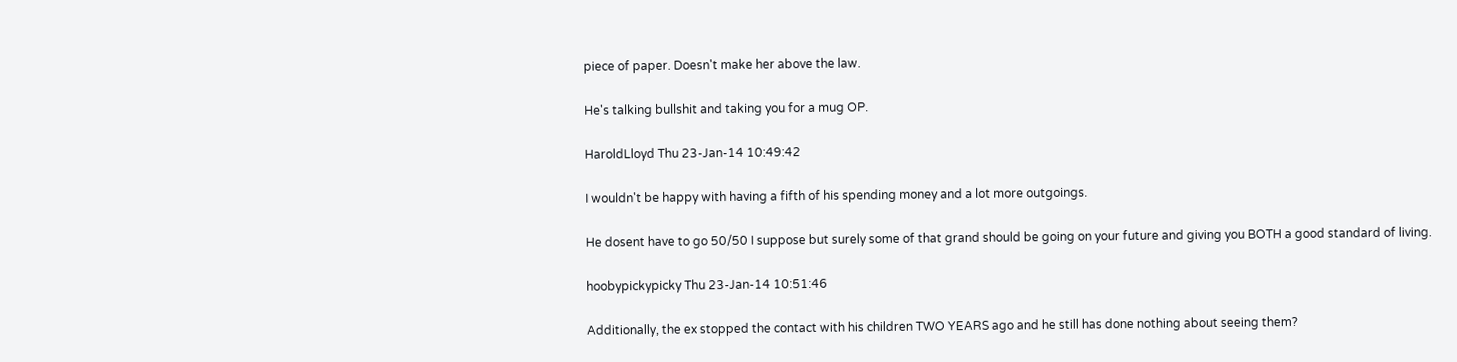piece of paper. Doesn't make her above the law.

He's talking bullshit and taking you for a mug OP.

HaroldLloyd Thu 23-Jan-14 10:49:42

I wouldn't be happy with having a fifth of his spending money and a lot more outgoings.

He dosent have to go 50/50 I suppose but surely some of that grand should be going on your future and giving you BOTH a good standard of living.

hoobypickypicky Thu 23-Jan-14 10:51:46

Additionally, the ex stopped the contact with his children TWO YEARS ago and he still has done nothing about seeing them?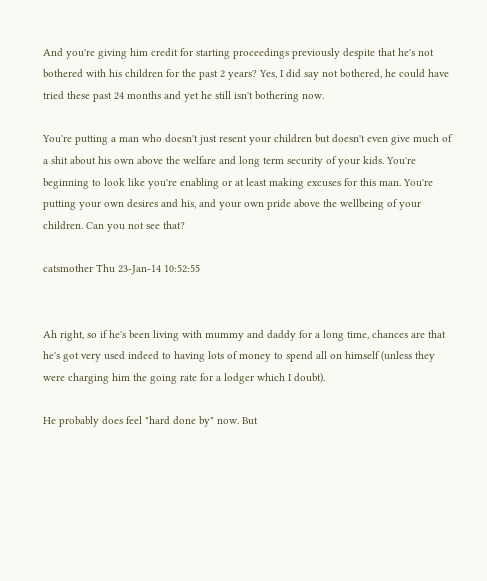And you're giving him credit for starting proceedings previously despite that he's not bothered with his children for the past 2 years? Yes, I did say not bothered, he could have tried these past 24 months and yet he still isn't bothering now.

You're putting a man who doesn't just resent your children but doesn't even give much of a shit about his own above the welfare and long term security of your kids. You're beginning to look like you're enabling or at least making excuses for this man. You're putting your own desires and his, and your own pride above the wellbeing of your children. Can you not see that?

catsmother Thu 23-Jan-14 10:52:55


Ah right, so if he's been living with mummy and daddy for a long time, chances are that he's got very used indeed to having lots of money to spend all on himself (unless they were charging him the going rate for a lodger which I doubt).

He probably does feel "hard done by" now. But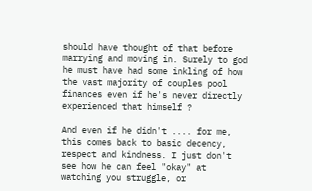should have thought of that before marrying and moving in. Surely to god he must have had some inkling of how the vast majority of couples pool finances even if he's never directly experienced that himself ?

And even if he didn't .... for me, this comes back to basic decency, respect and kindness. I just don't see how he can feel "okay" at watching you struggle, or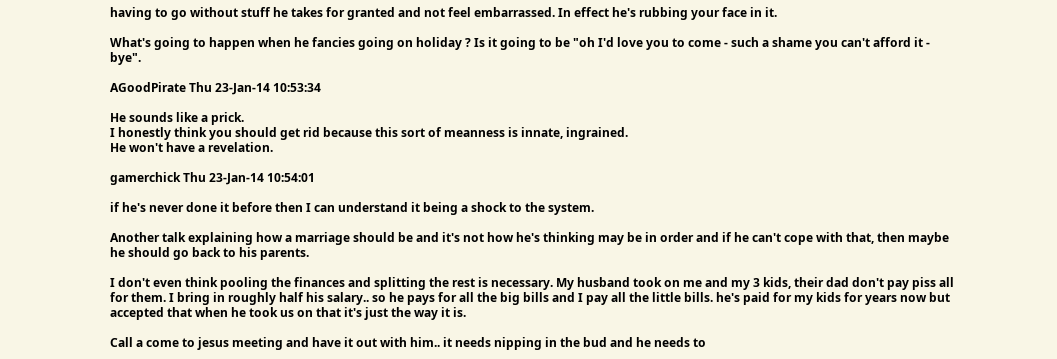having to go without stuff he takes for granted and not feel embarrassed. In effect he's rubbing your face in it.

What's going to happen when he fancies going on holiday ? Is it going to be "oh I'd love you to come - such a shame you can't afford it - bye".

AGoodPirate Thu 23-Jan-14 10:53:34

He sounds like a prick.
I honestly think you should get rid because this sort of meanness is innate, ingrained.
He won't have a revelation.

gamerchick Thu 23-Jan-14 10:54:01

if he's never done it before then I can understand it being a shock to the system.

Another talk explaining how a marriage should be and it's not how he's thinking may be in order and if he can't cope with that, then maybe he should go back to his parents.

I don't even think pooling the finances and splitting the rest is necessary. My husband took on me and my 3 kids, their dad don't pay piss all for them. I bring in roughly half his salary.. so he pays for all the big bills and I pay all the little bills. he's paid for my kids for years now but accepted that when he took us on that it's just the way it is.

Call a come to jesus meeting and have it out with him.. it needs nipping in the bud and he needs to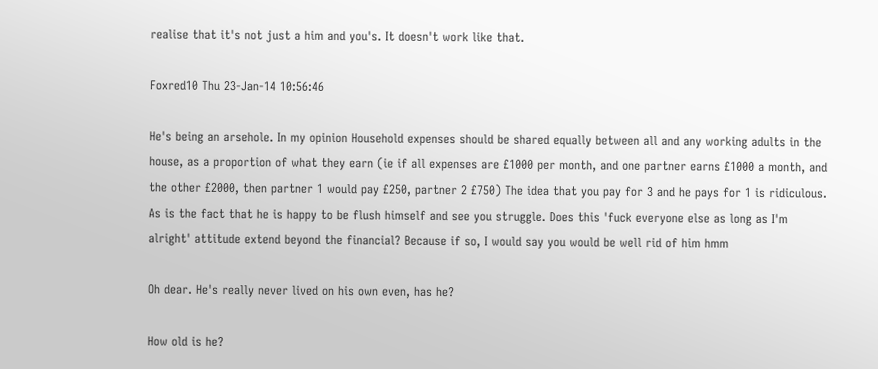realise that it's not just a him and you's. It doesn't work like that.

Foxred10 Thu 23-Jan-14 10:56:46

He's being an arsehole. In my opinion Household expenses should be shared equally between all and any working adults in the house, as a proportion of what they earn (ie if all expenses are £1000 per month, and one partner earns £1000 a month, and the other £2000, then partner 1 would pay £250, partner 2 £750) The idea that you pay for 3 and he pays for 1 is ridiculous. As is the fact that he is happy to be flush himself and see you struggle. Does this 'fuck everyone else as long as I'm alright' attitude extend beyond the financial? Because if so, I would say you would be well rid of him hmm

Oh dear. He's really never lived on his own even, has he?

How old is he?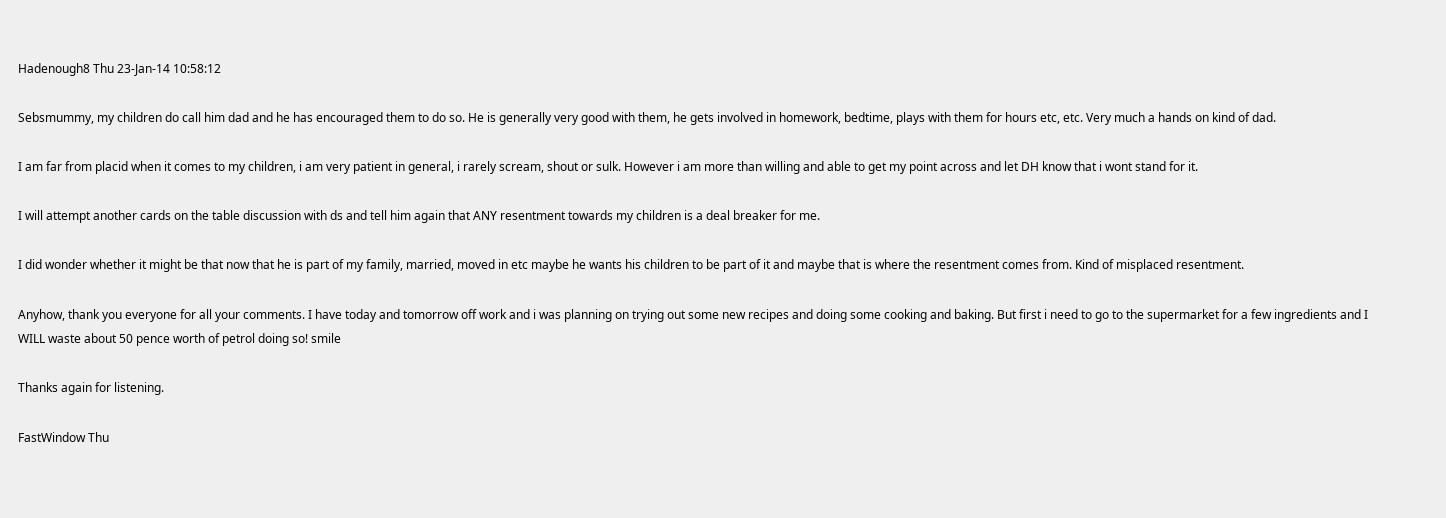Hadenough8 Thu 23-Jan-14 10:58:12

Sebsmummy, my children do call him dad and he has encouraged them to do so. He is generally very good with them, he gets involved in homework, bedtime, plays with them for hours etc, etc. Very much a hands on kind of dad.

I am far from placid when it comes to my children, i am very patient in general, i rarely scream, shout or sulk. However i am more than willing and able to get my point across and let DH know that i wont stand for it.

I will attempt another cards on the table discussion with ds and tell him again that ANY resentment towards my children is a deal breaker for me.

I did wonder whether it might be that now that he is part of my family, married, moved in etc maybe he wants his children to be part of it and maybe that is where the resentment comes from. Kind of misplaced resentment.

Anyhow, thank you everyone for all your comments. I have today and tomorrow off work and i was planning on trying out some new recipes and doing some cooking and baking. But first i need to go to the supermarket for a few ingredients and I WILL waste about 50 pence worth of petrol doing so! smile

Thanks again for listening.

FastWindow Thu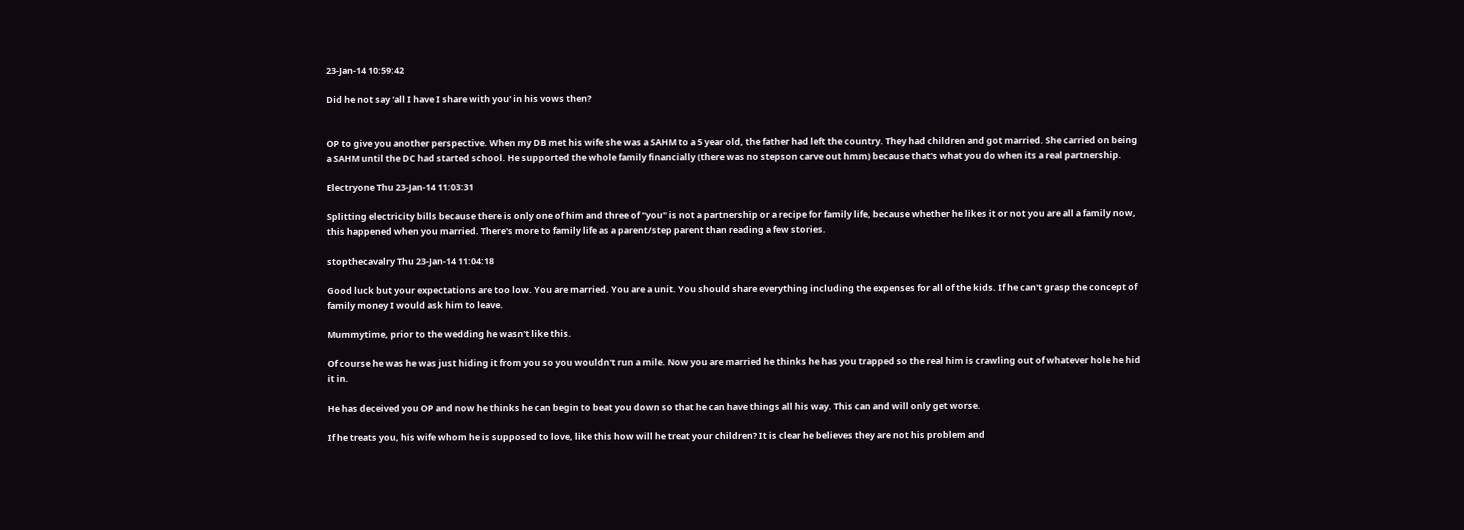23-Jan-14 10:59:42

Did he not say 'all I have I share with you' in his vows then?


OP to give you another perspective. When my DB met his wife she was a SAHM to a 5 year old, the father had left the country. They had children and got married. She carried on being a SAHM until the DC had started school. He supported the whole family financially (there was no stepson carve out hmm) because that's what you do when its a real partnership.

Electryone Thu 23-Jan-14 11:03:31

Splitting electricity bills because there is only one of him and three of "you" is not a partnership or a recipe for family life, because whether he likes it or not you are all a family now, this happened when you married. There's more to family life as a parent/step parent than reading a few stories.

stopthecavalry Thu 23-Jan-14 11:04:18

Good luck but your expectations are too low. You are married. You are a unit. You should share everything including the expenses for all of the kids. If he can't grasp the concept of family money I would ask him to leave.

Mummytime, prior to the wedding he wasn't like this.

Of course he was he was just hiding it from you so you wouldn't run a mile. Now you are married he thinks he has you trapped so the real him is crawling out of whatever hole he hid it in.

He has deceived you OP and now he thinks he can begin to beat you down so that he can have things all his way. This can and will only get worse.

If he treats you, his wife whom he is supposed to love, like this how will he treat your children? It is clear he believes they are not his problem and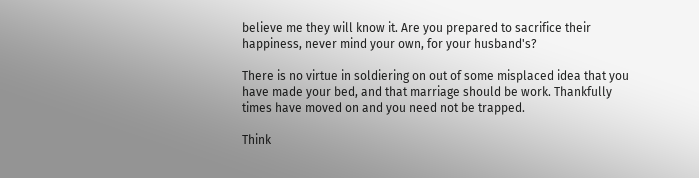believe me they will know it. Are you prepared to sacrifice their happiness, never mind your own, for your husband's?

There is no virtue in soldiering on out of some misplaced idea that you have made your bed, and that marriage should be work. Thankfully times have moved on and you need not be trapped.

Think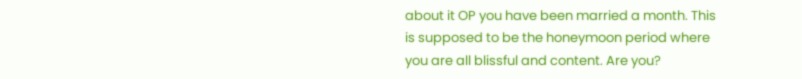about it OP you have been married a month. This is supposed to be the honeymoon period where you are all blissful and content. Are you?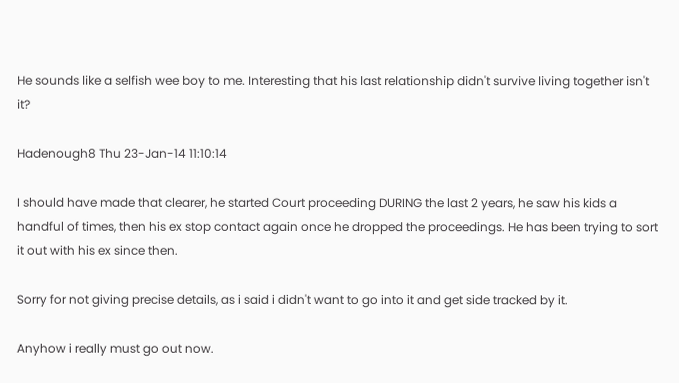He sounds like a selfish wee boy to me. Interesting that his last relationship didn't survive living together isn't it?

Hadenough8 Thu 23-Jan-14 11:10:14

I should have made that clearer, he started Court proceeding DURING the last 2 years, he saw his kids a handful of times, then his ex stop contact again once he dropped the proceedings. He has been trying to sort it out with his ex since then.

Sorry for not giving precise details, as i said i didn't want to go into it and get side tracked by it.

Anyhow i really must go out now.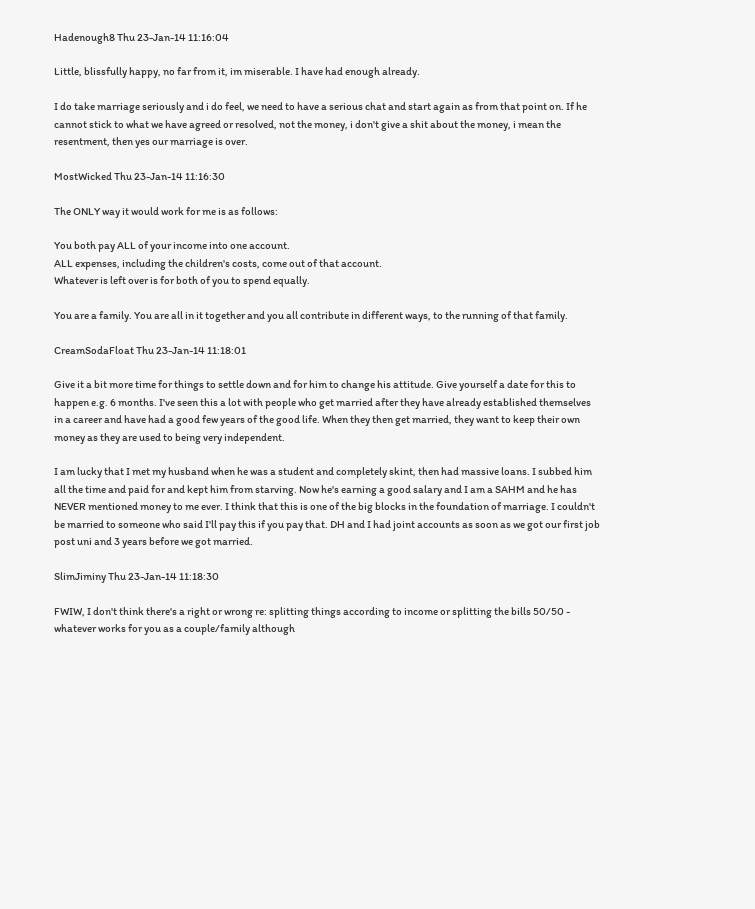Hadenough8 Thu 23-Jan-14 11:16:04

Little, blissfully happy, no far from it, im miserable. I have had enough already.

I do take marriage seriously and i do feel, we need to have a serious chat and start again as from that point on. If he cannot stick to what we have agreed or resolved, not the money, i don't give a shit about the money, i mean the resentment, then yes our marriage is over.

MostWicked Thu 23-Jan-14 11:16:30

The ONLY way it would work for me is as follows:

You both pay ALL of your income into one account.
ALL expenses, including the children's costs, come out of that account.
Whatever is left over is for both of you to spend equally.

You are a family. You are all in it together and you all contribute in different ways, to the running of that family.

CreamSodaFloat Thu 23-Jan-14 11:18:01

Give it a bit more time for things to settle down and for him to change his attitude. Give yourself a date for this to happen e.g. 6 months. I've seen this a lot with people who get married after they have already established themselves in a career and have had a good few years of the good life. When they then get married, they want to keep their own money as they are used to being very independent.

I am lucky that I met my husband when he was a student and completely skint, then had massive loans. I subbed him all the time and paid for and kept him from starving. Now he's earning a good salary and I am a SAHM and he has NEVER mentioned money to me ever. I think that this is one of the big blocks in the foundation of marriage. I couldn't be married to someone who said I'll pay this if you pay that. DH and I had joint accounts as soon as we got our first job post uni and 3 years before we got married.

SlimJiminy Thu 23-Jan-14 11:18:30

FWIW, I don't think there's a right or wrong re: splitting things according to income or splitting the bills 50/50 - whatever works for you as a couple/family although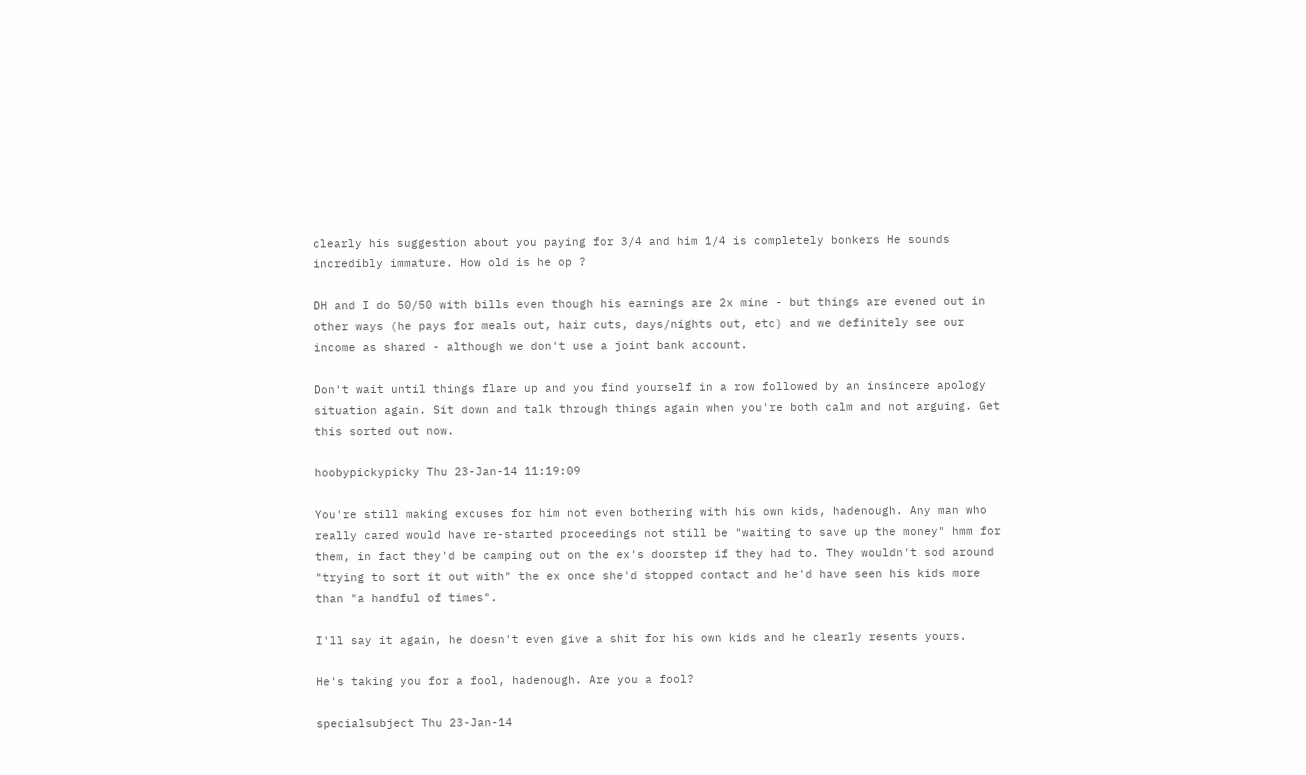clearly his suggestion about you paying for 3/4 and him 1/4 is completely bonkers He sounds incredibly immature. How old is he op ?

DH and I do 50/50 with bills even though his earnings are 2x mine - but things are evened out in other ways (he pays for meals out, hair cuts, days/nights out, etc) and we definitely see our income as shared - although we don't use a joint bank account.

Don't wait until things flare up and you find yourself in a row followed by an insincere apology situation again. Sit down and talk through things again when you're both calm and not arguing. Get this sorted out now.

hoobypickypicky Thu 23-Jan-14 11:19:09

You're still making excuses for him not even bothering with his own kids, hadenough. Any man who really cared would have re-started proceedings not still be "waiting to save up the money" hmm for them, in fact they'd be camping out on the ex's doorstep if they had to. They wouldn't sod around "trying to sort it out with" the ex once she'd stopped contact and he'd have seen his kids more than "a handful of times".

I'll say it again, he doesn't even give a shit for his own kids and he clearly resents yours.

He's taking you for a fool, hadenough. Are you a fool?

specialsubject Thu 23-Jan-14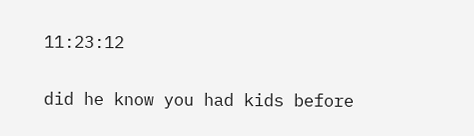11:23:12

did he know you had kids before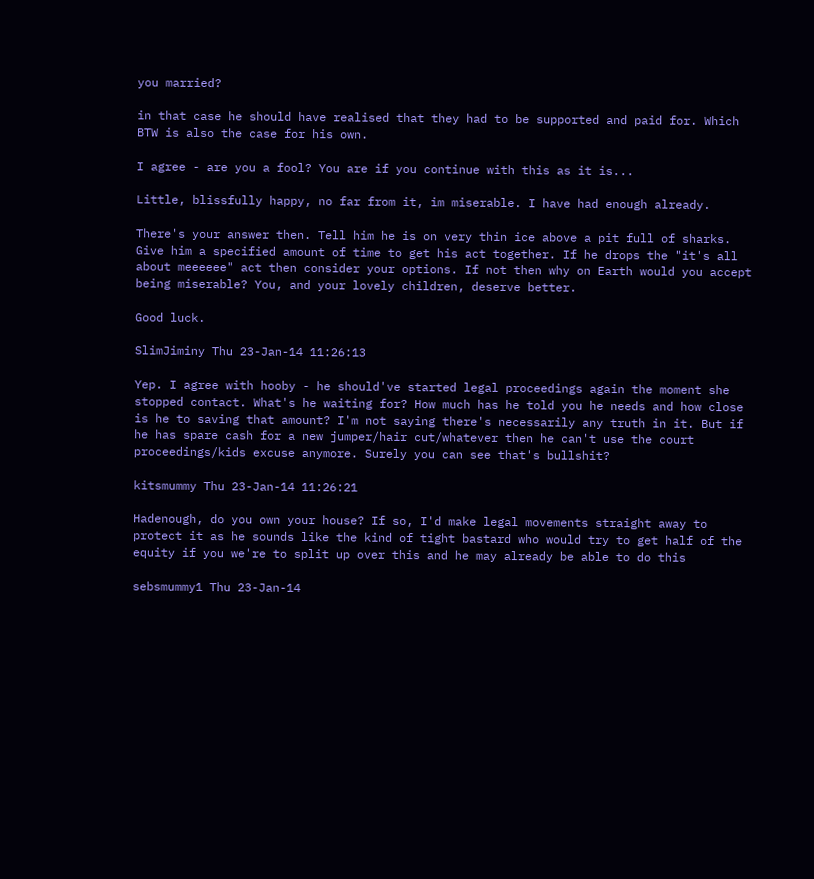you married?

in that case he should have realised that they had to be supported and paid for. Which BTW is also the case for his own.

I agree - are you a fool? You are if you continue with this as it is...

Little, blissfully happy, no far from it, im miserable. I have had enough already.

There's your answer then. Tell him he is on very thin ice above a pit full of sharks. Give him a specified amount of time to get his act together. If he drops the "it's all about meeeeee" act then consider your options. If not then why on Earth would you accept being miserable? You, and your lovely children, deserve better.

Good luck.

SlimJiminy Thu 23-Jan-14 11:26:13

Yep. I agree with hooby - he should've started legal proceedings again the moment she stopped contact. What's he waiting for? How much has he told you he needs and how close is he to saving that amount? I'm not saying there's necessarily any truth in it. But if he has spare cash for a new jumper/hair cut/whatever then he can't use the court proceedings/kids excuse anymore. Surely you can see that's bullshit?

kitsmummy Thu 23-Jan-14 11:26:21

Hadenough, do you own your house? If so, I'd make legal movements straight away to protect it as he sounds like the kind of tight bastard who would try to get half of the equity if you we're to split up over this and he may already be able to do this

sebsmummy1 Thu 23-Jan-14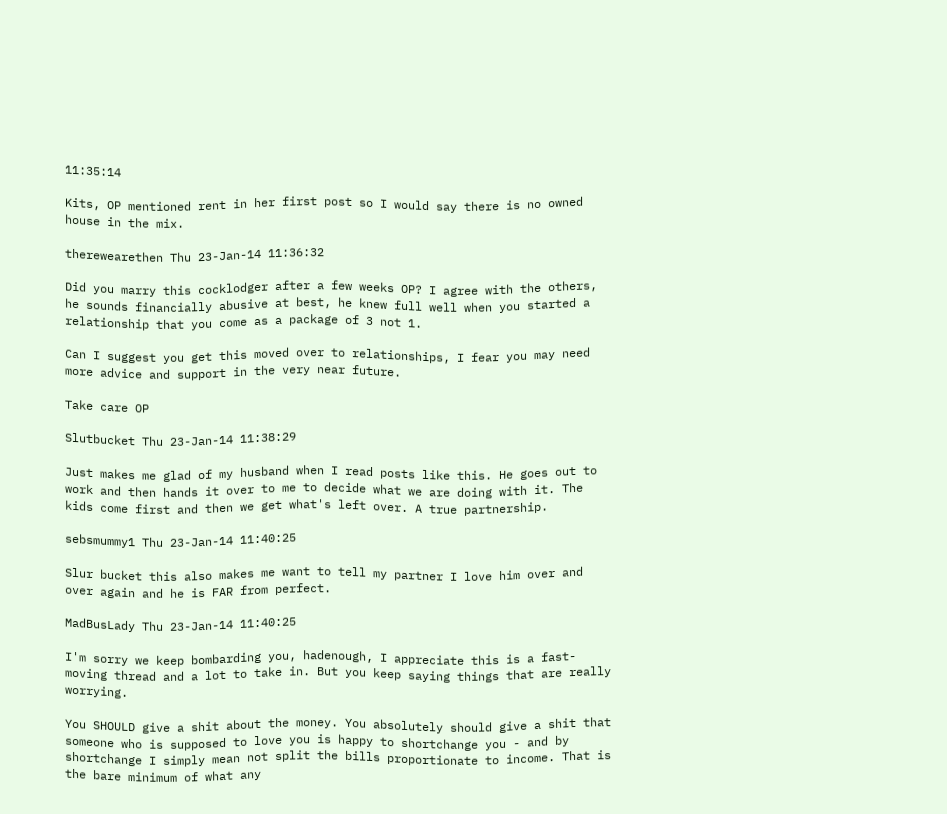11:35:14

Kits, OP mentioned rent in her first post so I would say there is no owned house in the mix.

therewearethen Thu 23-Jan-14 11:36:32

Did you marry this cocklodger after a few weeks OP? I agree with the others, he sounds financially abusive at best, he knew full well when you started a relationship that you come as a package of 3 not 1.

Can I suggest you get this moved over to relationships, I fear you may need more advice and support in the very near future.

Take care OP

Slutbucket Thu 23-Jan-14 11:38:29

Just makes me glad of my husband when I read posts like this. He goes out to work and then hands it over to me to decide what we are doing with it. The kids come first and then we get what's left over. A true partnership.

sebsmummy1 Thu 23-Jan-14 11:40:25

Slur bucket this also makes me want to tell my partner I love him over and over again and he is FAR from perfect.

MadBusLady Thu 23-Jan-14 11:40:25

I'm sorry we keep bombarding you, hadenough, I appreciate this is a fast-moving thread and a lot to take in. But you keep saying things that are really worrying.

You SHOULD give a shit about the money. You absolutely should give a shit that someone who is supposed to love you is happy to shortchange you - and by shortchange I simply mean not split the bills proportionate to income. That is the bare minimum of what any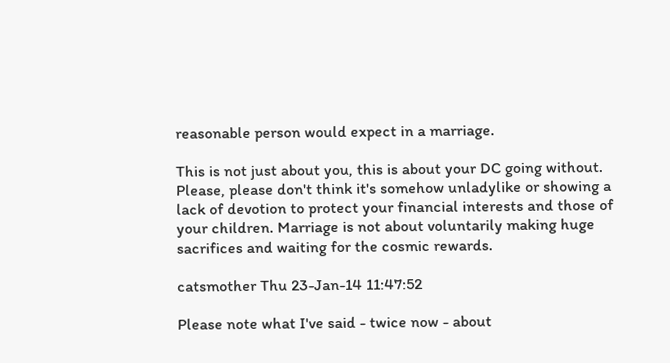reasonable person would expect in a marriage.

This is not just about you, this is about your DC going without. Please, please don't think it's somehow unladylike or showing a lack of devotion to protect your financial interests and those of your children. Marriage is not about voluntarily making huge sacrifices and waiting for the cosmic rewards.

catsmother Thu 23-Jan-14 11:47:52

Please note what I've said - twice now - about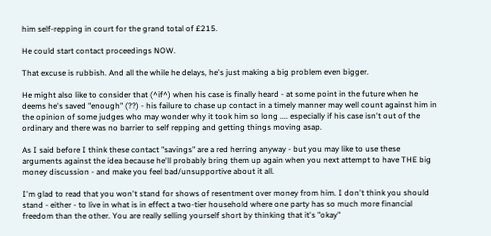him self-repping in court for the grand total of £215.

He could start contact proceedings NOW.

That excuse is rubbish. And all the while he delays, he's just making a big problem even bigger.

He might also like to consider that (^if^) when his case is finally heard - at some point in the future when he deems he's saved "enough" (??) - his failure to chase up contact in a timely manner may well count against him in the opinion of some judges who may wonder why it took him so long .... especially if his case isn't out of the ordinary and there was no barrier to self repping and getting things moving asap.

As I said before I think these contact "savings" are a red herring anyway - but you may like to use these arguments against the idea because he'll probably bring them up again when you next attempt to have THE big money discussion - and make you feel bad/unsupportive about it all.

I'm glad to read that you won't stand for shows of resentment over money from him. I don't think you should stand - either - to live in what is in effect a two-tier household where one party has so much more financial freedom than the other. You are really selling yourself short by thinking that it's "okay"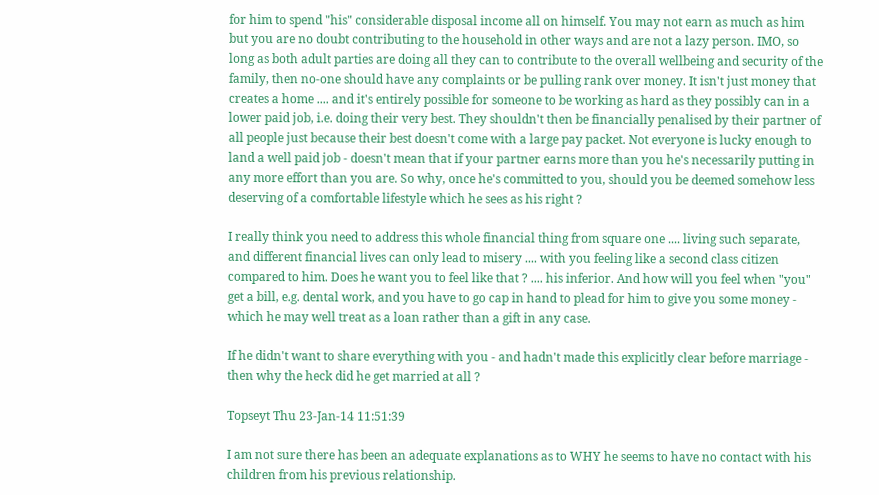for him to spend "his" considerable disposal income all on himself. You may not earn as much as him but you are no doubt contributing to the household in other ways and are not a lazy person. IMO, so long as both adult parties are doing all they can to contribute to the overall wellbeing and security of the family, then no-one should have any complaints or be pulling rank over money. It isn't just money that creates a home .... and it's entirely possible for someone to be working as hard as they possibly can in a lower paid job, i.e. doing their very best. They shouldn't then be financially penalised by their partner of all people just because their best doesn't come with a large pay packet. Not everyone is lucky enough to land a well paid job - doesn't mean that if your partner earns more than you he's necessarily putting in any more effort than you are. So why, once he's committed to you, should you be deemed somehow less deserving of a comfortable lifestyle which he sees as his right ?

I really think you need to address this whole financial thing from square one .... living such separate, and different financial lives can only lead to misery .... with you feeling like a second class citizen compared to him. Does he want you to feel like that ? .... his inferior. And how will you feel when "you" get a bill, e.g. dental work, and you have to go cap in hand to plead for him to give you some money - which he may well treat as a loan rather than a gift in any case.

If he didn't want to share everything with you - and hadn't made this explicitly clear before marriage - then why the heck did he get married at all ?

Topseyt Thu 23-Jan-14 11:51:39

I am not sure there has been an adequate explanations as to WHY he seems to have no contact with his children from his previous relationship.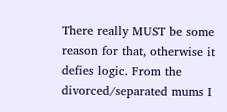There really MUST be some reason for that, otherwise it defies logic. From the divorced/separated mums I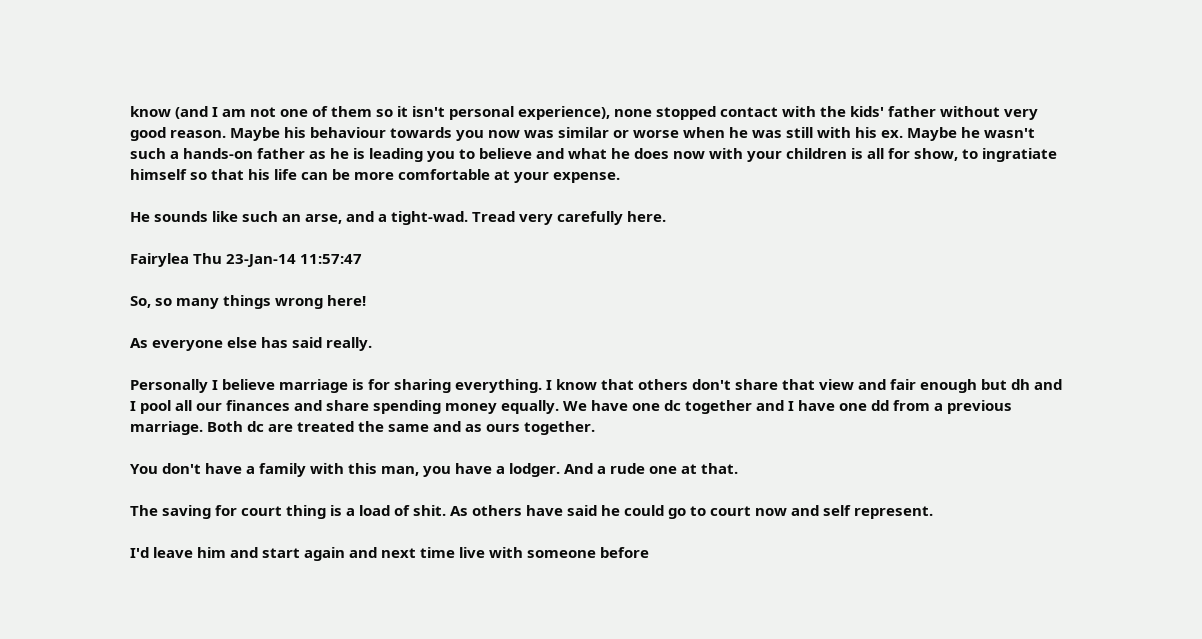know (and I am not one of them so it isn't personal experience), none stopped contact with the kids' father without very good reason. Maybe his behaviour towards you now was similar or worse when he was still with his ex. Maybe he wasn't such a hands-on father as he is leading you to believe and what he does now with your children is all for show, to ingratiate himself so that his life can be more comfortable at your expense.

He sounds like such an arse, and a tight-wad. Tread very carefully here.

Fairylea Thu 23-Jan-14 11:57:47

So, so many things wrong here!

As everyone else has said really.

Personally I believe marriage is for sharing everything. I know that others don't share that view and fair enough but dh and I pool all our finances and share spending money equally. We have one dc together and I have one dd from a previous marriage. Both dc are treated the same and as ours together.

You don't have a family with this man, you have a lodger. And a rude one at that.

The saving for court thing is a load of shit. As others have said he could go to court now and self represent.

I'd leave him and start again and next time live with someone before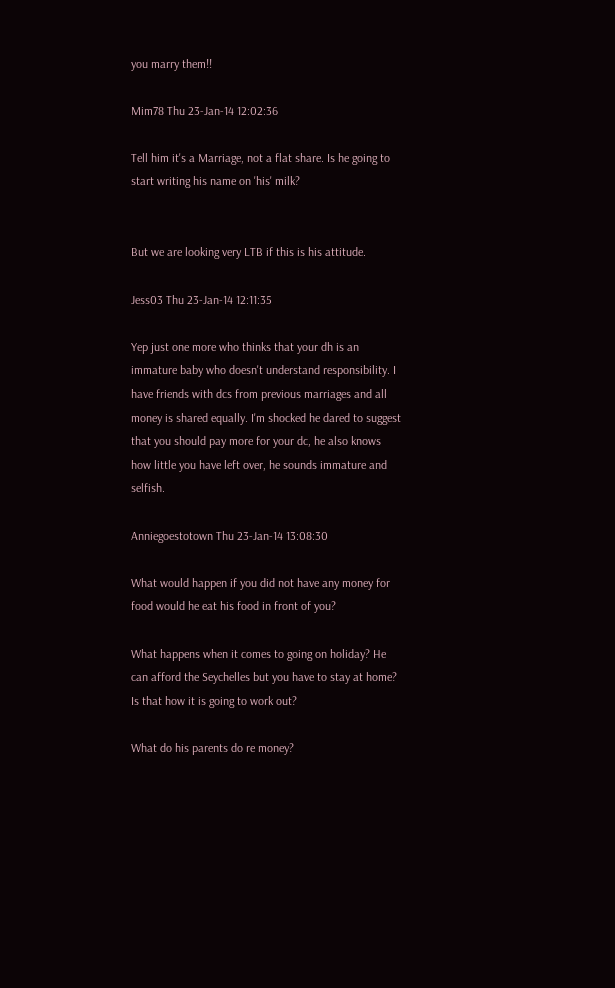you marry them!!

Mim78 Thu 23-Jan-14 12:02:36

Tell him it's a Marriage, not a flat share. Is he going to start writing his name on 'his' milk?


But we are looking very LTB if this is his attitude.

Jess03 Thu 23-Jan-14 12:11:35

Yep just one more who thinks that your dh is an immature baby who doesn't understand responsibility. I have friends with dcs from previous marriages and all money is shared equally. I'm shocked he dared to suggest that you should pay more for your dc, he also knows how little you have left over, he sounds immature and selfish.

Anniegoestotown Thu 23-Jan-14 13:08:30

What would happen if you did not have any money for food would he eat his food in front of you?

What happens when it comes to going on holiday? He can afford the Seychelles but you have to stay at home? Is that how it is going to work out?

What do his parents do re money?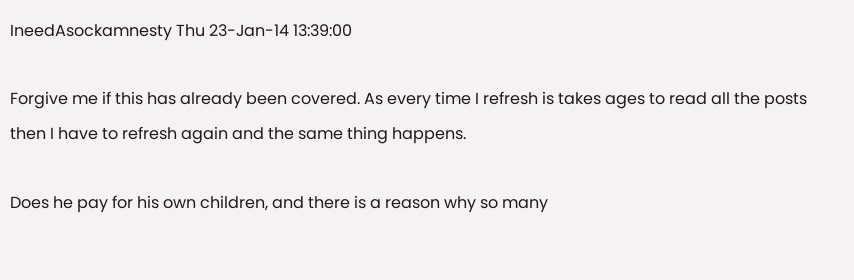IneedAsockamnesty Thu 23-Jan-14 13:39:00

Forgive me if this has already been covered. As every time I refresh is takes ages to read all the posts then I have to refresh again and the same thing happens.

Does he pay for his own children, and there is a reason why so many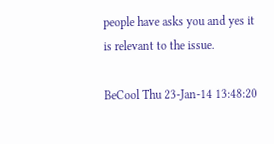people have asks you and yes it is relevant to the issue.

BeCool Thu 23-Jan-14 13:48:20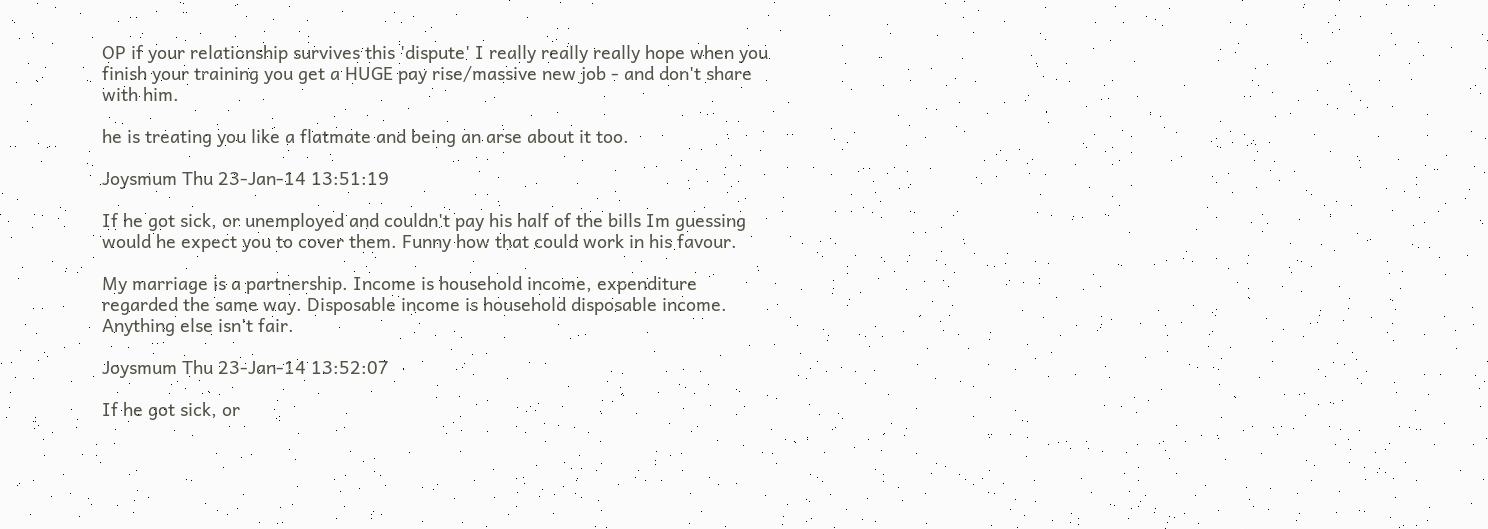OP if your relationship survives this 'dispute' I really really really hope when you finish your training you get a HUGE pay rise/massive new job - and don't share with him.

he is treating you like a flatmate and being an arse about it too.

Joysmum Thu 23-Jan-14 13:51:19

If he got sick, or unemployed and couldn't pay his half of the bills Im guessing would he expect you to cover them. Funny how that could work in his favour.

My marriage is a partnership. Income is household income, expenditure regarded the same way. Disposable income is household disposable income. Anything else isn't fair.

Joysmum Thu 23-Jan-14 13:52:07

If he got sick, or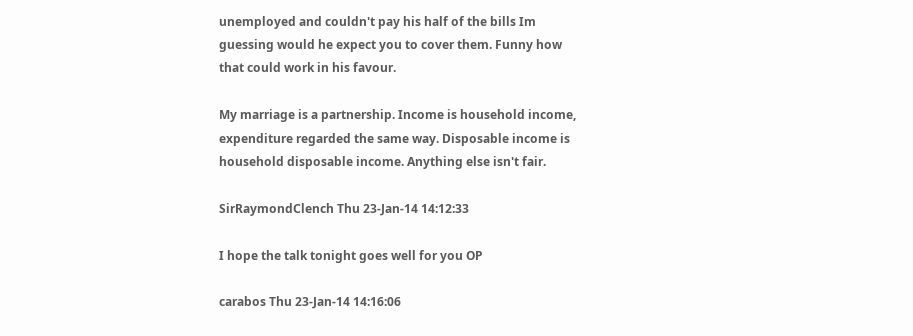unemployed and couldn't pay his half of the bills Im guessing would he expect you to cover them. Funny how that could work in his favour.

My marriage is a partnership. Income is household income, expenditure regarded the same way. Disposable income is household disposable income. Anything else isn't fair.

SirRaymondClench Thu 23-Jan-14 14:12:33

I hope the talk tonight goes well for you OP

carabos Thu 23-Jan-14 14:16:06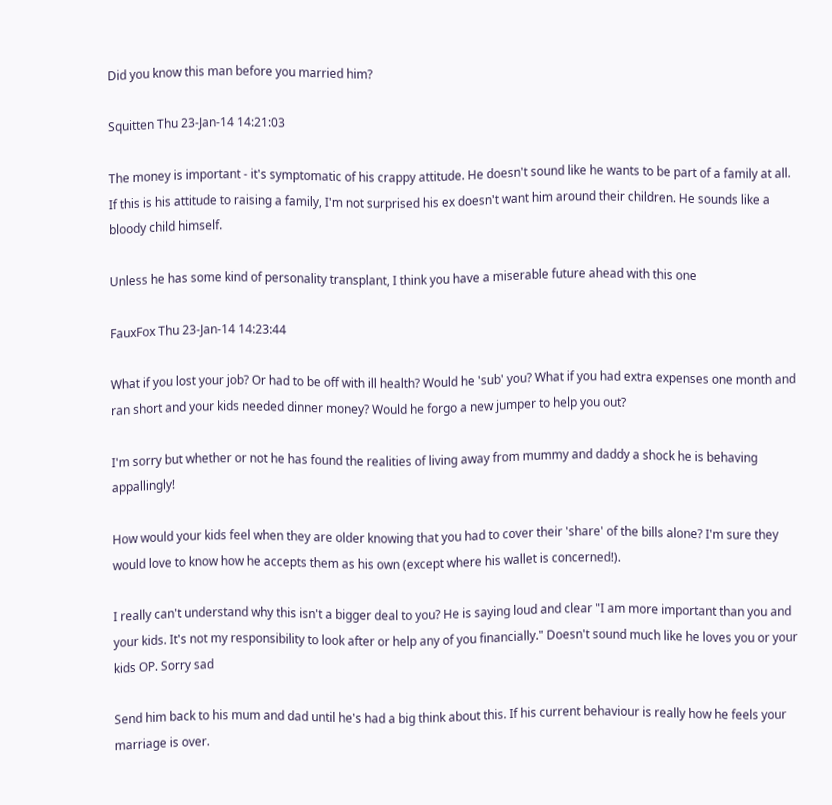Did you know this man before you married him?

Squitten Thu 23-Jan-14 14:21:03

The money is important - it's symptomatic of his crappy attitude. He doesn't sound like he wants to be part of a family at all. If this is his attitude to raising a family, I'm not surprised his ex doesn't want him around their children. He sounds like a bloody child himself.

Unless he has some kind of personality transplant, I think you have a miserable future ahead with this one

FauxFox Thu 23-Jan-14 14:23:44

What if you lost your job? Or had to be off with ill health? Would he 'sub' you? What if you had extra expenses one month and ran short and your kids needed dinner money? Would he forgo a new jumper to help you out?

I'm sorry but whether or not he has found the realities of living away from mummy and daddy a shock he is behaving appallingly!

How would your kids feel when they are older knowing that you had to cover their 'share' of the bills alone? I'm sure they would love to know how he accepts them as his own (except where his wallet is concerned!).

I really can't understand why this isn't a bigger deal to you? He is saying loud and clear "I am more important than you and your kids. It's not my responsibility to look after or help any of you financially." Doesn't sound much like he loves you or your kids OP. Sorry sad

Send him back to his mum and dad until he's had a big think about this. If his current behaviour is really how he feels your marriage is over.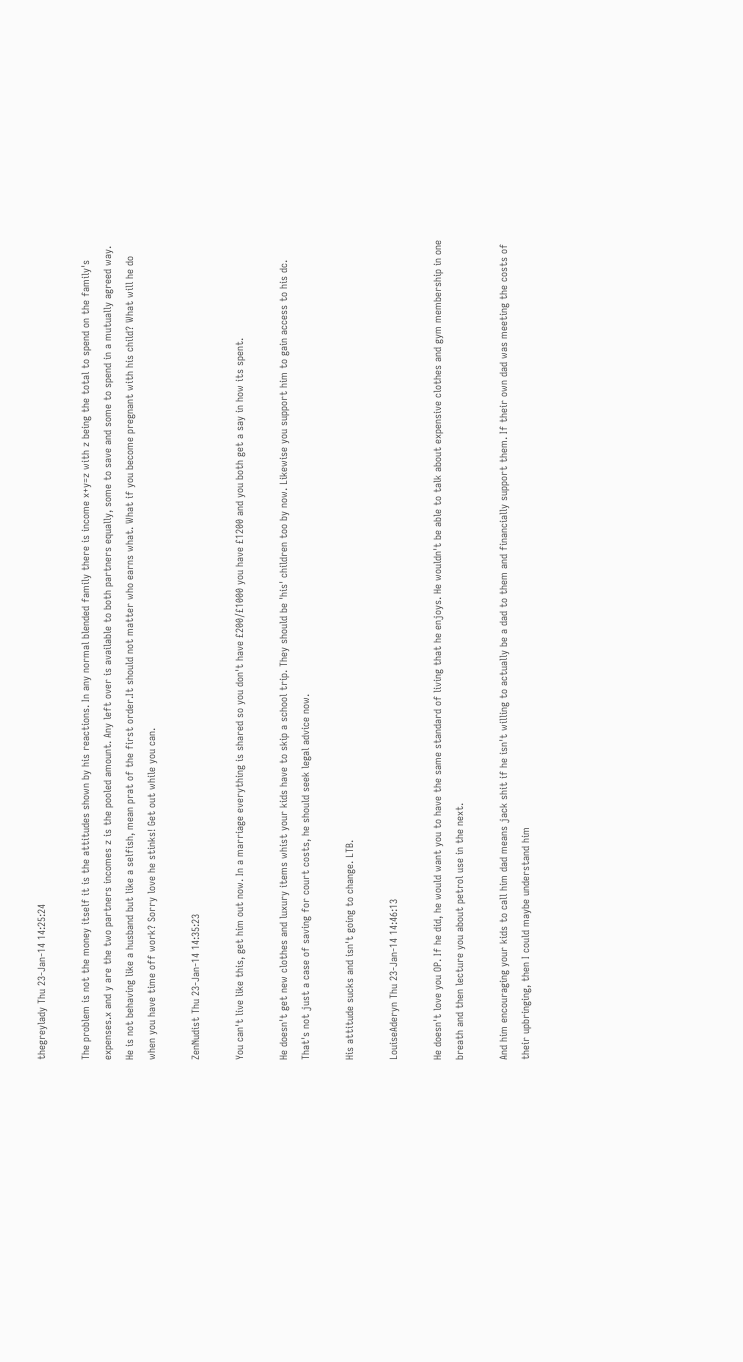thegreylady Thu 23-Jan-14 14:25:24

The problem is not the money itself it is the attitudes shown by his reactions. In any normal blended family there is income x+y=z with z being the total to spend on the family's expenses.x and y are the two partners incomes z is the pooled amount. Any left over is available to both partners equally, some to save and some to spend in a mutually agreed way.
He is not behaving like a husband but like a selfish, mean prat of the first order.It should not matter who earns what. What if you become pregnant with his child? What will he do when you have time off work? Sorry love he stinks! Get out while you can.

ZenNudist Thu 23-Jan-14 14:35:23

You can't live like this, get him out now. In a marriage everything is shared so you don't have £200/£1000 you have £1200 and you both get a say in how its spent.

He doesn't get new clothes and luxury items whist your kids have to skip a school trip. They should be 'his' children too by now. Likewise you support him to gain access to his dc. That's not just a case of saving for court costs, he should seek legal advice now.

His attitude sucks and isn't going to change. LTB.

LouiseAderyn Thu 23-Jan-14 14:46:13

He doesn't love you OP. If he did, he would want you to have the same standard of living that he enjoys. He wouldn't be able to talk about expensive clothes and gym membership in one breath and then lecture you about petrol use in the next.

And him encouraging your kids to call him dad means jack shit if he isn't willing to actually be a dad to them and financially support them. If their own dad was meeting the costs of their upbringing, then I could maybe understand him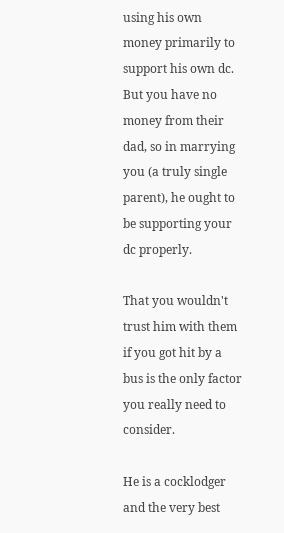using his own money primarily to support his own dc. But you have no money from their dad, so in marrying you (a truly single parent), he ought to be supporting your dc properly.

That you wouldn't trust him with them if you got hit by a bus is the only factor you really need to consider.

He is a cocklodger and the very best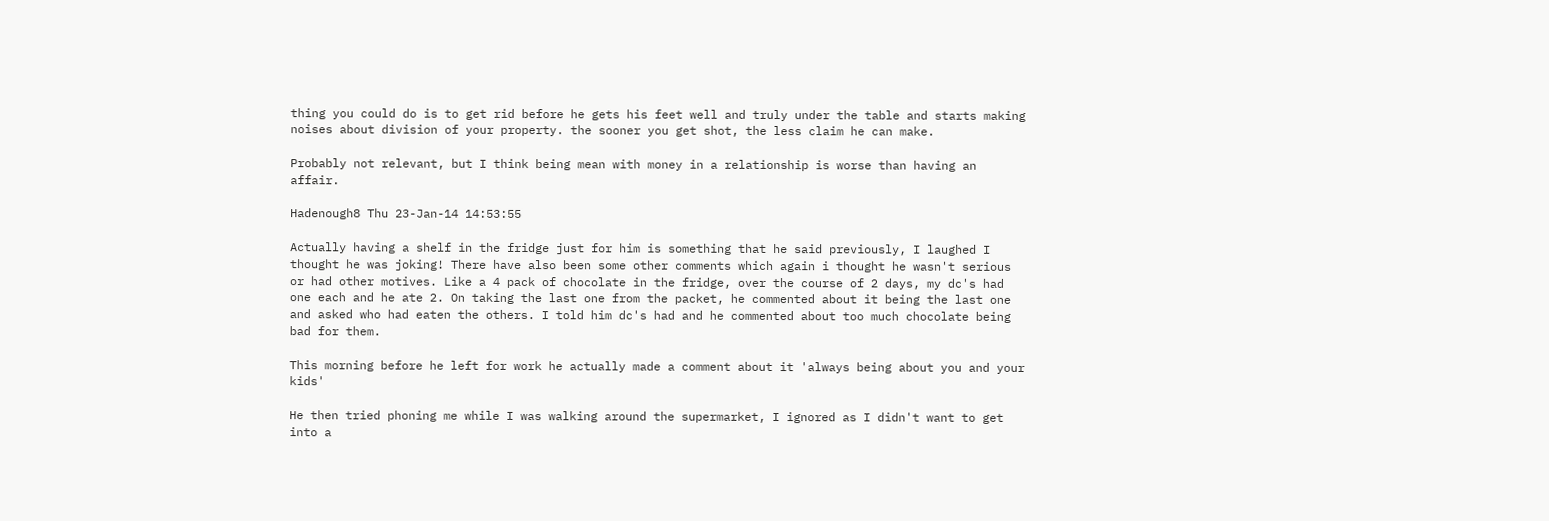thing you could do is to get rid before he gets his feet well and truly under the table and starts making noises about division of your property. the sooner you get shot, the less claim he can make.

Probably not relevant, but I think being mean with money in a relationship is worse than having an affair.

Hadenough8 Thu 23-Jan-14 14:53:55

Actually having a shelf in the fridge just for him is something that he said previously, I laughed I thought he was joking! There have also been some other comments which again i thought he wasn't serious or had other motives. Like a 4 pack of chocolate in the fridge, over the course of 2 days, my dc's had one each and he ate 2. On taking the last one from the packet, he commented about it being the last one and asked who had eaten the others. I told him dc's had and he commented about too much chocolate being bad for them.

This morning before he left for work he actually made a comment about it 'always being about you and your kids'

He then tried phoning me while I was walking around the supermarket, I ignored as I didn't want to get into a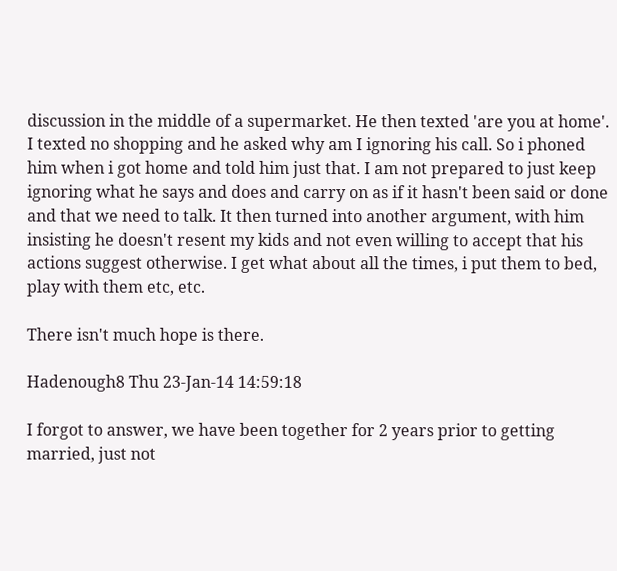discussion in the middle of a supermarket. He then texted 'are you at home'. I texted no shopping and he asked why am I ignoring his call. So i phoned him when i got home and told him just that. I am not prepared to just keep ignoring what he says and does and carry on as if it hasn't been said or done and that we need to talk. It then turned into another argument, with him insisting he doesn't resent my kids and not even willing to accept that his actions suggest otherwise. I get what about all the times, i put them to bed, play with them etc, etc.

There isn't much hope is there.

Hadenough8 Thu 23-Jan-14 14:59:18

I forgot to answer, we have been together for 2 years prior to getting married, just not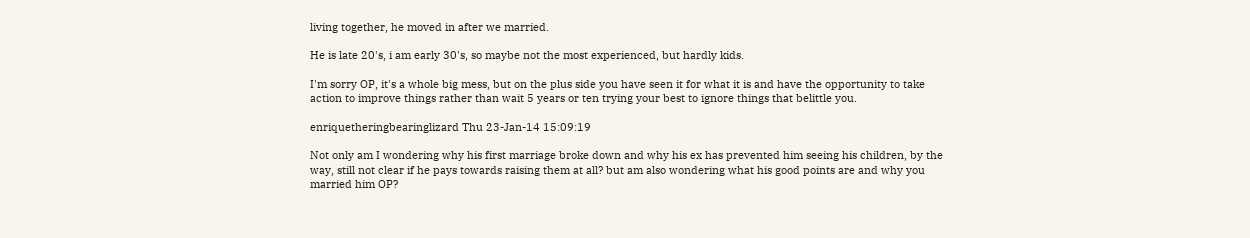living together, he moved in after we married.

He is late 20's, i am early 30's, so maybe not the most experienced, but hardly kids.

I'm sorry OP, it's a whole big mess, but on the plus side you have seen it for what it is and have the opportunity to take action to improve things rather than wait 5 years or ten trying your best to ignore things that belittle you.

enriquetheringbearinglizard Thu 23-Jan-14 15:09:19

Not only am I wondering why his first marriage broke down and why his ex has prevented him seeing his children, by the way, still not clear if he pays towards raising them at all? but am also wondering what his good points are and why you married him OP?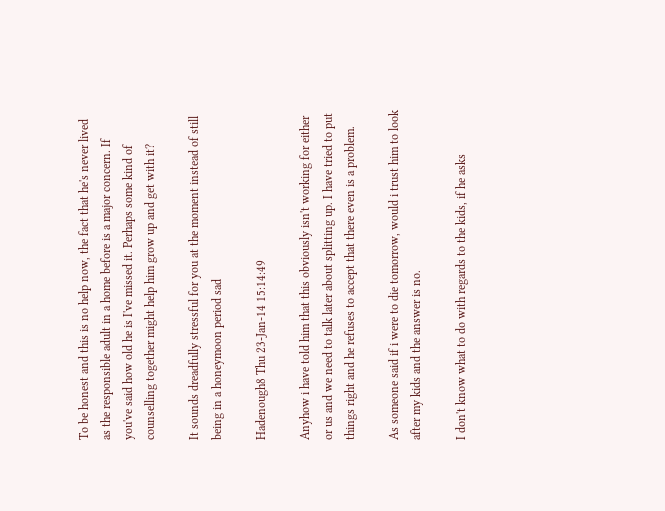To be honest and this is no help now, the fact that he's never lived as the responsible adult in a home before is a major concern. If you've said how old he is I've missed it. Perhaps some kind of counselling together might help him grow up and get with it?

It sounds dreadfully stressful for you at the moment instead of still being in a honeymoon period sad

Hadenough8 Thu 23-Jan-14 15:14:49

Anyhow i have told him that this obviously isn't working for either or us and we need to talk later about splitting up. I have tried to put things right and he refuses to accept that there even is a problem.

As someone said if i were to die tomorrow, would i trust him to look after my kids and the answer is no.

I don't know what to do with regards to the kids, if he asks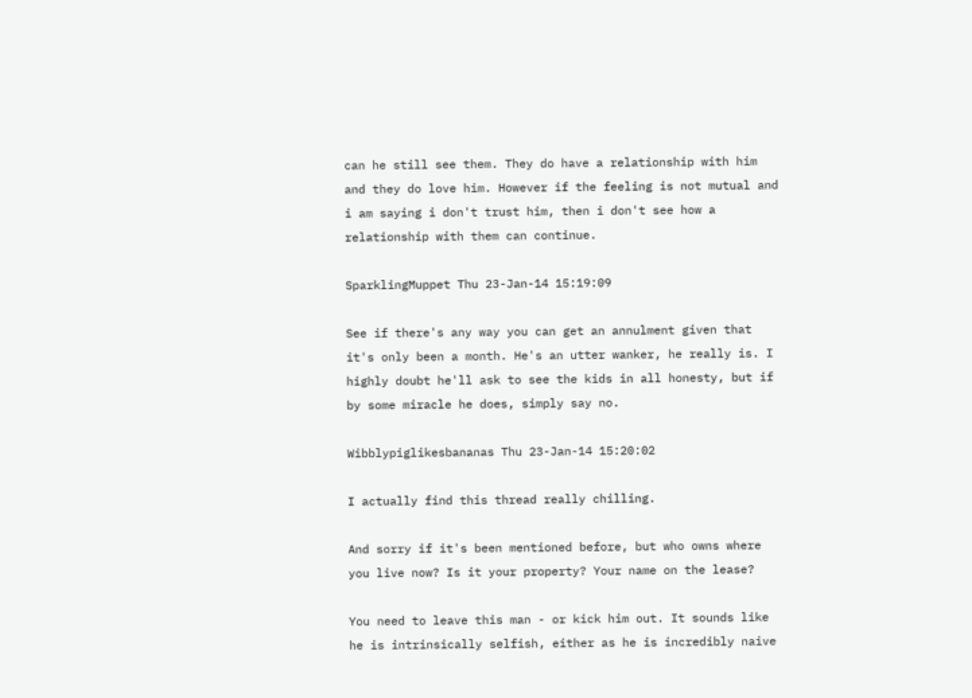can he still see them. They do have a relationship with him and they do love him. However if the feeling is not mutual and i am saying i don't trust him, then i don't see how a relationship with them can continue.

SparklingMuppet Thu 23-Jan-14 15:19:09

See if there's any way you can get an annulment given that it's only been a month. He's an utter wanker, he really is. I highly doubt he'll ask to see the kids in all honesty, but if by some miracle he does, simply say no.

Wibblypiglikesbananas Thu 23-Jan-14 15:20:02

I actually find this thread really chilling.

And sorry if it's been mentioned before, but who owns where you live now? Is it your property? Your name on the lease?

You need to leave this man - or kick him out. It sounds like he is intrinsically selfish, either as he is incredibly naive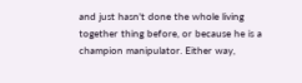and just hasn't done the whole living together thing before, or because he is a champion manipulator. Either way,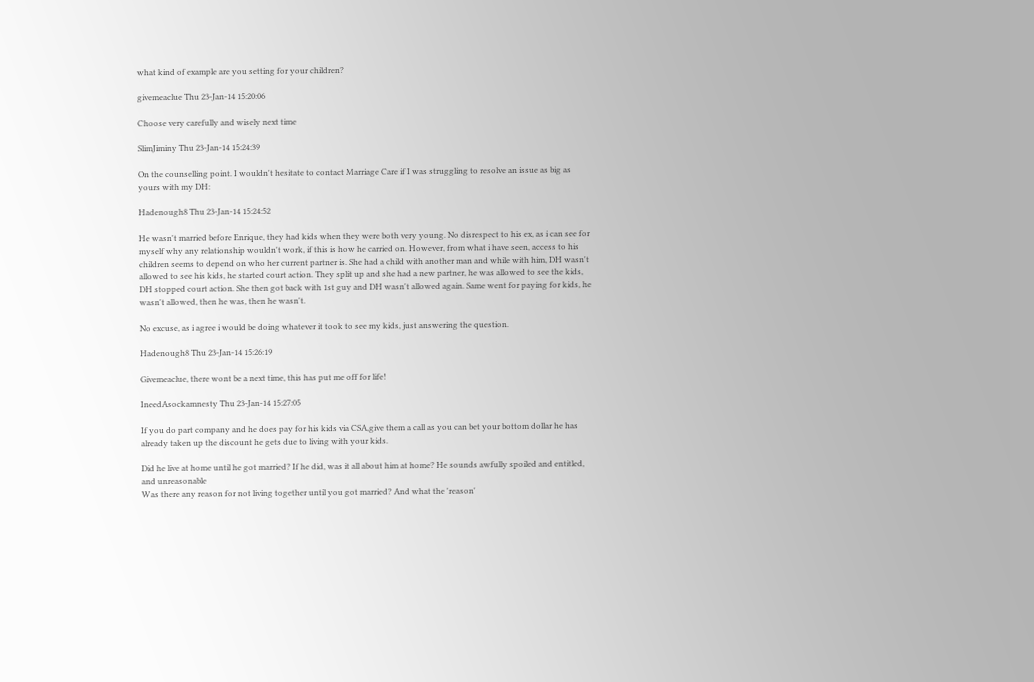what kind of example are you setting for your children?

givemeaclue Thu 23-Jan-14 15:20:06

Choose very carefully and wisely next time

SlimJiminy Thu 23-Jan-14 15:24:39

On the counselling point. I wouldn't hesitate to contact Marriage Care if I was struggling to resolve an issue as big as yours with my DH:

Hadenough8 Thu 23-Jan-14 15:24:52

He wasn't married before Enrique, they had kids when they were both very young. No disrespect to his ex, as i can see for myself why any relationship wouldn't work, if this is how he carried on. However, from what i have seen, access to his children seems to depend on who her current partner is. She had a child with another man and while with him, DH wasn't allowed to see his kids, he started court action. They split up and she had a new partner, he was allowed to see the kids, DH stopped court action. She then got back with 1st guy and DH wasn't allowed again. Same went for paying for kids, he wasn't allowed, then he was, then he wasn't.

No excuse, as i agree i would be doing whatever it took to see my kids, just answering the question.

Hadenough8 Thu 23-Jan-14 15:26:19

Givemeaclue, there wont be a next time, this has put me off for life!

IneedAsockamnesty Thu 23-Jan-14 15:27:05

If you do part company and he does pay for his kids via CSA,give them a call as you can bet your bottom dollar he has already taken up the discount he gets due to living with your kids.

Did he live at home until he got married? If he did, was it all about him at home? He sounds awfully spoiled and entitled, and unreasonable
Was there any reason for not living together until you got married? And what the 'reason'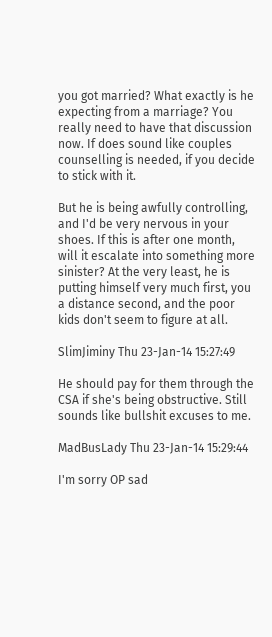you got married? What exactly is he expecting from a marriage? You really need to have that discussion now. If does sound like couples counselling is needed, if you decide to stick with it.

But he is being awfully controlling, and I'd be very nervous in your shoes. If this is after one month, will it escalate into something more sinister? At the very least, he is putting himself very much first, you a distance second, and the poor kids don't seem to figure at all.

SlimJiminy Thu 23-Jan-14 15:27:49

He should pay for them through the CSA if she's being obstructive. Still sounds like bullshit excuses to me.

MadBusLady Thu 23-Jan-14 15:29:44

I'm sorry OP sad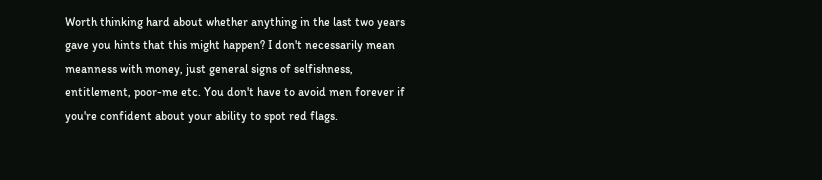Worth thinking hard about whether anything in the last two years gave you hints that this might happen? I don't necessarily mean meanness with money, just general signs of selfishness, entitlement, poor-me etc. You don't have to avoid men forever if you're confident about your ability to spot red flags.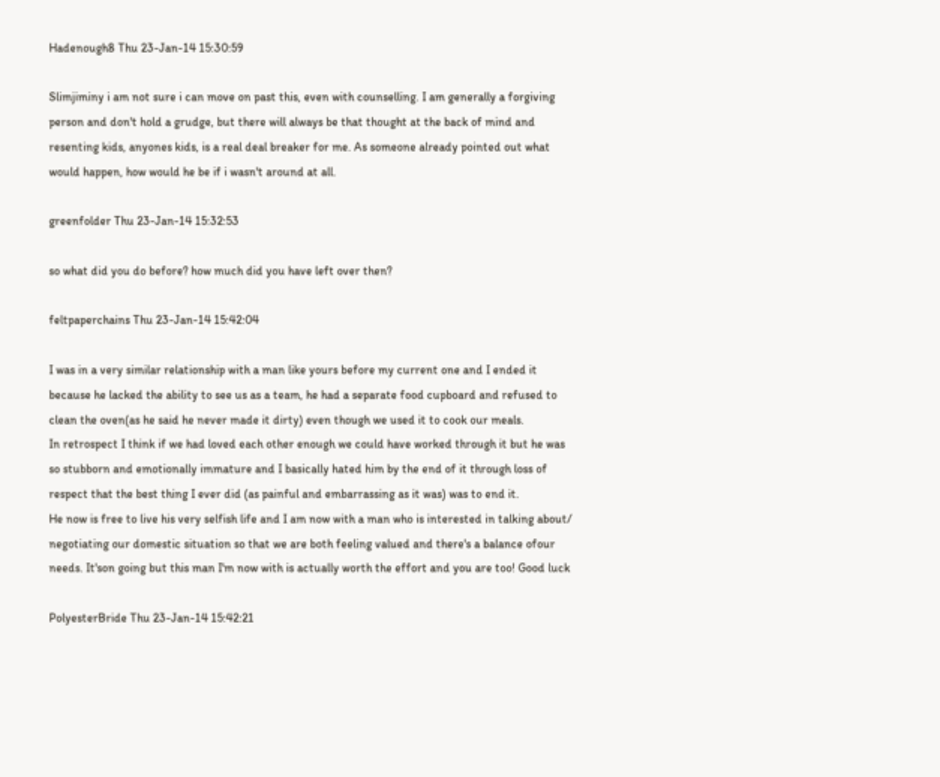Hadenough8 Thu 23-Jan-14 15:30:59

Slimjiminy i am not sure i can move on past this, even with counselling. I am generally a forgiving person and don't hold a grudge, but there will always be that thought at the back of mind and resenting kids, anyones kids, is a real deal breaker for me. As someone already pointed out what would happen, how would he be if i wasn't around at all.

greenfolder Thu 23-Jan-14 15:32:53

so what did you do before? how much did you have left over then?

feltpaperchains Thu 23-Jan-14 15:42:04

I was in a very similar relationship with a man like yours before my current one and I ended it because he lacked the ability to see us as a team, he had a separate food cupboard and refused to clean the oven(as he said he never made it dirty) even though we used it to cook our meals.
In retrospect I think if we had loved each other enough we could have worked through it but he was so stubborn and emotionally immature and I basically hated him by the end of it through loss of respect that the best thing I ever did (as painful and embarrassing as it was) was to end it.
He now is free to live his very selfish life and I am now with a man who is interested in talking about/ negotiating our domestic situation so that we are both feeling valued and there's a balance ofour needs. It'son going but this man I'm now with is actually worth the effort and you are too! Good luck

PolyesterBride Thu 23-Jan-14 15:42:21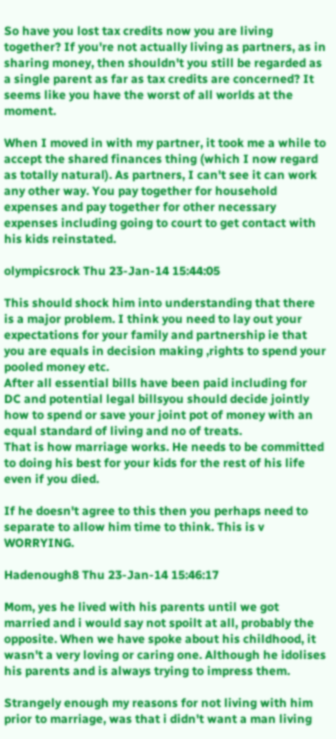So have you lost tax credits now you are living together? If you're not actually living as partners, as in sharing money, then shouldn't you still be regarded as a single parent as far as tax credits are concerned? It seems like you have the worst of all worlds at the moment.

When I moved in with my partner, it took me a while to accept the shared finances thing (which I now regard as totally natural). As partners, I can't see it can work any other way. You pay together for household expenses and pay together for other necessary expenses including going to court to get contact with his kids reinstated.

olympicsrock Thu 23-Jan-14 15:44:05

This should shock him into understanding that there is a major problem. I think you need to lay out your expectations for your family and partnership ie that you are equals in decision making ,rights to spend your pooled money etc.
After all essential bills have been paid including for DC and potential legal billsyou should decide jointly how to spend or save your joint pot of money with an equal standard of living and no of treats.
That is how marriage works. He needs to be committed to doing his best for your kids for the rest of his life even if you died.

If he doesn't agree to this then you perhaps need to separate to allow him time to think. This is v WORRYING.

Hadenough8 Thu 23-Jan-14 15:46:17

Mom, yes he lived with his parents until we got married and i would say not spoilt at all, probably the opposite. When we have spoke about his childhood, it wasn't a very loving or caring one. Although he idolises his parents and is always trying to impress them.

Strangely enough my reasons for not living with him prior to marriage, was that i didn't want a man living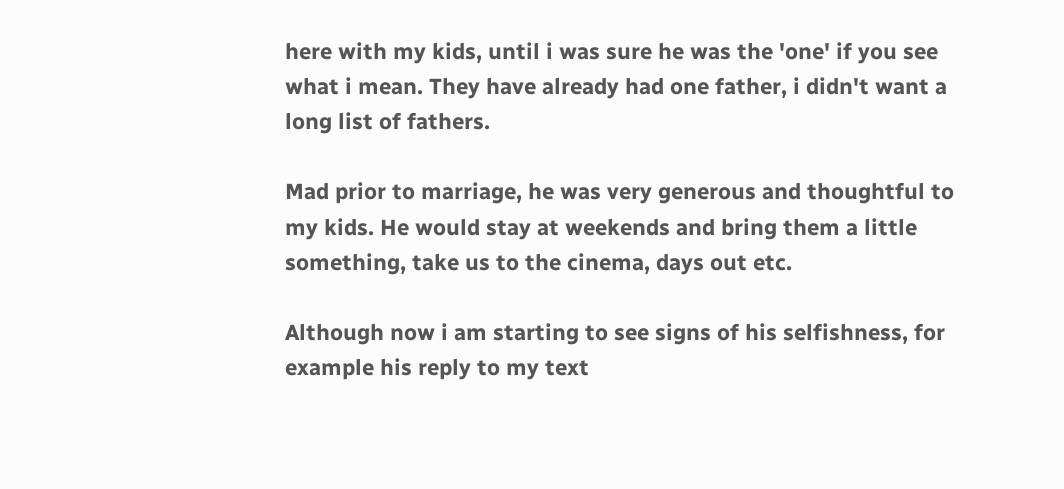here with my kids, until i was sure he was the 'one' if you see what i mean. They have already had one father, i didn't want a long list of fathers.

Mad prior to marriage, he was very generous and thoughtful to my kids. He would stay at weekends and bring them a little something, take us to the cinema, days out etc.

Although now i am starting to see signs of his selfishness, for example his reply to my text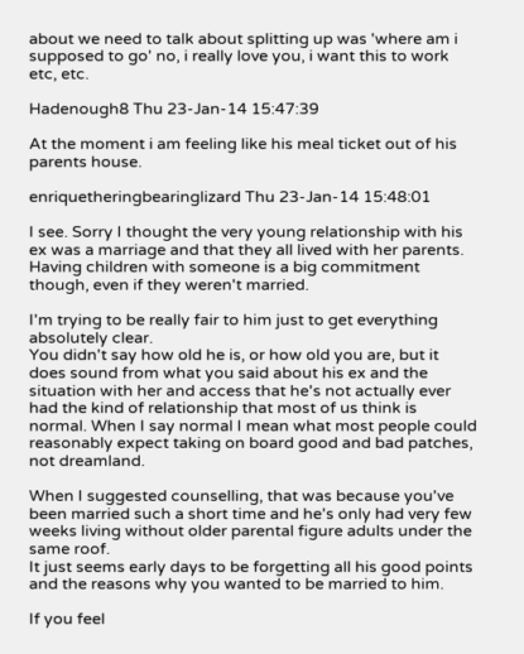about we need to talk about splitting up was 'where am i supposed to go' no, i really love you, i want this to work etc, etc.

Hadenough8 Thu 23-Jan-14 15:47:39

At the moment i am feeling like his meal ticket out of his parents house.

enriquetheringbearinglizard Thu 23-Jan-14 15:48:01

I see. Sorry I thought the very young relationship with his ex was a marriage and that they all lived with her parents. Having children with someone is a big commitment though, even if they weren't married.

I'm trying to be really fair to him just to get everything absolutely clear.
You didn't say how old he is, or how old you are, but it does sound from what you said about his ex and the situation with her and access that he's not actually ever had the kind of relationship that most of us think is normal. When I say normal I mean what most people could reasonably expect taking on board good and bad patches, not dreamland.

When I suggested counselling, that was because you've been married such a short time and he's only had very few weeks living without older parental figure adults under the same roof.
It just seems early days to be forgetting all his good points and the reasons why you wanted to be married to him.

If you feel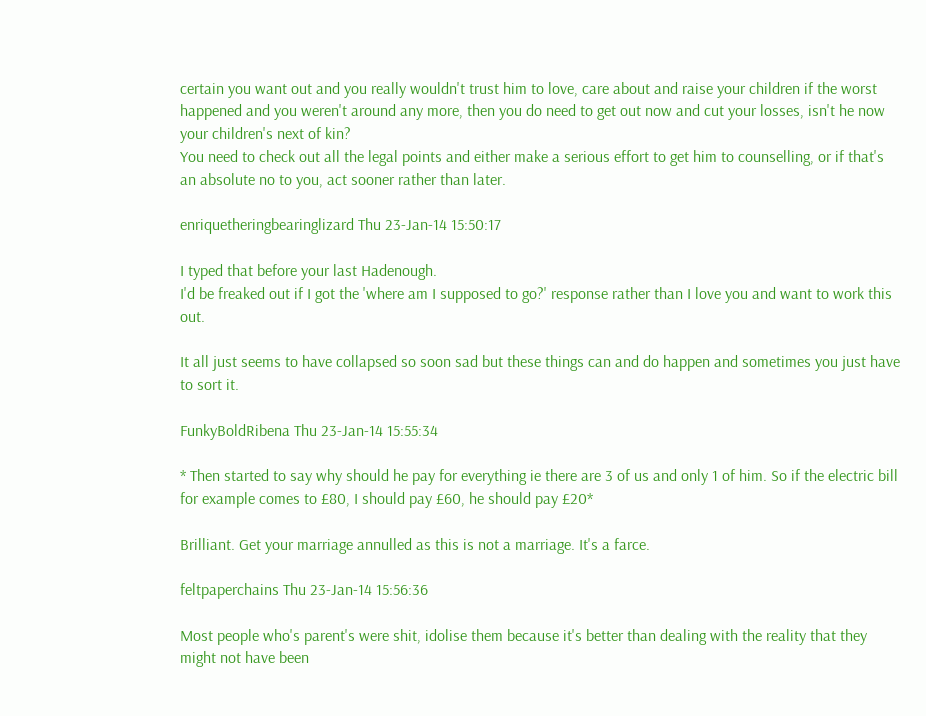certain you want out and you really wouldn't trust him to love, care about and raise your children if the worst happened and you weren't around any more, then you do need to get out now and cut your losses, isn't he now your children's next of kin?
You need to check out all the legal points and either make a serious effort to get him to counselling, or if that's an absolute no to you, act sooner rather than later.

enriquetheringbearinglizard Thu 23-Jan-14 15:50:17

I typed that before your last Hadenough.
I'd be freaked out if I got the 'where am I supposed to go?' response rather than I love you and want to work this out.

It all just seems to have collapsed so soon sad but these things can and do happen and sometimes you just have to sort it.

FunkyBoldRibena Thu 23-Jan-14 15:55:34

* Then started to say why should he pay for everything ie there are 3 of us and only 1 of him. So if the electric bill for example comes to £80, I should pay £60, he should pay £20*

Brilliant. Get your marriage annulled as this is not a marriage. It's a farce.

feltpaperchains Thu 23-Jan-14 15:56:36

Most people who's parent's were shit, idolise them because it's better than dealing with the reality that they might not have been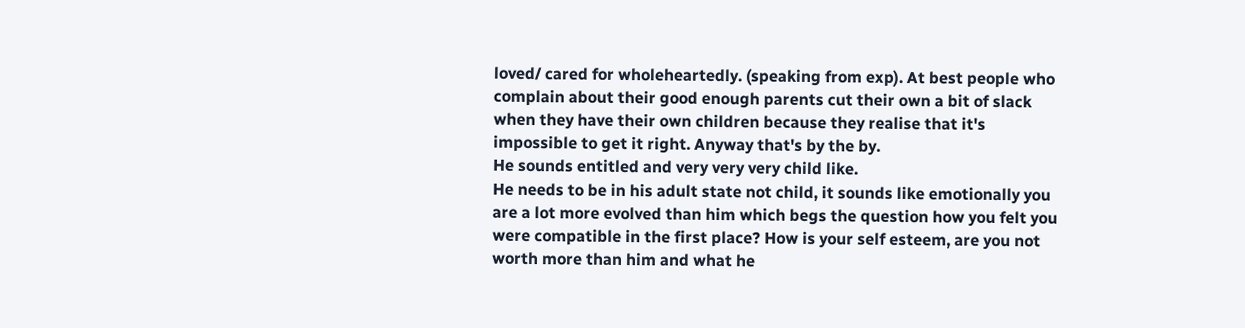loved/ cared for wholeheartedly. (speaking from exp). At best people who complain about their good enough parents cut their own a bit of slack when they have their own children because they realise that it's impossible to get it right. Anyway that's by the by.
He sounds entitled and very very very child like.
He needs to be in his adult state not child, it sounds like emotionally you are a lot more evolved than him which begs the question how you felt you were compatible in the first place? How is your self esteem, are you not worth more than him and what he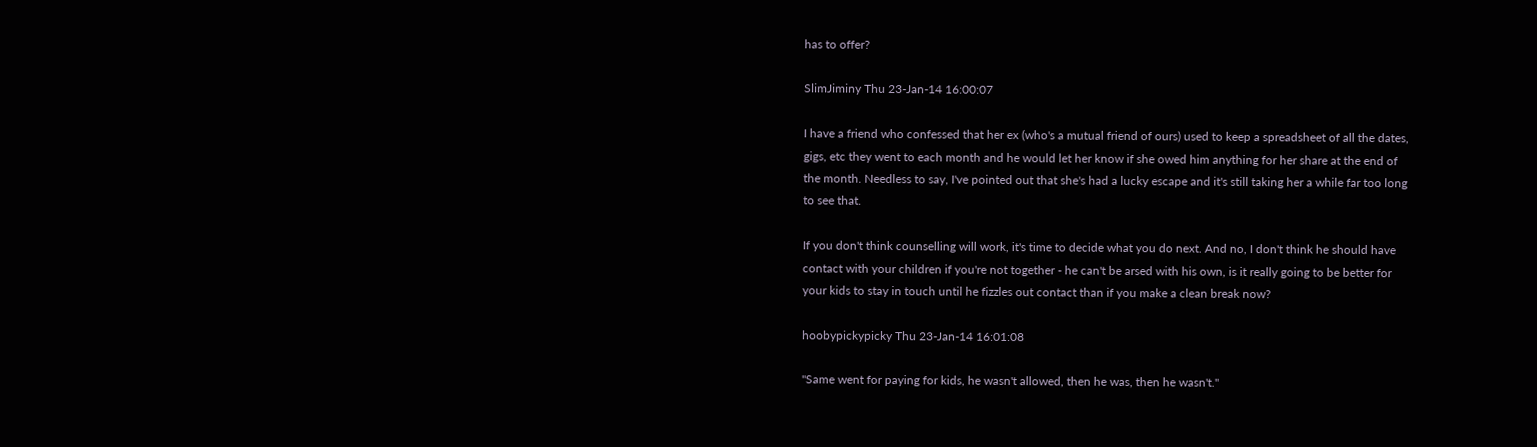has to offer?

SlimJiminy Thu 23-Jan-14 16:00:07

I have a friend who confessed that her ex (who's a mutual friend of ours) used to keep a spreadsheet of all the dates, gigs, etc they went to each month and he would let her know if she owed him anything for her share at the end of the month. Needless to say, I've pointed out that she's had a lucky escape and it's still taking her a while far too long to see that.

If you don't think counselling will work, it's time to decide what you do next. And no, I don't think he should have contact with your children if you're not together - he can't be arsed with his own, is it really going to be better for your kids to stay in touch until he fizzles out contact than if you make a clean break now?

hoobypickypicky Thu 23-Jan-14 16:01:08

"Same went for paying for kids, he wasn't allowed, then he was, then he wasn't."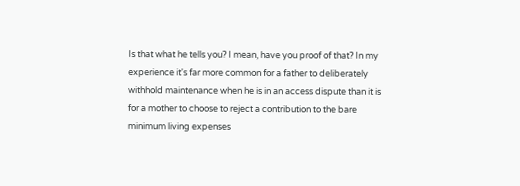Is that what he tells you? I mean, have you proof of that? In my experience it's far more common for a father to deliberately withhold maintenance when he is in an access dispute than it is for a mother to choose to reject a contribution to the bare minimum living expenses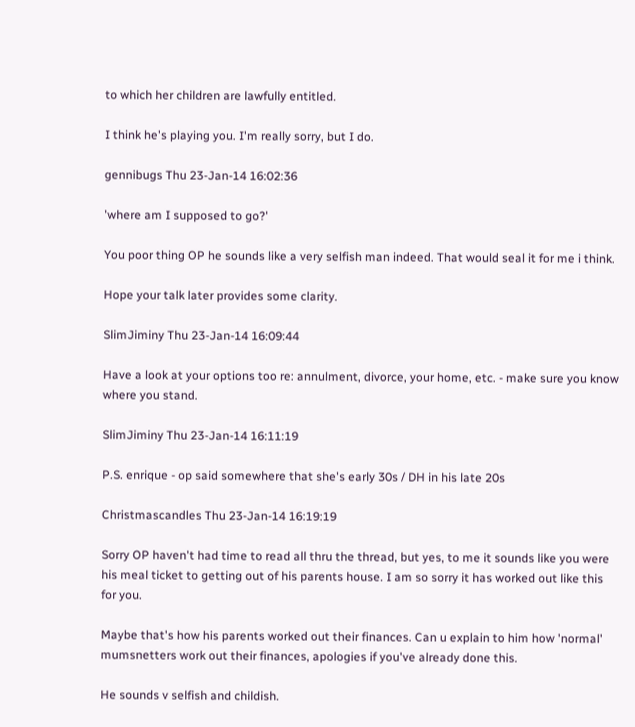to which her children are lawfully entitled.

I think he's playing you. I'm really sorry, but I do.

gennibugs Thu 23-Jan-14 16:02:36

'where am I supposed to go?'

You poor thing OP he sounds like a very selfish man indeed. That would seal it for me i think.

Hope your talk later provides some clarity.

SlimJiminy Thu 23-Jan-14 16:09:44

Have a look at your options too re: annulment, divorce, your home, etc. - make sure you know where you stand.

SlimJiminy Thu 23-Jan-14 16:11:19

P.S. enrique - op said somewhere that she's early 30s / DH in his late 20s

Christmascandles Thu 23-Jan-14 16:19:19

Sorry OP haven't had time to read all thru the thread, but yes, to me it sounds like you were his meal ticket to getting out of his parents house. I am so sorry it has worked out like this for you.

Maybe that's how his parents worked out their finances. Can u explain to him how 'normal' mumsnetters work out their finances, apologies if you've already done this.

He sounds v selfish and childish.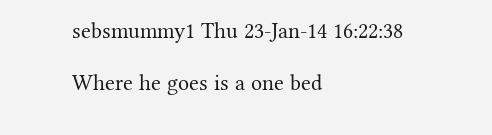sebsmummy1 Thu 23-Jan-14 16:22:38

Where he goes is a one bed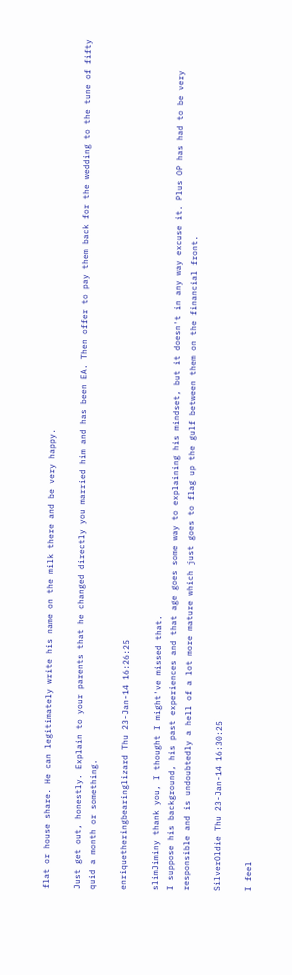flat or house share. He can legitimately write his name on the milk there and be very happy.

Just get out, honestly. Explain to your parents that he changed directly you married him and has been EA. Then offer to pay them back for the wedding to the tune of fifty quid a month or something.

enriquetheringbearinglizard Thu 23-Jan-14 16:26:25

slimJiminy thank you, I thought I might've missed that.
I suppose his background, his past experiences and that age goes some way to explaining his mindset, but it doesn't in any way excuse it. Plus OP has had to be very responsible and is undoubtedly a hell of a lot more mature which just goes to flag up the gulf between them on the financial front.

SilverOldie Thu 23-Jan-14 16:30:25

I feel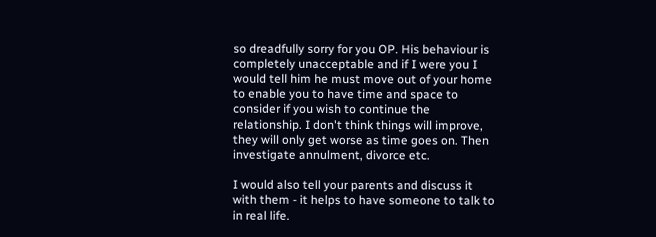so dreadfully sorry for you OP. His behaviour is completely unacceptable and if I were you I would tell him he must move out of your home to enable you to have time and space to consider if you wish to continue the relationship. I don't think things will improve, they will only get worse as time goes on. Then investigate annulment, divorce etc.

I would also tell your parents and discuss it with them - it helps to have someone to talk to in real life.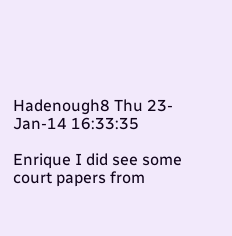Hadenough8 Thu 23-Jan-14 16:33:35

Enrique I did see some court papers from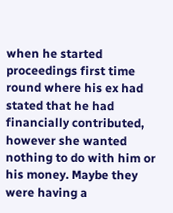when he started proceedings first time round where his ex had stated that he had financially contributed, however she wanted nothing to do with him or his money. Maybe they were having a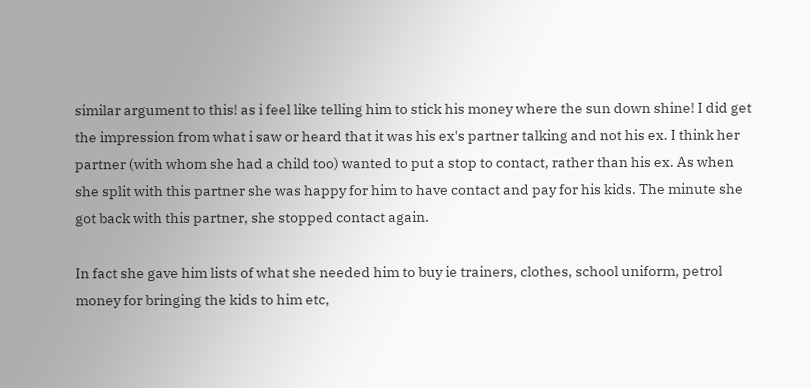similar argument to this! as i feel like telling him to stick his money where the sun down shine! I did get the impression from what i saw or heard that it was his ex's partner talking and not his ex. I think her partner (with whom she had a child too) wanted to put a stop to contact, rather than his ex. As when she split with this partner she was happy for him to have contact and pay for his kids. The minute she got back with this partner, she stopped contact again.

In fact she gave him lists of what she needed him to buy ie trainers, clothes, school uniform, petrol money for bringing the kids to him etc,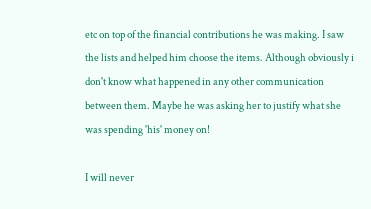etc on top of the financial contributions he was making. I saw the lists and helped him choose the items. Although obviously i don't know what happened in any other communication between them. Maybe he was asking her to justify what she was spending 'his' money on!

I will never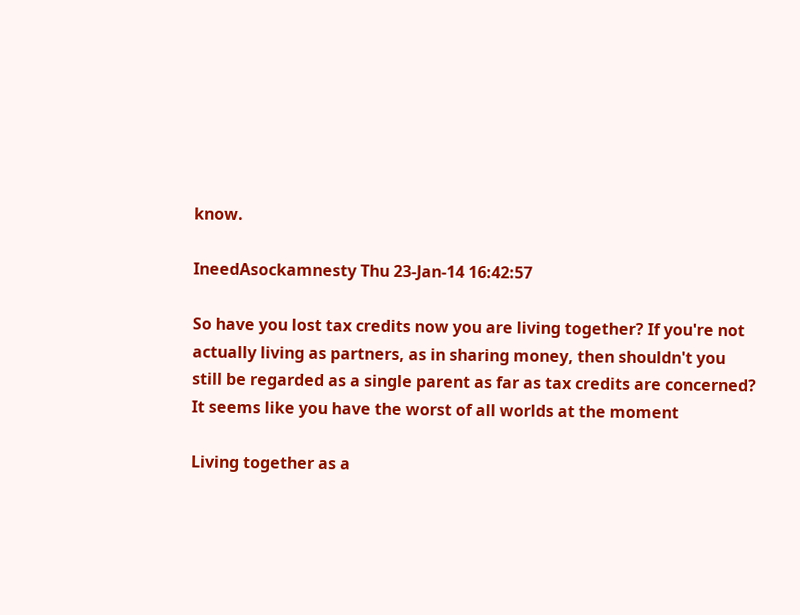know.

IneedAsockamnesty Thu 23-Jan-14 16:42:57

So have you lost tax credits now you are living together? If you're not actually living as partners, as in sharing money, then shouldn't you still be regarded as a single parent as far as tax credits are concerned? It seems like you have the worst of all worlds at the moment

Living together as a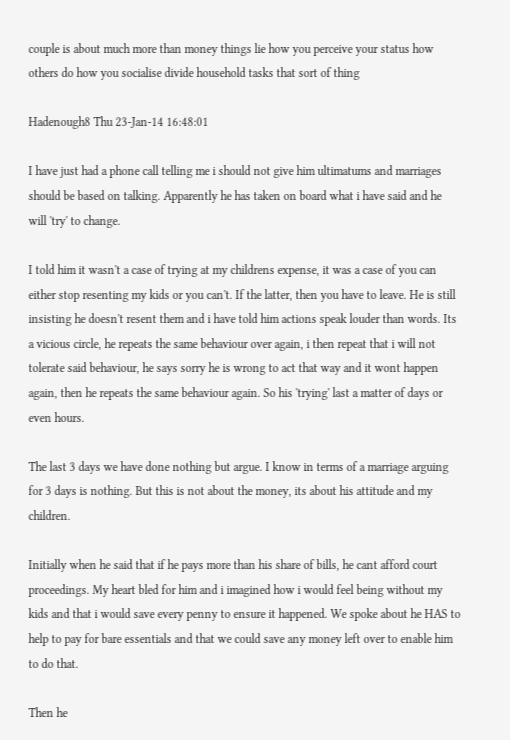couple is about much more than money things lie how you perceive your status how others do how you socialise divide household tasks that sort of thing

Hadenough8 Thu 23-Jan-14 16:48:01

I have just had a phone call telling me i should not give him ultimatums and marriages should be based on talking. Apparently he has taken on board what i have said and he will 'try' to change.

I told him it wasn't a case of trying at my childrens expense, it was a case of you can either stop resenting my kids or you can't. If the latter, then you have to leave. He is still insisting he doesn't resent them and i have told him actions speak louder than words. Its a vicious circle, he repeats the same behaviour over again, i then repeat that i will not tolerate said behaviour, he says sorry he is wrong to act that way and it wont happen again, then he repeats the same behaviour again. So his 'trying' last a matter of days or even hours.

The last 3 days we have done nothing but argue. I know in terms of a marriage arguing for 3 days is nothing. But this is not about the money, its about his attitude and my children.

Initially when he said that if he pays more than his share of bills, he cant afford court proceedings. My heart bled for him and i imagined how i would feel being without my kids and that i would save every penny to ensure it happened. We spoke about he HAS to help to pay for bare essentials and that we could save any money left over to enable him to do that.

Then he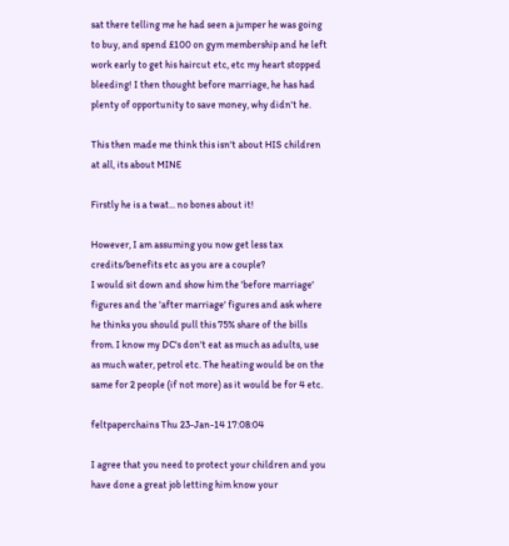sat there telling me he had seen a jumper he was going to buy, and spend £100 on gym membership and he left work early to get his haircut etc, etc my heart stopped bleeding! I then thought before marriage, he has had plenty of opportunity to save money, why didn't he.

This then made me think this isn't about HIS children at all, its about MINE

Firstly he is a twat... no bones about it!

However, I am assuming you now get less tax credits/benefits etc as you are a couple?
I would sit down and show him the 'before marriage' figures and the 'after marriage' figures and ask where he thinks you should pull this 75% share of the bills from. I know my DC's don't eat as much as adults, use as much water, petrol etc. The heating would be on the same for 2 people (if not more) as it would be for 4 etc.

feltpaperchains Thu 23-Jan-14 17:08:04

I agree that you need to protect your children and you have done a great job letting him know your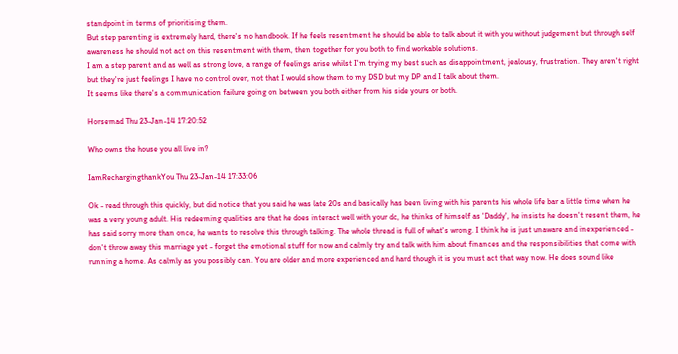standpoint in terms of prioritising them.
But step parenting is extremely hard, there's no handbook. If he feels resentment he should be able to talk about it with you without judgement but through self awareness he should not act on this resentment with them, then together for you both to find workable solutions.
I am a step parent and as well as strong love, a range of feelings arise whilst I'm trying my best such as disappointment, jealousy, frustration. They aren't right but they're just feelings I have no control over, not that I would show them to my DSD but my DP and I talk about them.
It seems like there's a communication failure going on between you both either from his side yours or both.

Horsemad Thu 23-Jan-14 17:20:52

Who owns the house you all live in?

IamRechargingthankYou Thu 23-Jan-14 17:33:06

Ok - read through this quickly, but did notice that you said he was late 20s and basically has been living with his parents his whole life bar a little time when he was a very young adult. His redeeming qualities are that he does interact well with your dc, he thinks of himself as 'Daddy', he insists he doesn't resent them, he has said sorry more than once, he wants to resolve this through talking. The whole thread is full of what's wrong. I think he is just unaware and inexperienced - don't throw away this marriage yet - forget the emotional stuff for now and calmly try and talk with him about finances and the responsibilities that come with running a home. As calmly as you possibly can. You are older and more experienced and hard though it is you must act that way now. He does sound like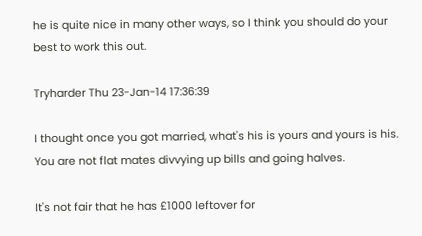he is quite nice in many other ways, so I think you should do your best to work this out.

Tryharder Thu 23-Jan-14 17:36:39

I thought once you got married, what's his is yours and yours is his. You are not flat mates divvying up bills and going halves.

It's not fair that he has £1000 leftover for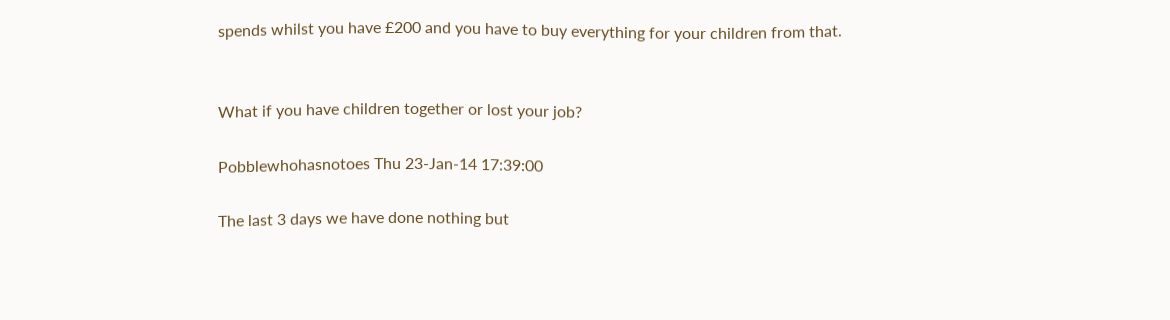spends whilst you have £200 and you have to buy everything for your children from that.


What if you have children together or lost your job?

Pobblewhohasnotoes Thu 23-Jan-14 17:39:00

The last 3 days we have done nothing but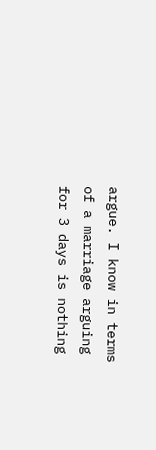argue. I know in terms of a marriage arguing for 3 days is nothing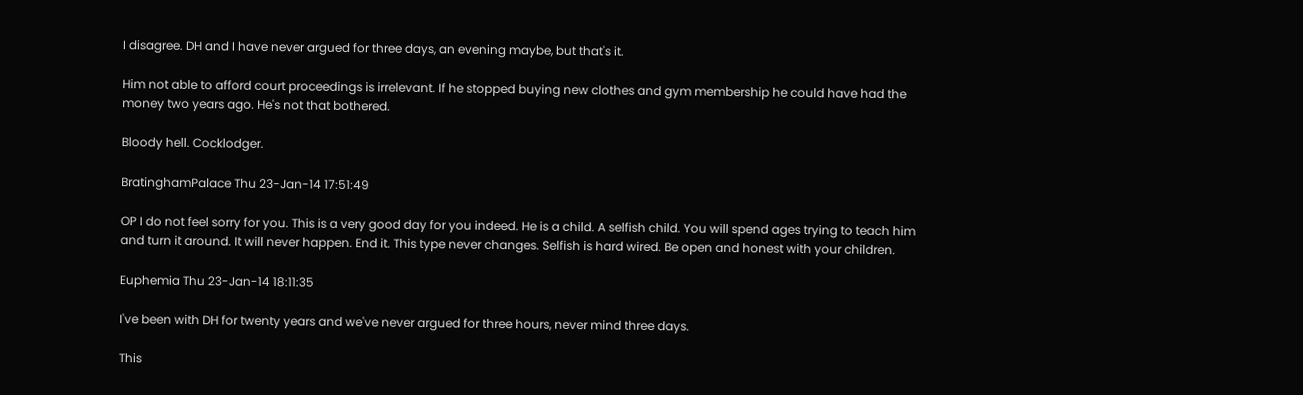I disagree. DH and I have never argued for three days, an evening maybe, but that's it.

Him not able to afford court proceedings is irrelevant. If he stopped buying new clothes and gym membership he could have had the money two years ago. He's not that bothered.

Bloody hell. Cocklodger.

BratinghamPalace Thu 23-Jan-14 17:51:49

OP I do not feel sorry for you. This is a very good day for you indeed. He is a child. A selfish child. You will spend ages trying to teach him and turn it around. It will never happen. End it. This type never changes. Selfish is hard wired. Be open and honest with your children.

Euphemia Thu 23-Jan-14 18:11:35

I've been with DH for twenty years and we've never argued for three hours, never mind three days.

This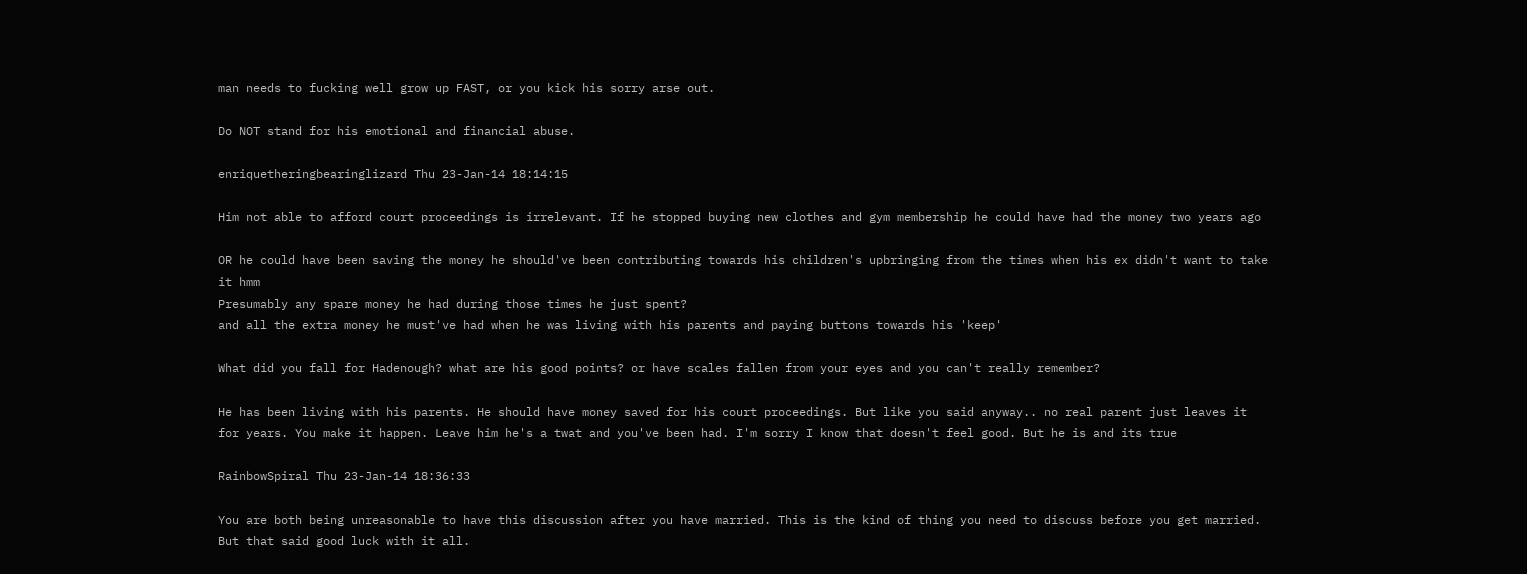man needs to fucking well grow up FAST, or you kick his sorry arse out.

Do NOT stand for his emotional and financial abuse.

enriquetheringbearinglizard Thu 23-Jan-14 18:14:15

Him not able to afford court proceedings is irrelevant. If he stopped buying new clothes and gym membership he could have had the money two years ago

OR he could have been saving the money he should've been contributing towards his children's upbringing from the times when his ex didn't want to take it hmm
Presumably any spare money he had during those times he just spent?
and all the extra money he must've had when he was living with his parents and paying buttons towards his 'keep'

What did you fall for Hadenough? what are his good points? or have scales fallen from your eyes and you can't really remember?

He has been living with his parents. He should have money saved for his court proceedings. But like you said anyway.. no real parent just leaves it for years. You make it happen. Leave him he's a twat and you've been had. I'm sorry I know that doesn't feel good. But he is and its true

RainbowSpiral Thu 23-Jan-14 18:36:33

You are both being unreasonable to have this discussion after you have married. This is the kind of thing you need to discuss before you get married. But that said good luck with it all.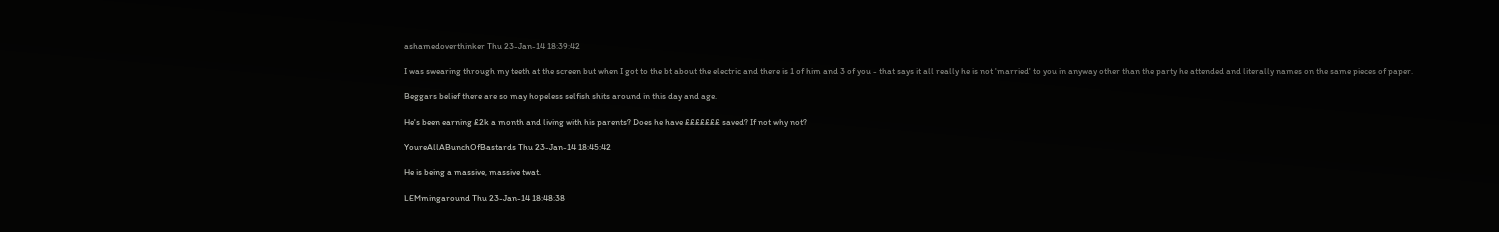ashamedoverthinker Thu 23-Jan-14 18:39:42

I was swearing through my teeth at the screen but when I got to the bt about the electric and there is 1 of him and 3 of you - that says it all really he is not 'married' to you in anyway other than the party he attended and literally names on the same pieces of paper.

Beggars belief there are so may hopeless selfish shits around in this day and age.

He's been earning £2k a month and living with his parents? Does he have £££££££ saved? If not why not?

YoureAllABunchOfBastards Thu 23-Jan-14 18:45:42

He is being a massive, massive twat.

LEMmingaround Thu 23-Jan-14 18:48:38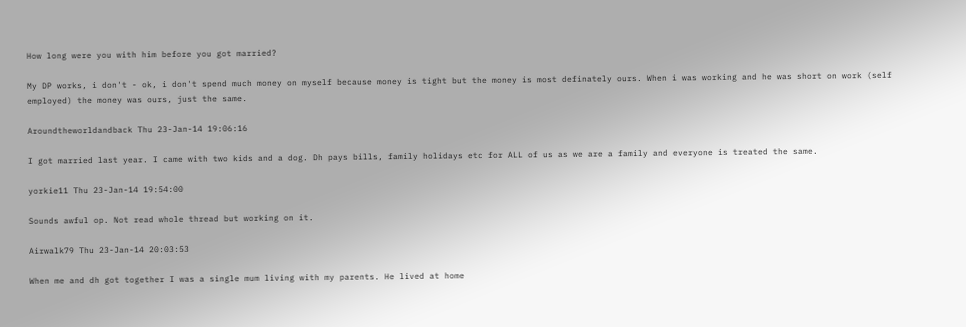How long were you with him before you got married?

My DP works, i don't - ok, i don't spend much money on myself because money is tight but the money is most definately ours. When i was working and he was short on work (self employed) the money was ours, just the same.

Aroundtheworldandback Thu 23-Jan-14 19:06:16

I got married last year. I came with two kids and a dog. Dh pays bills, family holidays etc for ALL of us as we are a family and everyone is treated the same.

yorkie11 Thu 23-Jan-14 19:54:00

Sounds awful op. Not read whole thread but working on it.

Airwalk79 Thu 23-Jan-14 20:03:53

When me and dh got together I was a single mum living with my parents. He lived at home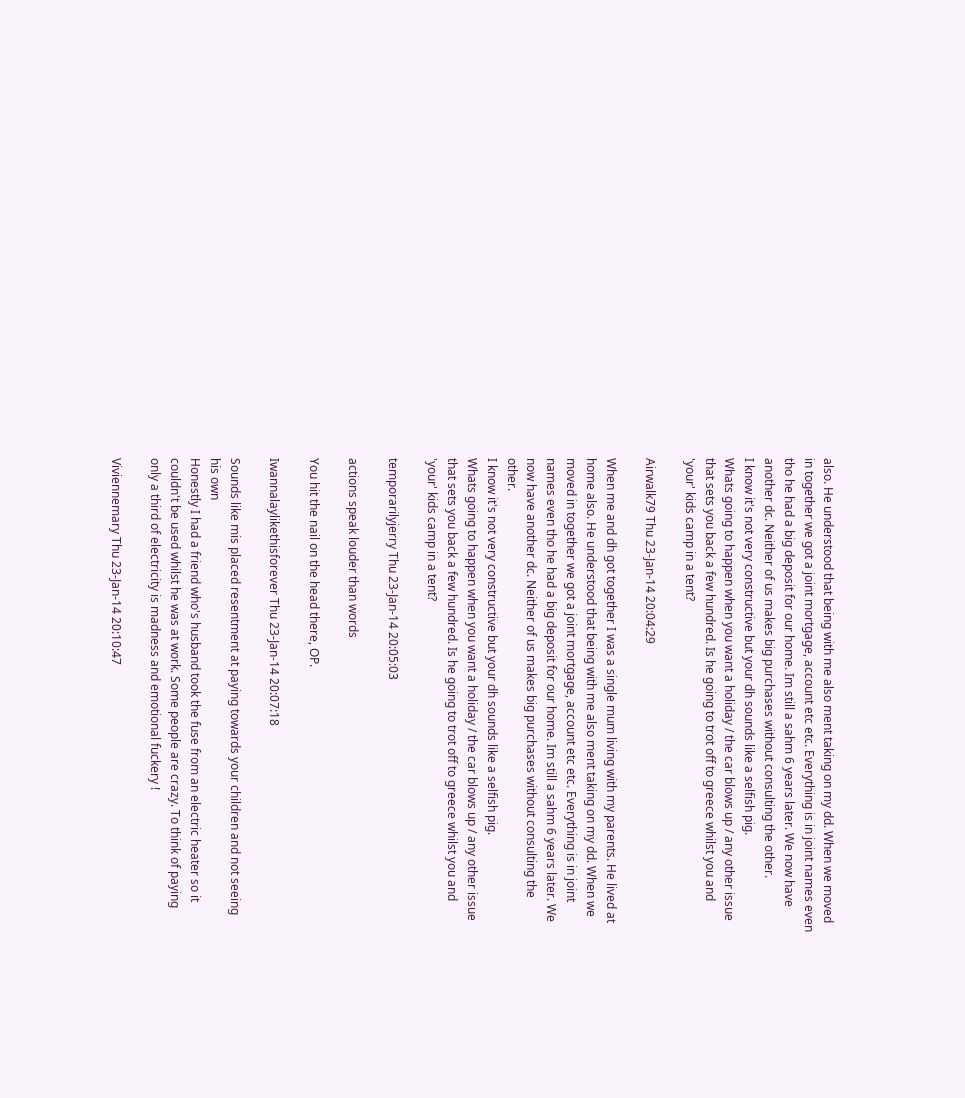also. He understood that being with me also ment taking on my dd. When we moved in together we got a joint mortgage, account etc etc. Everything is in joint names even tho he had a big deposit for our home. Im still a sahm 6 years later. We now have another dc. Neither of us makes big purchases without consulting the other.
I know it's not very constructive but your dh sounds like a selfish pig.
Whats going to happen when you want a holiday / the car blows up / any other issue that sets you back a few hundred. Is he going to trot off to greece whilst you and 'your' kids camp in a tent?

Airwalk79 Thu 23-Jan-14 20:04:29

When me and dh got together I was a single mum living with my parents. He lived at home also. He understood that being with me also ment taking on my dd. When we moved in together we got a joint mortgage, account etc etc. Everything is in joint names even tho he had a big deposit for our home. Im still a sahm 6 years later. We now have another dc. Neither of us makes big purchases without consulting the other.
I know it's not very constructive but your dh sounds like a selfish pig.
Whats going to happen when you want a holiday / the car blows up / any other issue that sets you back a few hundred. Is he going to trot off to greece whilst you and 'your' kids camp in a tent?

temporarilyjerry Thu 23-Jan-14 20:05:03

actions speak louder than words

You hit the nail on the head there, OP.

Iwannalaylikethisforever Thu 23-Jan-14 20:07:18

Sounds like mis placed resentment at paying towards your children and not seeing his own
Honestly I had a friend who's husband took the fuse from an electric heater so it couldn't be used whilst he was at work. Some people are crazy. To think of paying only a third of electricity is madness and emotional fuckery !

Viviennemary Thu 23-Jan-14 20:10:47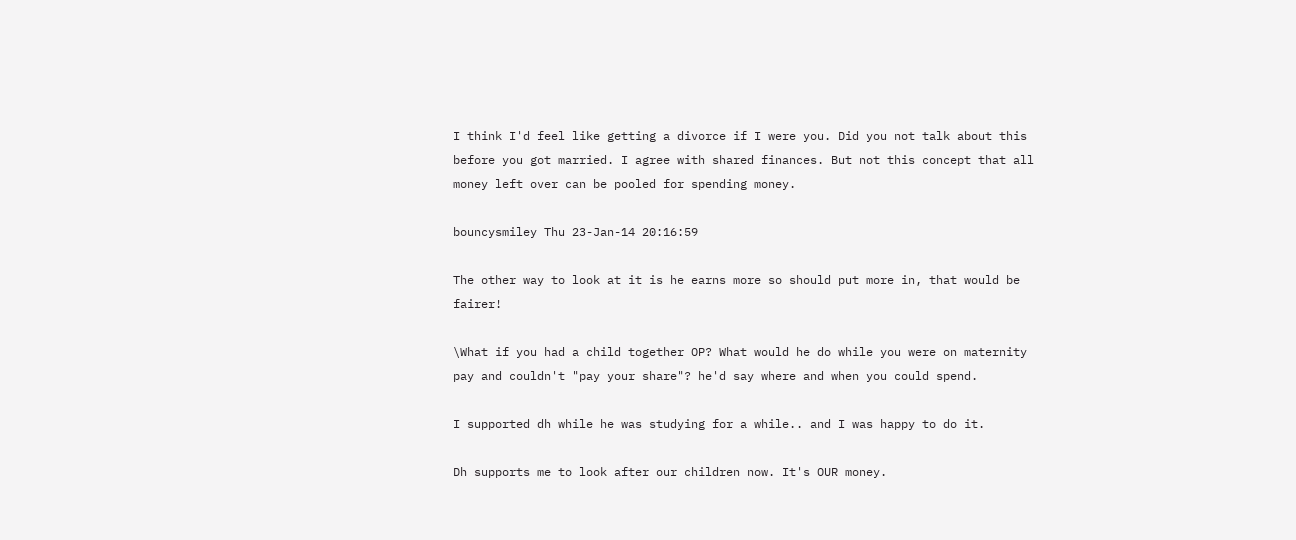I think I'd feel like getting a divorce if I were you. Did you not talk about this before you got married. I agree with shared finances. But not this concept that all money left over can be pooled for spending money.

bouncysmiley Thu 23-Jan-14 20:16:59

The other way to look at it is he earns more so should put more in, that would be fairer!

\What if you had a child together OP? What would he do while you were on maternity pay and couldn't "pay your share"? he'd say where and when you could spend.

I supported dh while he was studying for a while.. and I was happy to do it.

Dh supports me to look after our children now. It's OUR money.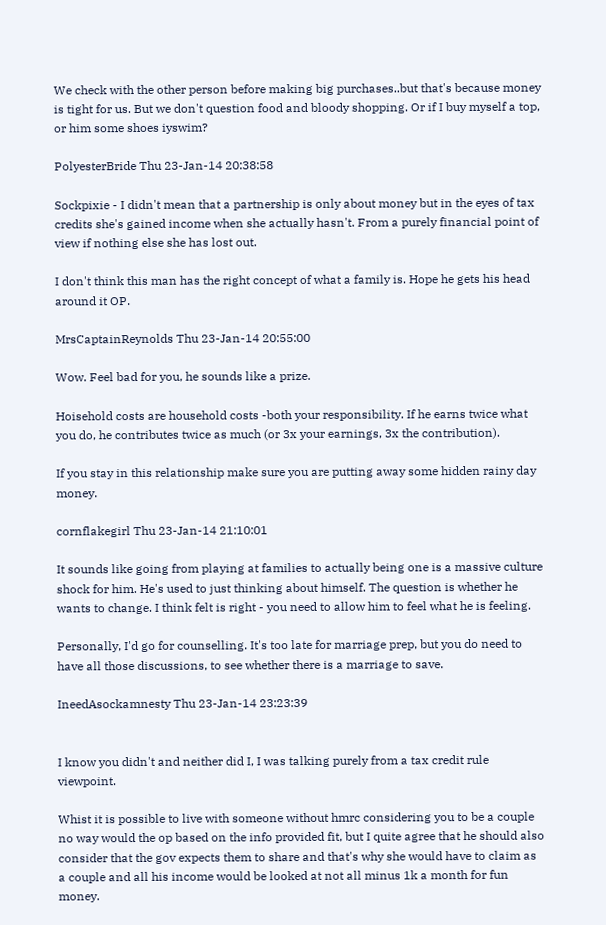We check with the other person before making big purchases..but that's because money is tight for us. But we don't question food and bloody shopping. Or if I buy myself a top, or him some shoes iyswim?

PolyesterBride Thu 23-Jan-14 20:38:58

Sockpixie - I didn't mean that a partnership is only about money but in the eyes of tax credits she's gained income when she actually hasn't. From a purely financial point of view if nothing else she has lost out.

I don't think this man has the right concept of what a family is. Hope he gets his head around it OP.

MrsCaptainReynolds Thu 23-Jan-14 20:55:00

Wow. Feel bad for you, he sounds like a prize.

Hoisehold costs are household costs -both your responsibility. If he earns twice what you do, he contributes twice as much (or 3x your earnings, 3x the contribution).

If you stay in this relationship make sure you are putting away some hidden rainy day money.

cornflakegirl Thu 23-Jan-14 21:10:01

It sounds like going from playing at families to actually being one is a massive culture shock for him. He's used to just thinking about himself. The question is whether he wants to change. I think felt is right - you need to allow him to feel what he is feeling.

Personally, I'd go for counselling. It's too late for marriage prep, but you do need to have all those discussions, to see whether there is a marriage to save.

IneedAsockamnesty Thu 23-Jan-14 23:23:39


I know you didn't and neither did I, I was talking purely from a tax credit rule viewpoint.

Whist it is possible to live with someone without hmrc considering you to be a couple no way would the op based on the info provided fit, but I quite agree that he should also consider that the gov expects them to share and that's why she would have to claim as a couple and all his income would be looked at not all minus 1k a month for fun money.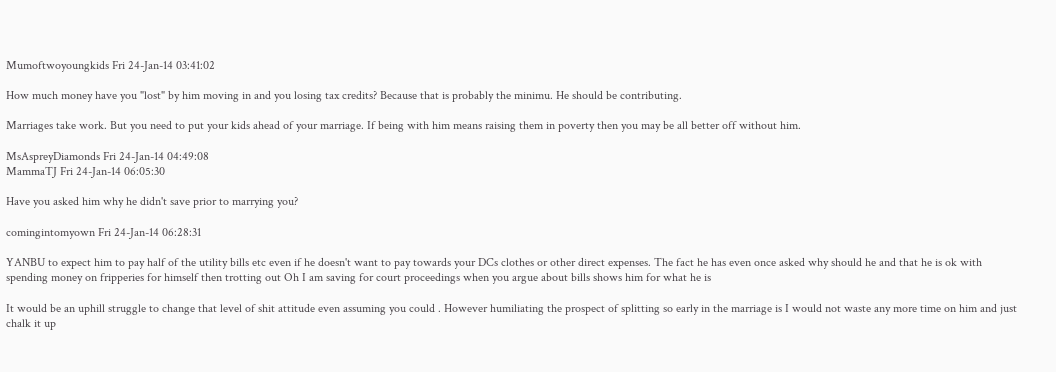Mumoftwoyoungkids Fri 24-Jan-14 03:41:02

How much money have you "lost" by him moving in and you losing tax credits? Because that is probably the minimu. He should be contributing.

Marriages take work. But you need to put your kids ahead of your marriage. If being with him means raising them in poverty then you may be all better off without him.

MsAspreyDiamonds Fri 24-Jan-14 04:49:08
MammaTJ Fri 24-Jan-14 06:05:30

Have you asked him why he didn't save prior to marrying you?

comingintomyown Fri 24-Jan-14 06:28:31

YANBU to expect him to pay half of the utility bills etc even if he doesn't want to pay towards your DCs clothes or other direct expenses. The fact he has even once asked why should he and that he is ok with spending money on fripperies for himself then trotting out Oh I am saving for court proceedings when you argue about bills shows him for what he is

It would be an uphill struggle to change that level of shit attitude even assuming you could . However humiliating the prospect of splitting so early in the marriage is I would not waste any more time on him and just chalk it up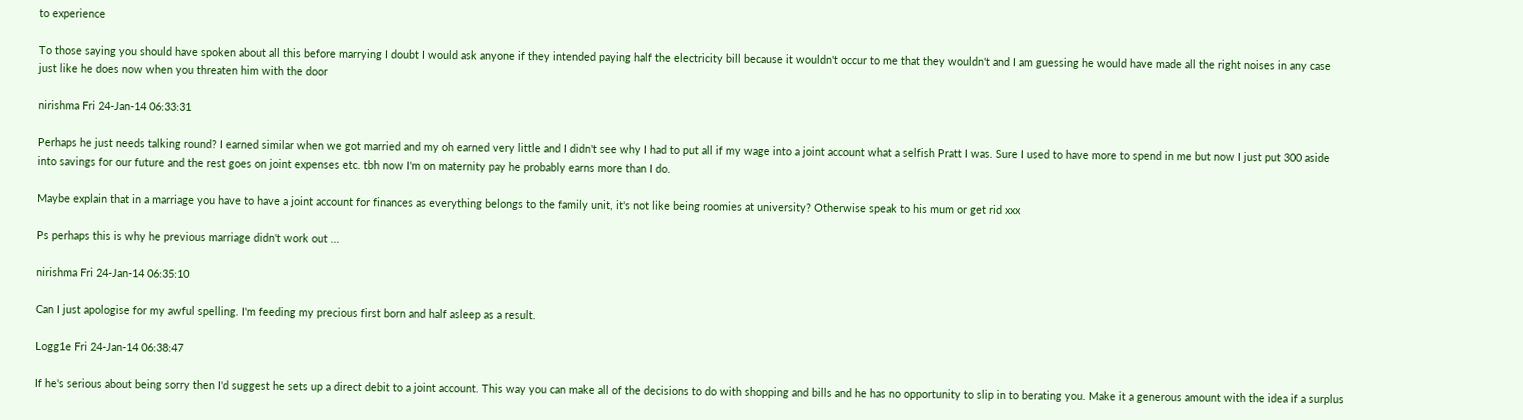to experience

To those saying you should have spoken about all this before marrying I doubt I would ask anyone if they intended paying half the electricity bill because it wouldn't occur to me that they wouldn't and I am guessing he would have made all the right noises in any case just like he does now when you threaten him with the door

nirishma Fri 24-Jan-14 06:33:31

Perhaps he just needs talking round? I earned similar when we got married and my oh earned very little and I didn't see why I had to put all if my wage into a joint account what a selfish Pratt I was. Sure I used to have more to spend in me but now I just put 300 aside into savings for our future and the rest goes on joint expenses etc. tbh now I'm on maternity pay he probably earns more than I do.

Maybe explain that in a marriage you have to have a joint account for finances as everything belongs to the family unit, it's not like being roomies at university? Otherwise speak to his mum or get rid xxx

Ps perhaps this is why he previous marriage didn't work out ...

nirishma Fri 24-Jan-14 06:35:10

Can I just apologise for my awful spelling. I'm feeding my precious first born and half asleep as a result.

Logg1e Fri 24-Jan-14 06:38:47

If he's serious about being sorry then I'd suggest he sets up a direct debit to a joint account. This way you can make all of the decisions to do with shopping and bills and he has no opportunity to slip in to berating you. Make it a generous amount with the idea if a surplus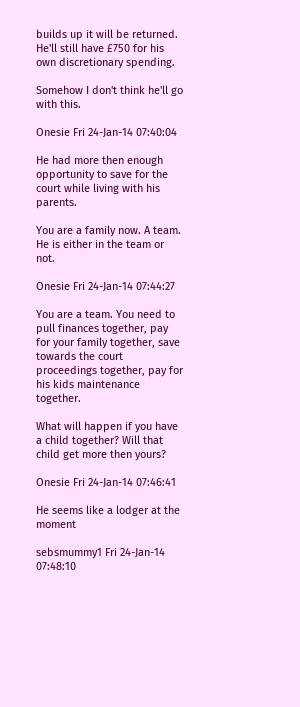builds up it will be returned. He'll still have £750 for his own discretionary spending.

Somehow I don't think he'll go with this.

Onesie Fri 24-Jan-14 07:40:04

He had more then enough opportunity to save for the court while living with his parents.

You are a family now. A team. He is either in the team or not.

Onesie Fri 24-Jan-14 07:44:27

You are a team. You need to pull finances together, pay for your family together, save towards the court proceedings together, pay for his kids maintenance together.

What will happen if you have a child together? Will that child get more then yours?

Onesie Fri 24-Jan-14 07:46:41

He seems like a lodger at the moment

sebsmummy1 Fri 24-Jan-14 07:48:10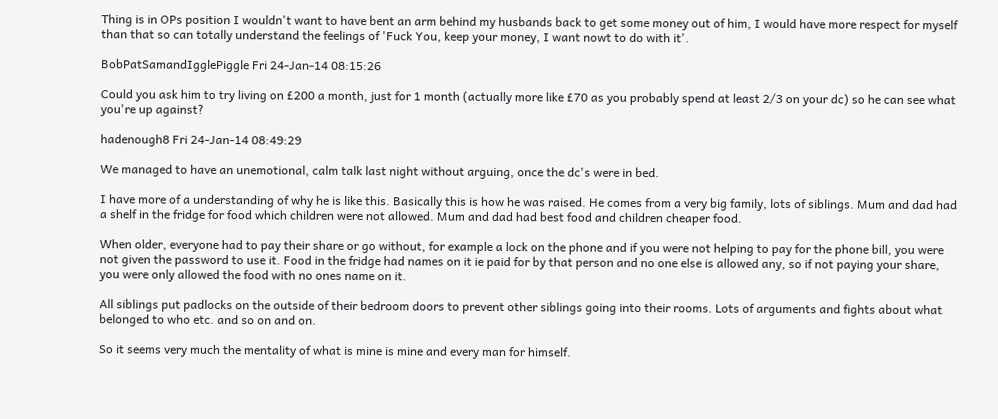Thing is in OPs position I wouldn't want to have bent an arm behind my husbands back to get some money out of him, I would have more respect for myself than that so can totally understand the feelings of 'Fuck You, keep your money, I want nowt to do with it'.

BobPatSamandIgglePiggle Fri 24-Jan-14 08:15:26

Could you ask him to try living on £200 a month, just for 1 month (actually more like £70 as you probably spend at least 2/3 on your dc) so he can see what you're up against?

hadenough8 Fri 24-Jan-14 08:49:29

We managed to have an unemotional, calm talk last night without arguing, once the dc's were in bed.

I have more of a understanding of why he is like this. Basically this is how he was raised. He comes from a very big family, lots of siblings. Mum and dad had a shelf in the fridge for food which children were not allowed. Mum and dad had best food and children cheaper food.

When older, everyone had to pay their share or go without, for example a lock on the phone and if you were not helping to pay for the phone bill, you were not given the password to use it. Food in the fridge had names on it ie paid for by that person and no one else is allowed any, so if not paying your share, you were only allowed the food with no ones name on it.

All siblings put padlocks on the outside of their bedroom doors to prevent other siblings going into their rooms. Lots of arguments and fights about what belonged to who etc. and so on and on.

So it seems very much the mentality of what is mine is mine and every man for himself.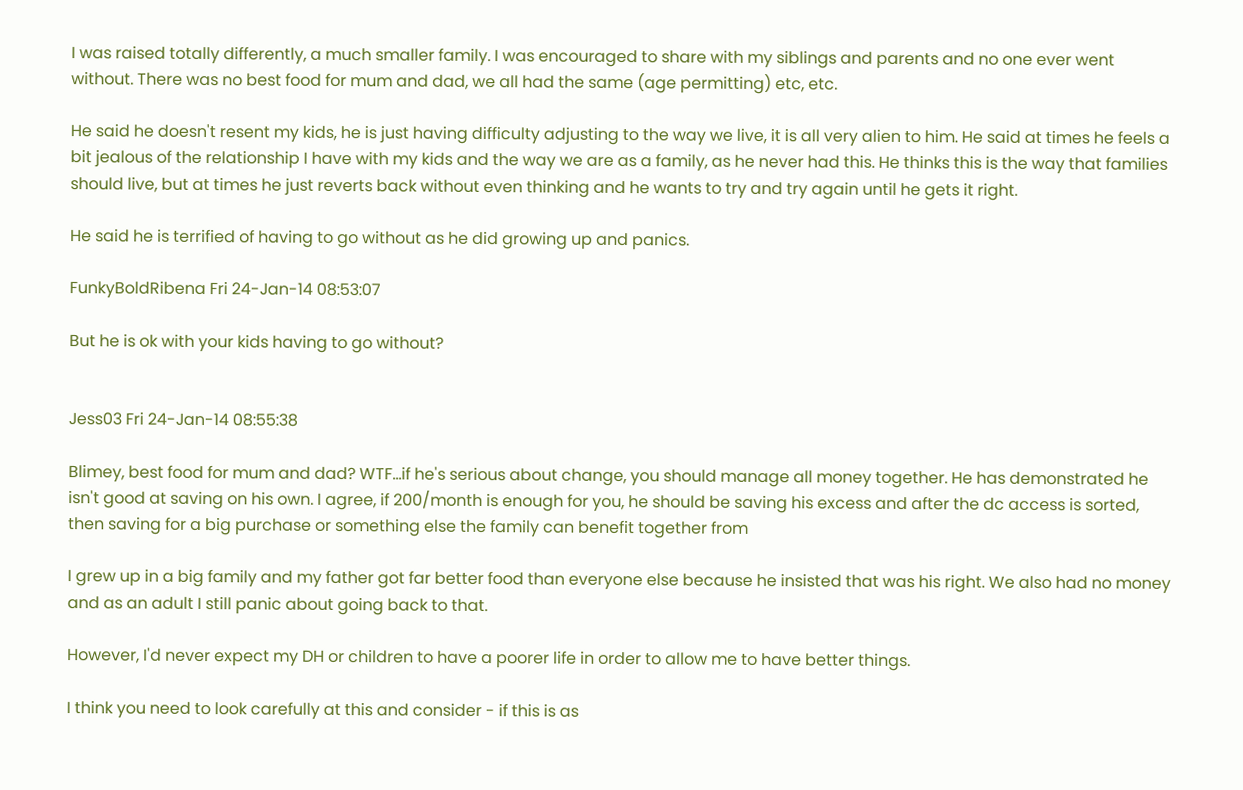I was raised totally differently, a much smaller family. I was encouraged to share with my siblings and parents and no one ever went without. There was no best food for mum and dad, we all had the same (age permitting) etc, etc.

He said he doesn't resent my kids, he is just having difficulty adjusting to the way we live, it is all very alien to him. He said at times he feels a bit jealous of the relationship I have with my kids and the way we are as a family, as he never had this. He thinks this is the way that families should live, but at times he just reverts back without even thinking and he wants to try and try again until he gets it right.

He said he is terrified of having to go without as he did growing up and panics.

FunkyBoldRibena Fri 24-Jan-14 08:53:07

But he is ok with your kids having to go without?


Jess03 Fri 24-Jan-14 08:55:38

Blimey, best food for mum and dad? WTF...if he's serious about change, you should manage all money together. He has demonstrated he isn't good at saving on his own. I agree, if 200/month is enough for you, he should be saving his excess and after the dc access is sorted, then saving for a big purchase or something else the family can benefit together from

I grew up in a big family and my father got far better food than everyone else because he insisted that was his right. We also had no money and as an adult I still panic about going back to that.

However, I'd never expect my DH or children to have a poorer life in order to allow me to have better things.

I think you need to look carefully at this and consider - if this is as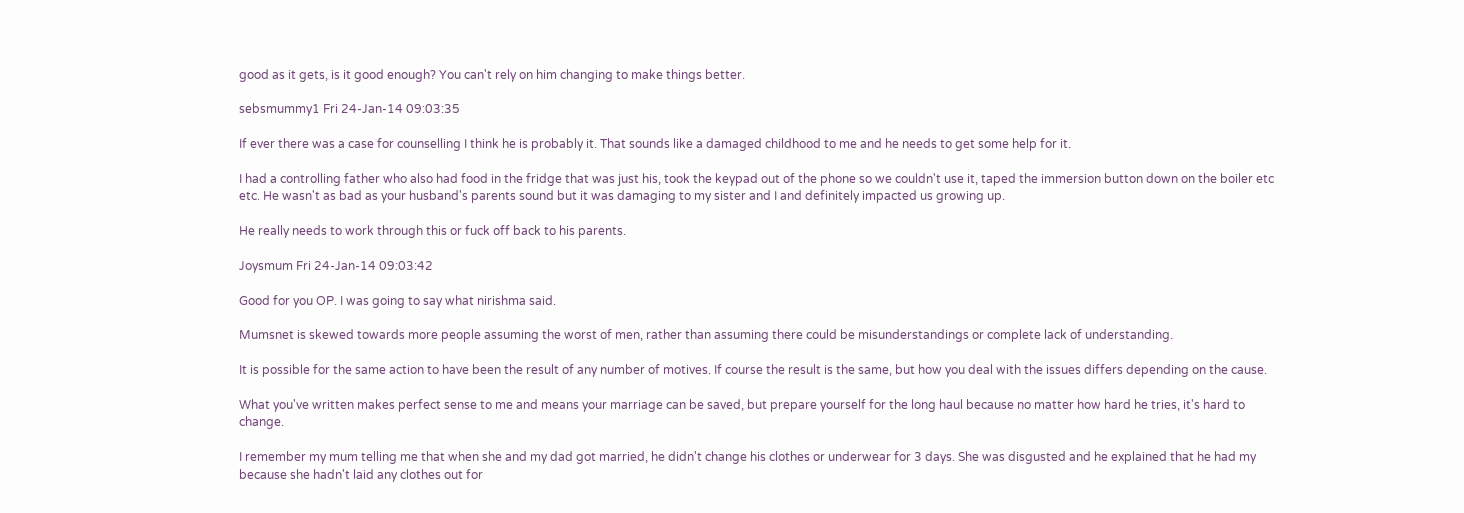good as it gets, is it good enough? You can't rely on him changing to make things better.

sebsmummy1 Fri 24-Jan-14 09:03:35

If ever there was a case for counselling I think he is probably it. That sounds like a damaged childhood to me and he needs to get some help for it.

I had a controlling father who also had food in the fridge that was just his, took the keypad out of the phone so we couldn't use it, taped the immersion button down on the boiler etc etc. He wasn't as bad as your husband's parents sound but it was damaging to my sister and I and definitely impacted us growing up.

He really needs to work through this or fuck off back to his parents.

Joysmum Fri 24-Jan-14 09:03:42

Good for you OP. I was going to say what nirishma said.

Mumsnet is skewed towards more people assuming the worst of men, rather than assuming there could be misunderstandings or complete lack of understanding.

It is possible for the same action to have been the result of any number of motives. If course the result is the same, but how you deal with the issues differs depending on the cause.

What you've written makes perfect sense to me and means your marriage can be saved, but prepare yourself for the long haul because no matter how hard he tries, it's hard to change.

I remember my mum telling me that when she and my dad got married, he didn't change his clothes or underwear for 3 days. She was disgusted and he explained that he had my because she hadn't laid any clothes out for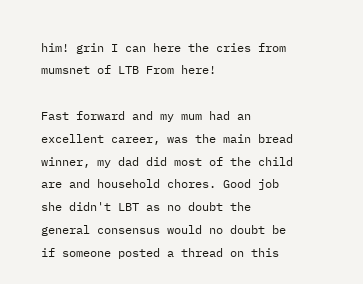him! grin I can here the cries from mumsnet of LTB From here!

Fast forward and my mum had an excellent career, was the main bread winner, my dad did most of the child are and household chores. Good job she didn't LBT as no doubt the general consensus would no doubt be if someone posted a thread on this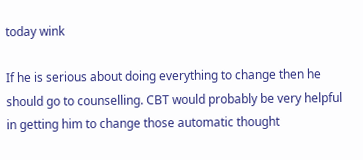today wink

If he is serious about doing everything to change then he should go to counselling. CBT would probably be very helpful in getting him to change those automatic thought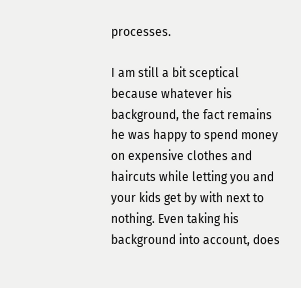processes.

I am still a bit sceptical because whatever his background, the fact remains he was happy to spend money on expensive clothes and haircuts while letting you and your kids get by with next to nothing. Even taking his background into account, does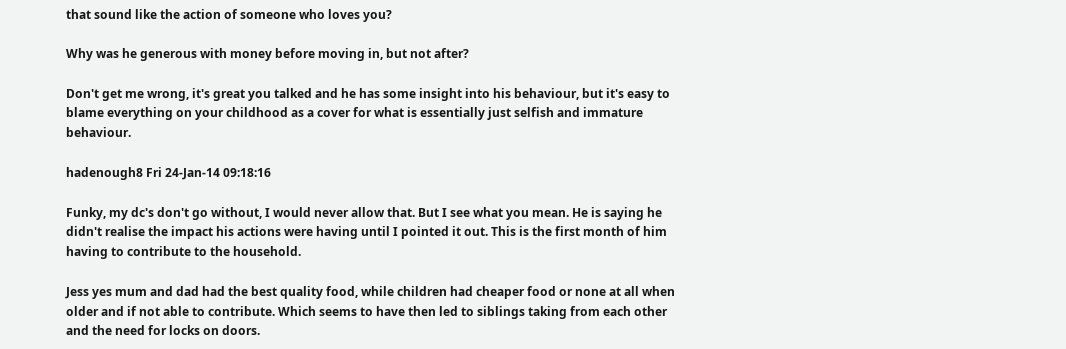that sound like the action of someone who loves you?

Why was he generous with money before moving in, but not after?

Don't get me wrong, it's great you talked and he has some insight into his behaviour, but it's easy to blame everything on your childhood as a cover for what is essentially just selfish and immature behaviour.

hadenough8 Fri 24-Jan-14 09:18:16

Funky, my dc's don't go without, I would never allow that. But I see what you mean. He is saying he didn't realise the impact his actions were having until I pointed it out. This is the first month of him having to contribute to the household.

Jess yes mum and dad had the best quality food, while children had cheaper food or none at all when older and if not able to contribute. Which seems to have then led to siblings taking from each other and the need for locks on doors.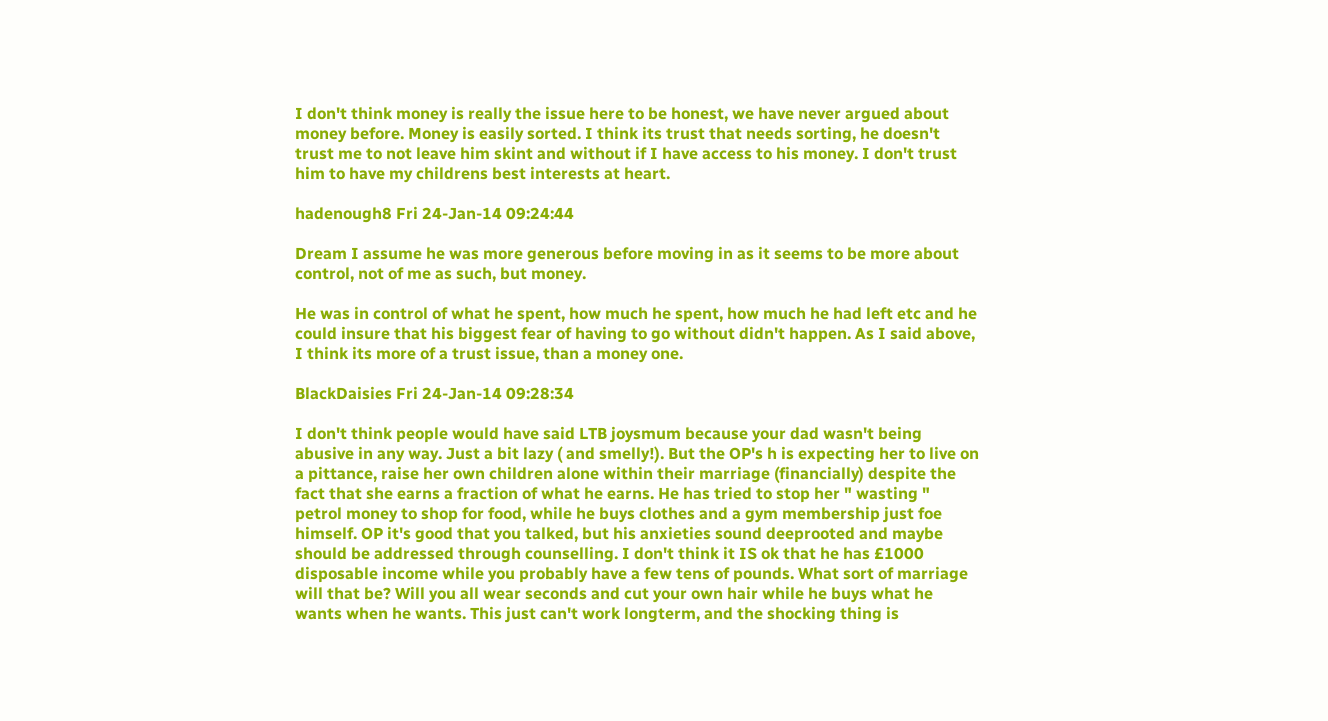I don't think money is really the issue here to be honest, we have never argued about money before. Money is easily sorted. I think its trust that needs sorting, he doesn't trust me to not leave him skint and without if I have access to his money. I don't trust him to have my childrens best interests at heart.

hadenough8 Fri 24-Jan-14 09:24:44

Dream I assume he was more generous before moving in as it seems to be more about control, not of me as such, but money.

He was in control of what he spent, how much he spent, how much he had left etc and he could insure that his biggest fear of having to go without didn't happen. As I said above, I think its more of a trust issue, than a money one.

BlackDaisies Fri 24-Jan-14 09:28:34

I don't think people would have said LTB joysmum because your dad wasn't being abusive in any way. Just a bit lazy ( and smelly!). But the OP's h is expecting her to live on a pittance, raise her own children alone within their marriage (financially) despite the fact that she earns a fraction of what he earns. He has tried to stop her " wasting " petrol money to shop for food, while he buys clothes and a gym membership just foe himself. OP it's good that you talked, but his anxieties sound deeprooted and maybe should be addressed through counselling. I don't think it IS ok that he has £1000 disposable income while you probably have a few tens of pounds. What sort of marriage will that be? Will you all wear seconds and cut your own hair while he buys what he wants when he wants. This just can't work longterm, and the shocking thing is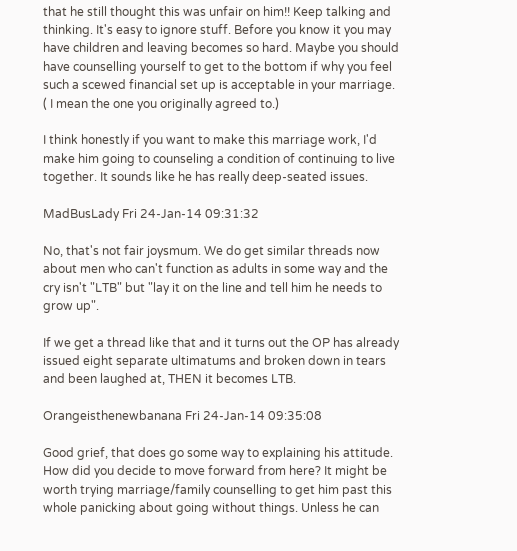that he still thought this was unfair on him!! Keep talking and thinking. It's easy to ignore stuff. Before you know it you may have children and leaving becomes so hard. Maybe you should have counselling yourself to get to the bottom if why you feel such a scewed financial set up is acceptable in your marriage. ( I mean the one you originally agreed to.)

I think honestly if you want to make this marriage work, I'd make him going to counseling a condition of continuing to live together. It sounds like he has really deep-seated issues.

MadBusLady Fri 24-Jan-14 09:31:32

No, that's not fair joysmum. We do get similar threads now about men who can't function as adults in some way and the cry isn't "LTB" but "lay it on the line and tell him he needs to grow up".

If we get a thread like that and it turns out the OP has already issued eight separate ultimatums and broken down in tears and been laughed at, THEN it becomes LTB.

Orangeisthenewbanana Fri 24-Jan-14 09:35:08

Good grief, that does go some way to explaining his attitude. How did you decide to move forward from here? It might be worth trying marriage/family counselling to get him past this whole panicking about going without things. Unless he can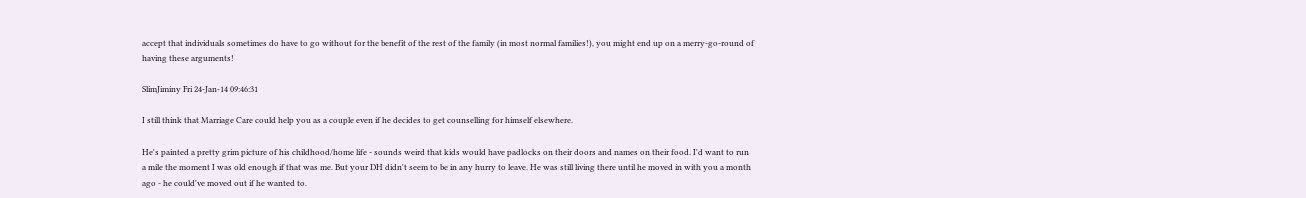accept that individuals sometimes do have to go without for the benefit of the rest of the family (in most normal families!), you might end up on a merry-go-round of having these arguments!

SlimJiminy Fri 24-Jan-14 09:46:31

I still think that Marriage Care could help you as a couple even if he decides to get counselling for himself elsewhere.

He's painted a pretty grim picture of his childhood/home life - sounds weird that kids would have padlocks on their doors and names on their food. I'd want to run a mile the moment I was old enough if that was me. But your DH didn't seem to be in any hurry to leave. He was still living there until he moved in with you a month ago - he could've moved out if he wanted to.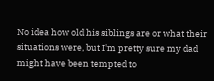No idea how old his siblings are or what their situations were, but I'm pretty sure my dad might have been tempted to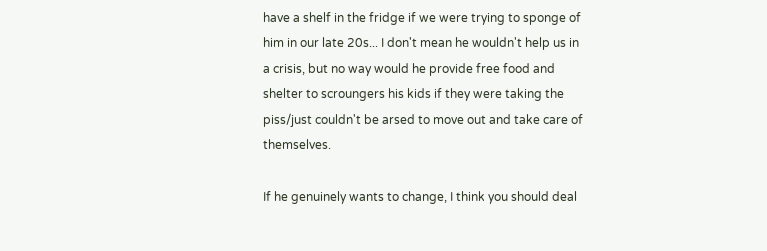have a shelf in the fridge if we were trying to sponge of him in our late 20s... I don't mean he wouldn't help us in a crisis, but no way would he provide free food and shelter to scroungers his kids if they were taking the piss/just couldn't be arsed to move out and take care of themselves.

If he genuinely wants to change, I think you should deal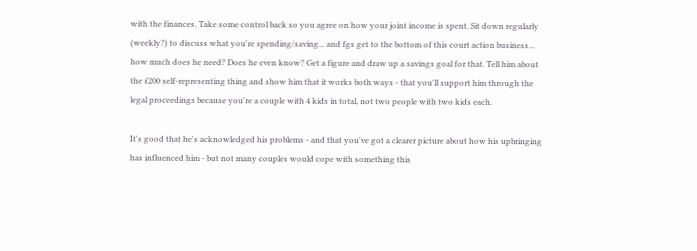with the finances. Take some control back so you agree on how your joint income is spent. Sit down regularly (weekly?) to discuss what you're spending/saving... and fgs get to the bottom of this court action business... how much does he need? Does he even know? Get a figure and draw up a savings goal for that. Tell him about the £200 self-representing thing and show him that it works both ways - that you'll support him through the legal proceedings because you're a couple with 4 kids in total, not two people with two kids each.

It's good that he's acknowledged his problems - and that you've got a clearer picture about how his upbringing has influenced him - but not many couples would cope with something this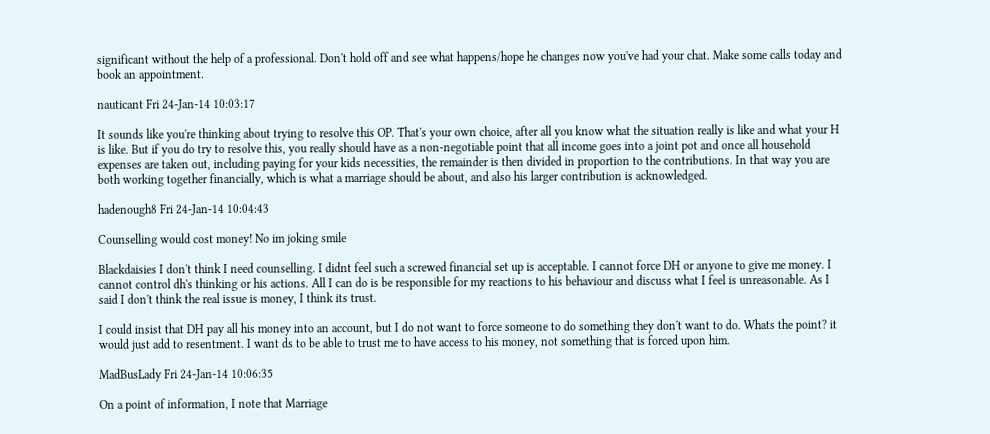significant without the help of a professional. Don't hold off and see what happens/hope he changes now you've had your chat. Make some calls today and book an appointment.

nauticant Fri 24-Jan-14 10:03:17

It sounds like you're thinking about trying to resolve this OP. That's your own choice, after all you know what the situation really is like and what your H is like. But if you do try to resolve this, you really should have as a non-negotiable point that all income goes into a joint pot and once all household expenses are taken out, including paying for your kids necessities, the remainder is then divided in proportion to the contributions. In that way you are both working together financially, which is what a marriage should be about, and also his larger contribution is acknowledged.

hadenough8 Fri 24-Jan-14 10:04:43

Counselling would cost money! No im joking smile

Blackdaisies I don't think I need counselling. I didnt feel such a screwed financial set up is acceptable. I cannot force DH or anyone to give me money. I cannot control dh's thinking or his actions. All I can do is be responsible for my reactions to his behaviour and discuss what I feel is unreasonable. As I said I don't think the real issue is money, I think its trust.

I could insist that DH pay all his money into an account, but I do not want to force someone to do something they don't want to do. Whats the point? it would just add to resentment. I want ds to be able to trust me to have access to his money, not something that is forced upon him.

MadBusLady Fri 24-Jan-14 10:06:35

On a point of information, I note that Marriage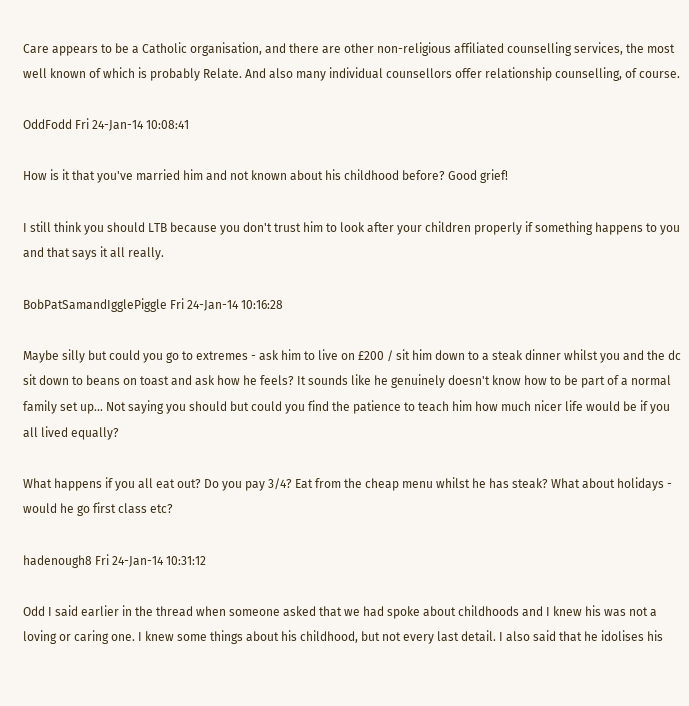Care appears to be a Catholic organisation, and there are other non-religious affiliated counselling services, the most well known of which is probably Relate. And also many individual counsellors offer relationship counselling, of course.

OddFodd Fri 24-Jan-14 10:08:41

How is it that you've married him and not known about his childhood before? Good grief!

I still think you should LTB because you don't trust him to look after your children properly if something happens to you and that says it all really.

BobPatSamandIgglePiggle Fri 24-Jan-14 10:16:28

Maybe silly but could you go to extremes - ask him to live on £200 / sit him down to a steak dinner whilst you and the dc sit down to beans on toast and ask how he feels? It sounds like he genuinely doesn't know how to be part of a normal family set up... Not saying you should but could you find the patience to teach him how much nicer life would be if you all lived equally?

What happens if you all eat out? Do you pay 3/4? Eat from the cheap menu whilst he has steak? What about holidays - would he go first class etc?

hadenough8 Fri 24-Jan-14 10:31:12

Odd I said earlier in the thread when someone asked that we had spoke about childhoods and I knew his was not a loving or caring one. I knew some things about his childhood, but not every last detail. I also said that he idolises his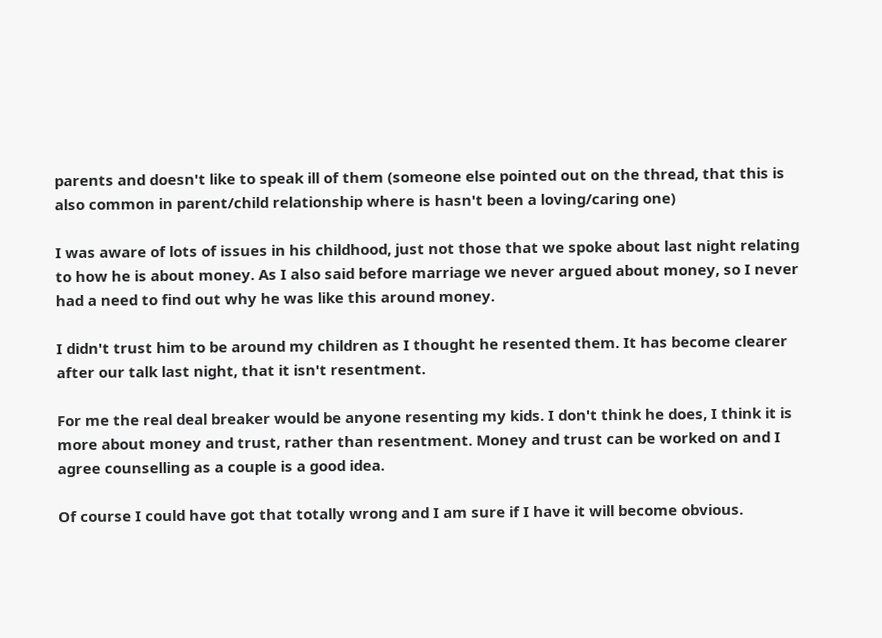parents and doesn't like to speak ill of them (someone else pointed out on the thread, that this is also common in parent/child relationship where is hasn't been a loving/caring one)

I was aware of lots of issues in his childhood, just not those that we spoke about last night relating to how he is about money. As I also said before marriage we never argued about money, so I never had a need to find out why he was like this around money.

I didn't trust him to be around my children as I thought he resented them. It has become clearer after our talk last night, that it isn't resentment.

For me the real deal breaker would be anyone resenting my kids. I don't think he does, I think it is more about money and trust, rather than resentment. Money and trust can be worked on and I agree counselling as a couple is a good idea.

Of course I could have got that totally wrong and I am sure if I have it will become obvious.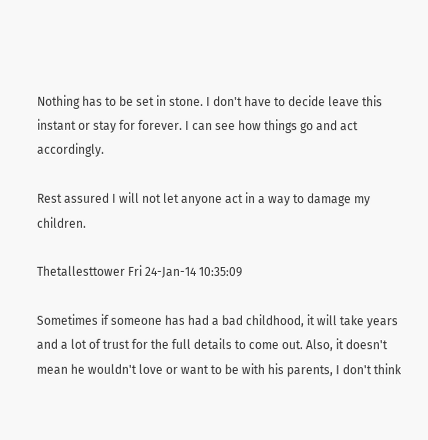Nothing has to be set in stone. I don't have to decide leave this instant or stay for forever. I can see how things go and act accordingly.

Rest assured I will not let anyone act in a way to damage my children.

Thetallesttower Fri 24-Jan-14 10:35:09

Sometimes if someone has had a bad childhood, it will take years and a lot of trust for the full details to come out. Also, it doesn't mean he wouldn't love or want to be with his parents, I don't think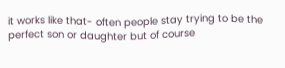it works like that- often people stay trying to be the perfect son or daughter but of course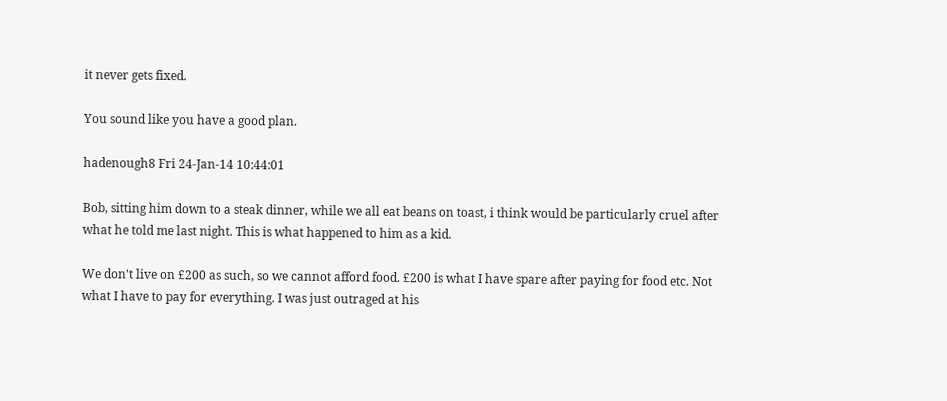it never gets fixed.

You sound like you have a good plan.

hadenough8 Fri 24-Jan-14 10:44:01

Bob, sitting him down to a steak dinner, while we all eat beans on toast, i think would be particularly cruel after what he told me last night. This is what happened to him as a kid.

We don't live on £200 as such, so we cannot afford food. £200 is what I have spare after paying for food etc. Not what I have to pay for everything. I was just outraged at his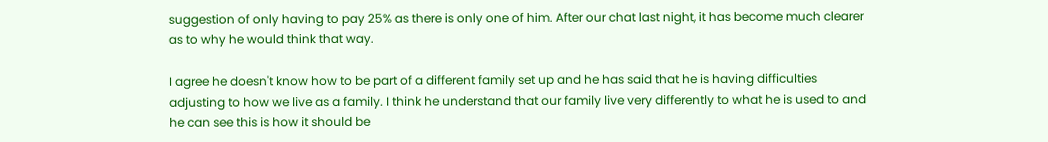suggestion of only having to pay 25% as there is only one of him. After our chat last night, it has become much clearer as to why he would think that way.

I agree he doesn't know how to be part of a different family set up and he has said that he is having difficulties adjusting to how we live as a family. I think he understand that our family live very differently to what he is used to and he can see this is how it should be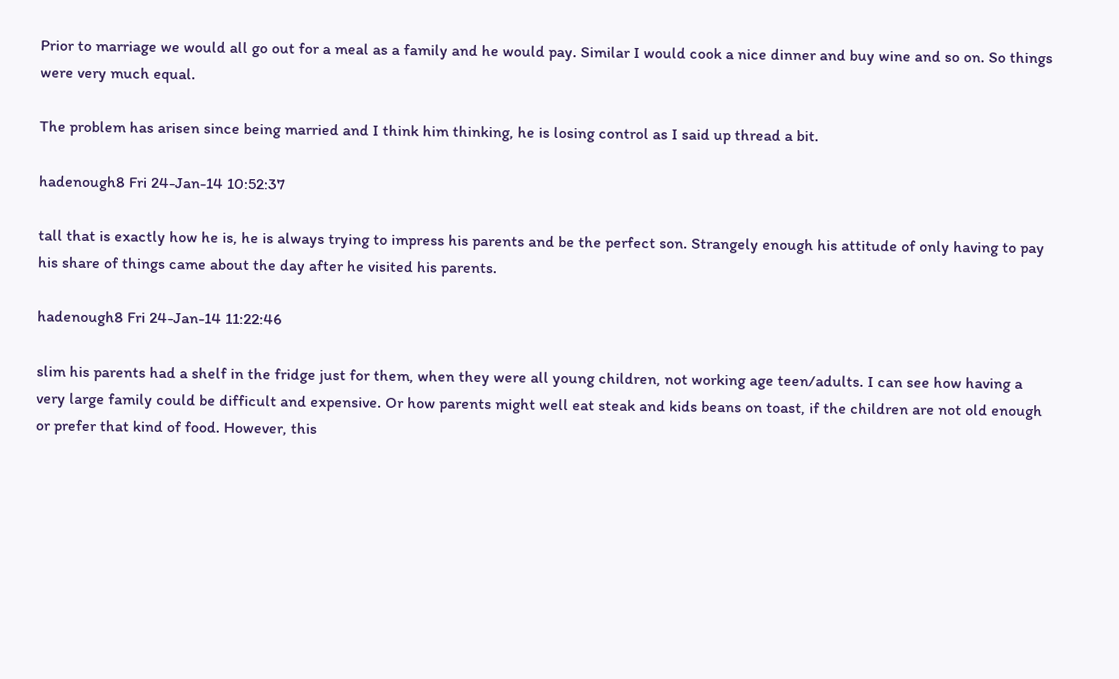Prior to marriage we would all go out for a meal as a family and he would pay. Similar I would cook a nice dinner and buy wine and so on. So things were very much equal.

The problem has arisen since being married and I think him thinking, he is losing control as I said up thread a bit.

hadenough8 Fri 24-Jan-14 10:52:37

tall that is exactly how he is, he is always trying to impress his parents and be the perfect son. Strangely enough his attitude of only having to pay his share of things came about the day after he visited his parents.

hadenough8 Fri 24-Jan-14 11:22:46

slim his parents had a shelf in the fridge just for them, when they were all young children, not working age teen/adults. I can see how having a very large family could be difficult and expensive. Or how parents might well eat steak and kids beans on toast, if the children are not old enough or prefer that kind of food. However, this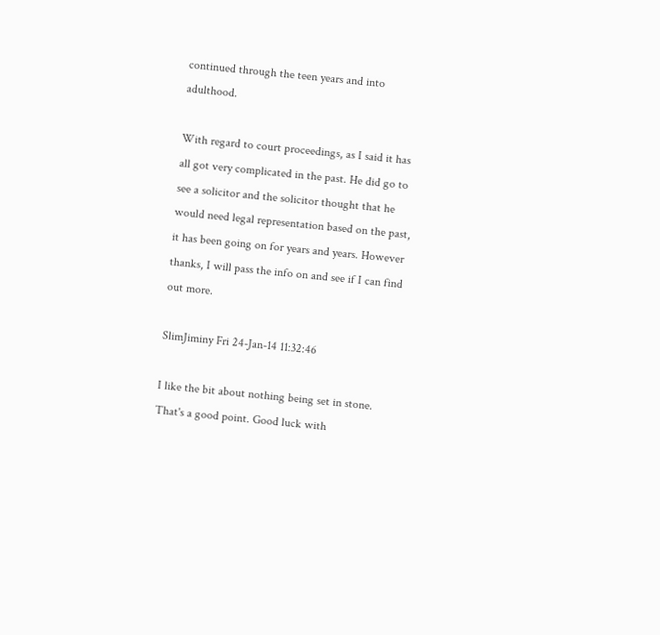continued through the teen years and into adulthood.

With regard to court proceedings, as I said it has all got very complicated in the past. He did go to see a solicitor and the solicitor thought that he would need legal representation based on the past, it has been going on for years and years. However thanks, I will pass the info on and see if I can find out more.

SlimJiminy Fri 24-Jan-14 11:32:46

I like the bit about nothing being set in stone. That's a good point. Good luck with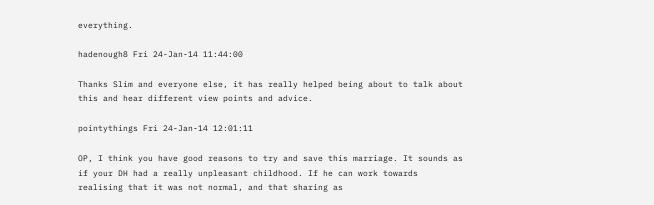everything.

hadenough8 Fri 24-Jan-14 11:44:00

Thanks Slim and everyone else, it has really helped being about to talk about this and hear different view points and advice.

pointythings Fri 24-Jan-14 12:01:11

OP, I think you have good reasons to try and save this marriage. It sounds as if your DH had a really unpleasant childhood. If he can work towards realising that it was not normal, and that sharing as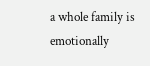a whole family is emotionally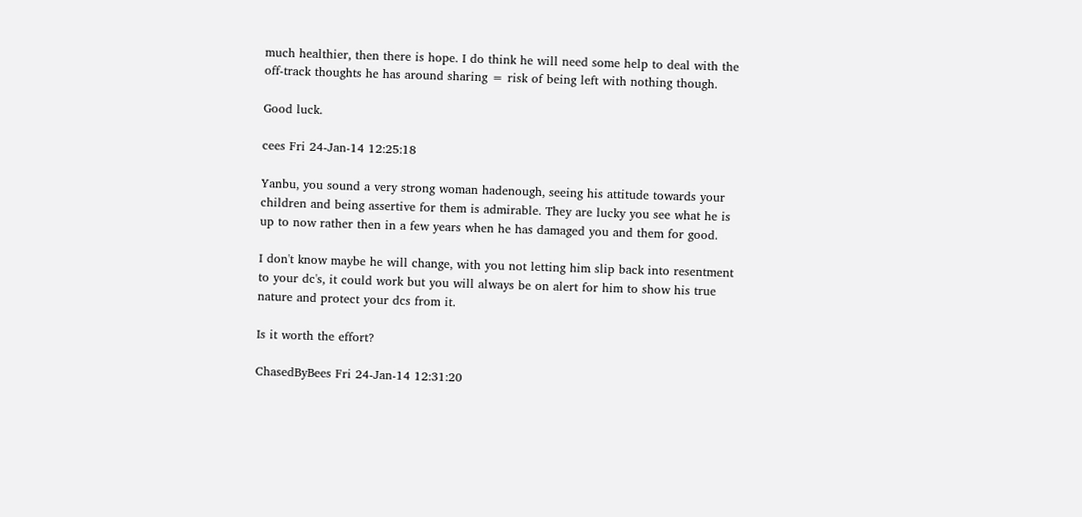much healthier, then there is hope. I do think he will need some help to deal with the off-track thoughts he has around sharing = risk of being left with nothing though.

Good luck.

cees Fri 24-Jan-14 12:25:18

Yanbu, you sound a very strong woman hadenough, seeing his attitude towards your children and being assertive for them is admirable. They are lucky you see what he is up to now rather then in a few years when he has damaged you and them for good.

I don't know maybe he will change, with you not letting him slip back into resentment to your dc's, it could work but you will always be on alert for him to show his true nature and protect your dcs from it.

Is it worth the effort?

ChasedByBees Fri 24-Jan-14 12:31:20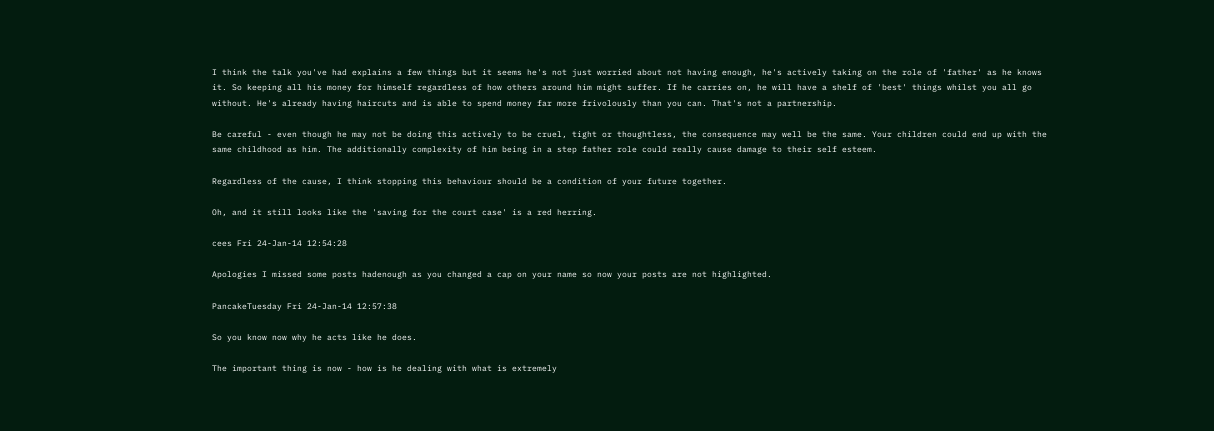I think the talk you've had explains a few things but it seems he's not just worried about not having enough, he's actively taking on the role of 'father' as he knows it. So keeping all his money for himself regardless of how others around him might suffer. If he carries on, he will have a shelf of 'best' things whilst you all go without. He's already having haircuts and is able to spend money far more frivolously than you can. That's not a partnership.

Be careful - even though he may not be doing this actively to be cruel, tight or thoughtless, the consequence may well be the same. Your children could end up with the same childhood as him. The additionally complexity of him being in a step father role could really cause damage to their self esteem.

Regardless of the cause, I think stopping this behaviour should be a condition of your future together.

Oh, and it still looks like the 'saving for the court case' is a red herring.

cees Fri 24-Jan-14 12:54:28

Apologies I missed some posts hadenough as you changed a cap on your name so now your posts are not highlighted.

PancakeTuesday Fri 24-Jan-14 12:57:38

So you know now why he acts like he does.

The important thing is now - how is he dealing with what is extremely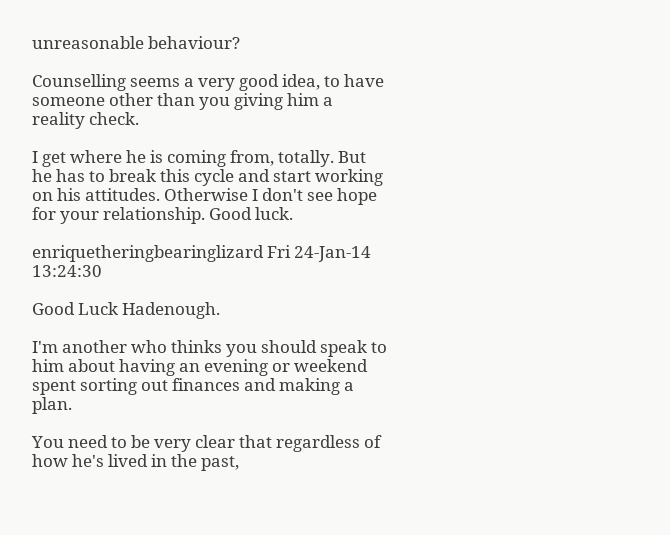unreasonable behaviour?

Counselling seems a very good idea, to have someone other than you giving him a reality check.

I get where he is coming from, totally. But he has to break this cycle and start working on his attitudes. Otherwise I don't see hope for your relationship. Good luck.

enriquetheringbearinglizard Fri 24-Jan-14 13:24:30

Good Luck Hadenough.

I'm another who thinks you should speak to him about having an evening or weekend spent sorting out finances and making a plan.

You need to be very clear that regardless of how he's lived in the past,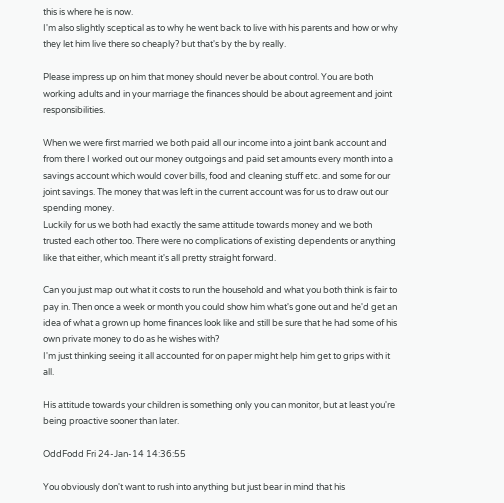this is where he is now.
I'm also slightly sceptical as to why he went back to live with his parents and how or why they let him live there so cheaply? but that's by the by really.

Please impress up on him that money should never be about control. You are both working adults and in your marriage the finances should be about agreement and joint responsibilities.

When we were first married we both paid all our income into a joint bank account and from there I worked out our money outgoings and paid set amounts every month into a savings account which would cover bills, food and cleaning stuff etc. and some for our joint savings. The money that was left in the current account was for us to draw out our spending money.
Luckily for us we both had exactly the same attitude towards money and we both trusted each other too. There were no complications of existing dependents or anything like that either, which meant it's all pretty straight forward.

Can you just map out what it costs to run the household and what you both think is fair to pay in. Then once a week or month you could show him what's gone out and he'd get an idea of what a grown up home finances look like and still be sure that he had some of his own private money to do as he wishes with?
I'm just thinking seeing it all accounted for on paper might help him get to grips with it all.

His attitude towards your children is something only you can monitor, but at least you're being proactive sooner than later.

OddFodd Fri 24-Jan-14 14:36:55

You obviously don't want to rush into anything but just bear in mind that his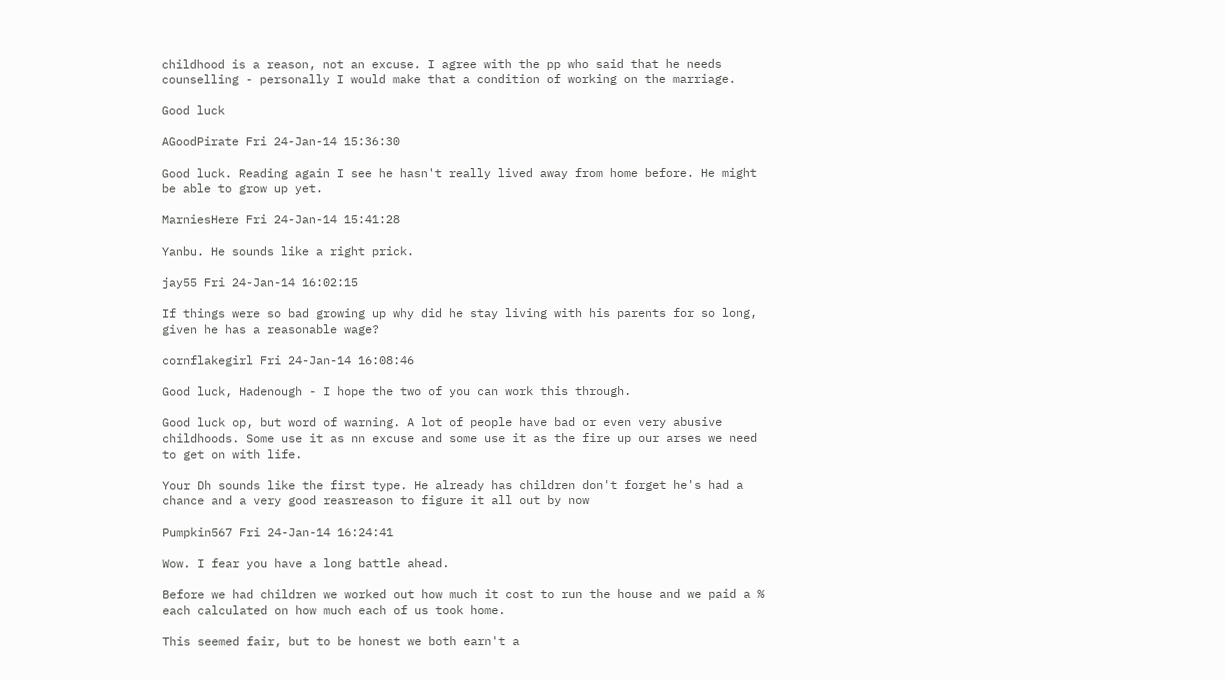childhood is a reason, not an excuse. I agree with the pp who said that he needs counselling - personally I would make that a condition of working on the marriage.

Good luck

AGoodPirate Fri 24-Jan-14 15:36:30

Good luck. Reading again I see he hasn't really lived away from home before. He might be able to grow up yet.

MarniesHere Fri 24-Jan-14 15:41:28

Yanbu. He sounds like a right prick.

jay55 Fri 24-Jan-14 16:02:15

If things were so bad growing up why did he stay living with his parents for so long, given he has a reasonable wage?

cornflakegirl Fri 24-Jan-14 16:08:46

Good luck, Hadenough - I hope the two of you can work this through.

Good luck op, but word of warning. A lot of people have bad or even very abusive childhoods. Some use it as nn excuse and some use it as the fire up our arses we need to get on with life.

Your Dh sounds like the first type. He already has children don't forget he's had a chance and a very good reasreason to figure it all out by now

Pumpkin567 Fri 24-Jan-14 16:24:41

Wow. I fear you have a long battle ahead.

Before we had children we worked out how much it cost to run the house and we paid a % each calculated on how much each of us took home.

This seemed fair, but to be honest we both earn't a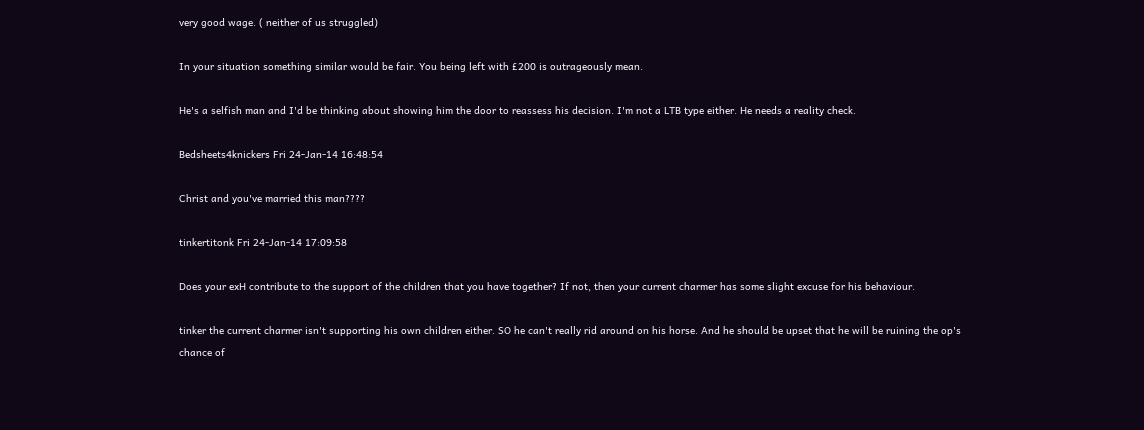very good wage. ( neither of us struggled)

In your situation something similar would be fair. You being left with £200 is outrageously mean.

He's a selfish man and I'd be thinking about showing him the door to reassess his decision. I'm not a LTB type either. He needs a reality check.

Bedsheets4knickers Fri 24-Jan-14 16:48:54

Christ and you've married this man????

tinkertitonk Fri 24-Jan-14 17:09:58

Does your exH contribute to the support of the children that you have together? If not, then your current charmer has some slight excuse for his behaviour.

tinker the current charmer isn't supporting his own children either. SO he can't really rid around on his horse. And he should be upset that he will be ruining the op's chance of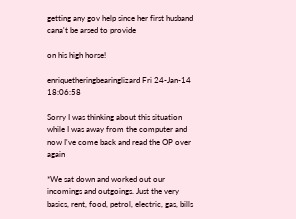getting any gov help since her first husband cana't be arsed to provide

on his high horse!

enriquetheringbearinglizard Fri 24-Jan-14 18:06:58

Sorry I was thinking about this situation while I was away from the computer and now I've come back and read the OP over again

*We sat down and worked out our incomings and outgoings. Just the very basics, rent, food, petrol, electric, gas, bills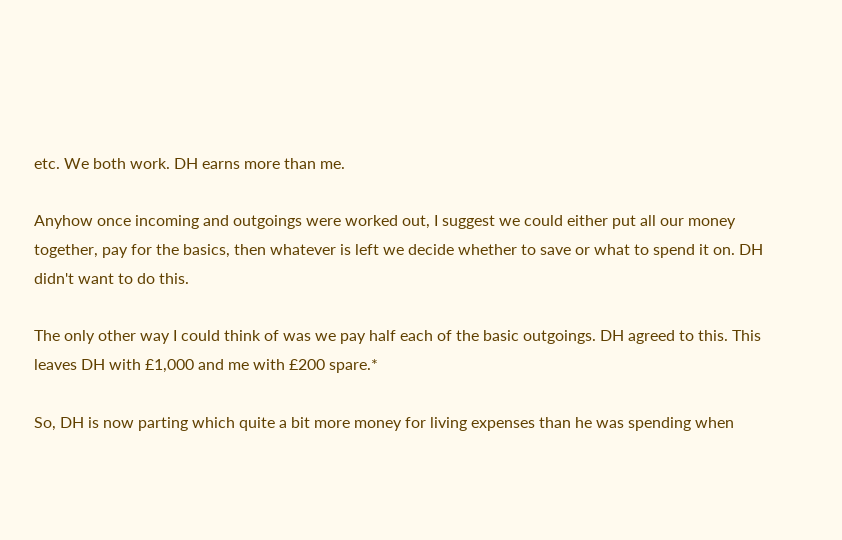etc. We both work. DH earns more than me.

Anyhow once incoming and outgoings were worked out, I suggest we could either put all our money together, pay for the basics, then whatever is left we decide whether to save or what to spend it on. DH didn't want to do this.

The only other way I could think of was we pay half each of the basic outgoings. DH agreed to this. This leaves DH with £1,000 and me with £200 spare.*

So, DH is now parting which quite a bit more money for living expenses than he was spending when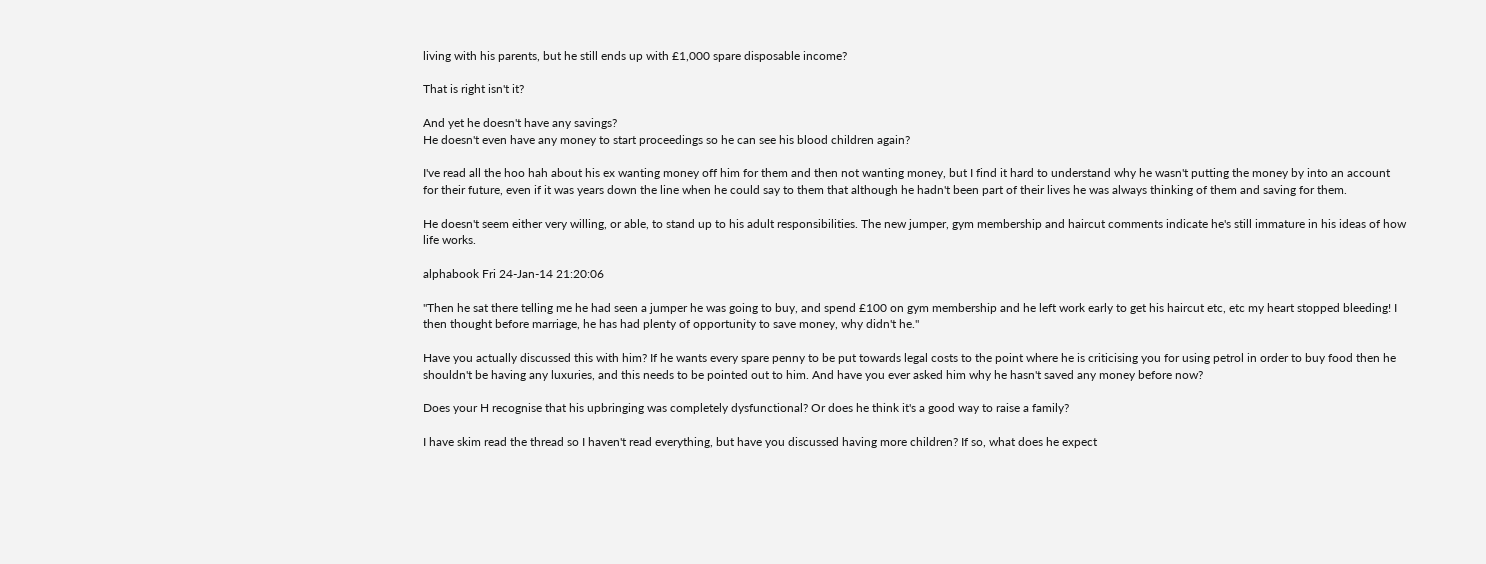living with his parents, but he still ends up with £1,000 spare disposable income?

That is right isn't it?

And yet he doesn't have any savings?
He doesn't even have any money to start proceedings so he can see his blood children again?

I've read all the hoo hah about his ex wanting money off him for them and then not wanting money, but I find it hard to understand why he wasn't putting the money by into an account for their future, even if it was years down the line when he could say to them that although he hadn't been part of their lives he was always thinking of them and saving for them.

He doesn't seem either very willing, or able, to stand up to his adult responsibilities. The new jumper, gym membership and haircut comments indicate he's still immature in his ideas of how life works.

alphabook Fri 24-Jan-14 21:20:06

"Then he sat there telling me he had seen a jumper he was going to buy, and spend £100 on gym membership and he left work early to get his haircut etc, etc my heart stopped bleeding! I then thought before marriage, he has had plenty of opportunity to save money, why didn't he."

Have you actually discussed this with him? If he wants every spare penny to be put towards legal costs to the point where he is criticising you for using petrol in order to buy food then he shouldn't be having any luxuries, and this needs to be pointed out to him. And have you ever asked him why he hasn't saved any money before now?

Does your H recognise that his upbringing was completely dysfunctional? Or does he think it's a good way to raise a family?

I have skim read the thread so I haven't read everything, but have you discussed having more children? If so, what does he expect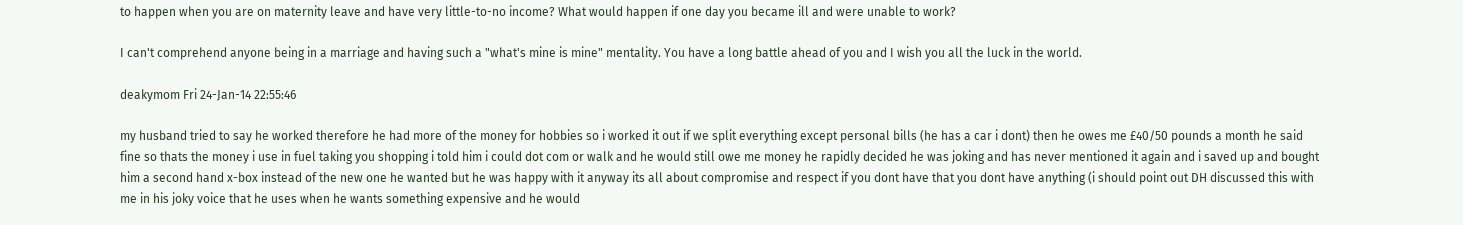to happen when you are on maternity leave and have very little-to-no income? What would happen if one day you became ill and were unable to work?

I can't comprehend anyone being in a marriage and having such a "what's mine is mine" mentality. You have a long battle ahead of you and I wish you all the luck in the world.

deakymom Fri 24-Jan-14 22:55:46

my husband tried to say he worked therefore he had more of the money for hobbies so i worked it out if we split everything except personal bills (he has a car i dont) then he owes me £40/50 pounds a month he said fine so thats the money i use in fuel taking you shopping i told him i could dot com or walk and he would still owe me money he rapidly decided he was joking and has never mentioned it again and i saved up and bought him a second hand x-box instead of the new one he wanted but he was happy with it anyway its all about compromise and respect if you dont have that you dont have anything (i should point out DH discussed this with me in his joky voice that he uses when he wants something expensive and he would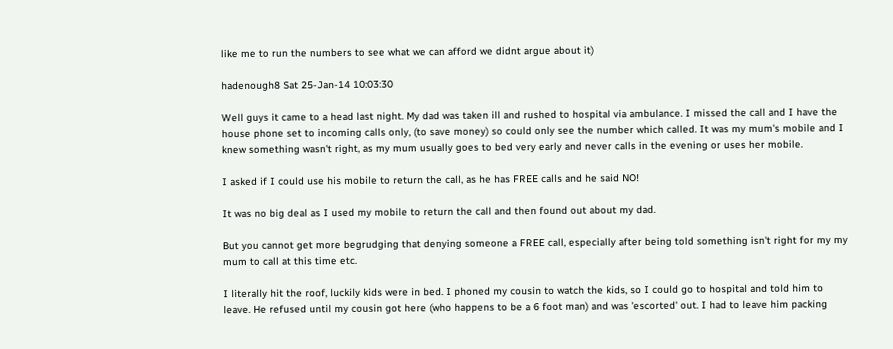like me to run the numbers to see what we can afford we didnt argue about it)

hadenough8 Sat 25-Jan-14 10:03:30

Well guys it came to a head last night. My dad was taken ill and rushed to hospital via ambulance. I missed the call and I have the house phone set to incoming calls only, (to save money) so could only see the number which called. It was my mum's mobile and I knew something wasn't right, as my mum usually goes to bed very early and never calls in the evening or uses her mobile.

I asked if I could use his mobile to return the call, as he has FREE calls and he said NO!

It was no big deal as I used my mobile to return the call and then found out about my dad.

But you cannot get more begrudging that denying someone a FREE call, especially after being told something isn't right for my my mum to call at this time etc.

I literally hit the roof, luckily kids were in bed. I phoned my cousin to watch the kids, so I could go to hospital and told him to leave. He refused until my cousin got here (who happens to be a 6 foot man) and was 'escorted' out. I had to leave him packing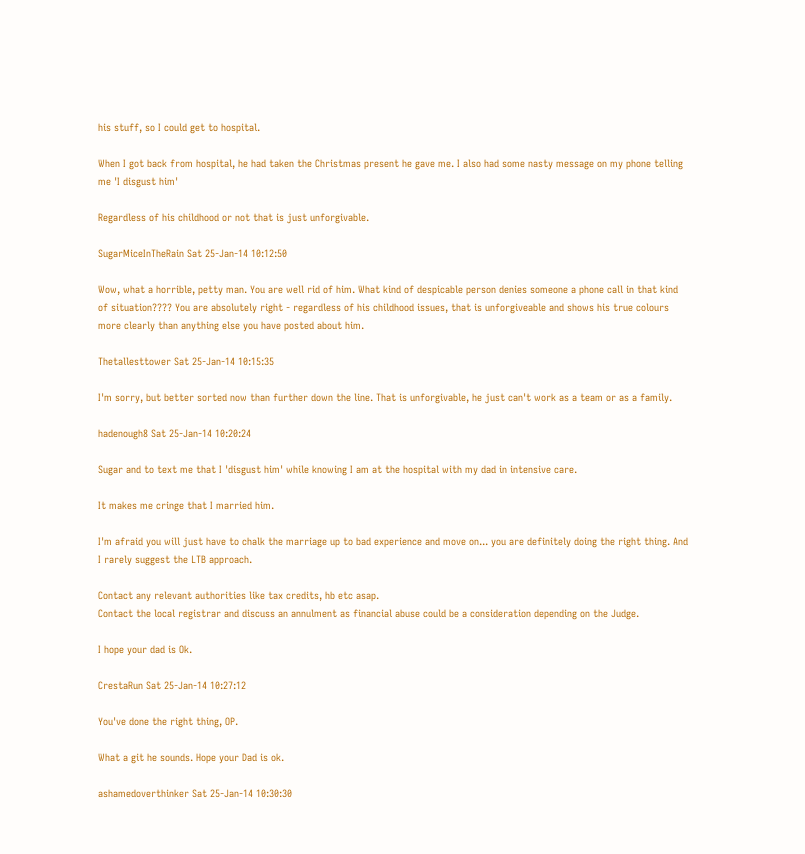his stuff, so I could get to hospital.

When I got back from hospital, he had taken the Christmas present he gave me. I also had some nasty message on my phone telling me 'I disgust him'

Regardless of his childhood or not that is just unforgivable.

SugarMiceInTheRain Sat 25-Jan-14 10:12:50

Wow, what a horrible, petty man. You are well rid of him. What kind of despicable person denies someone a phone call in that kind of situation???? You are absolutely right - regardless of his childhood issues, that is unforgiveable and shows his true colours more clearly than anything else you have posted about him.

Thetallesttower Sat 25-Jan-14 10:15:35

I'm sorry, but better sorted now than further down the line. That is unforgivable, he just can't work as a team or as a family.

hadenough8 Sat 25-Jan-14 10:20:24

Sugar and to text me that I 'disgust him' while knowing I am at the hospital with my dad in intensive care.

It makes me cringe that I married him.

I'm afraid you will just have to chalk the marriage up to bad experience and move on... you are definitely doing the right thing. And I rarely suggest the LTB approach.

Contact any relevant authorities like tax credits, hb etc asap.
Contact the local registrar and discuss an annulment as financial abuse could be a consideration depending on the Judge.

I hope your dad is Ok.

CrestaRun Sat 25-Jan-14 10:27:12

You've done the right thing, OP.

What a git he sounds. Hope your Dad is ok.

ashamedoverthinker Sat 25-Jan-14 10:30:30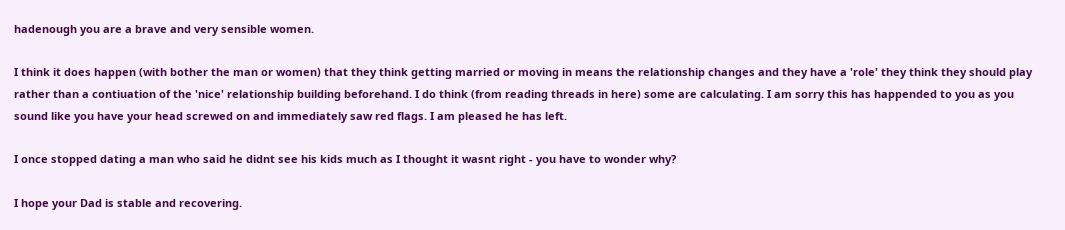hadenough you are a brave and very sensible women.

I think it does happen (with bother the man or women) that they think getting married or moving in means the relationship changes and they have a 'role' they think they should play rather than a contiuation of the 'nice' relationship building beforehand. I do think (from reading threads in here) some are calculating. I am sorry this has happended to you as you sound like you have your head screwed on and immediately saw red flags. I am pleased he has left.

I once stopped dating a man who said he didnt see his kids much as I thought it wasnt right - you have to wonder why?

I hope your Dad is stable and recovering.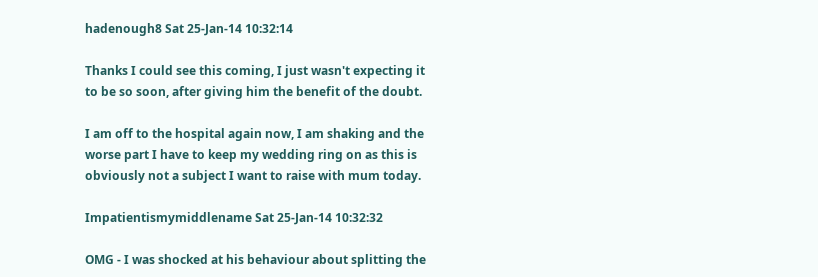hadenough8 Sat 25-Jan-14 10:32:14

Thanks I could see this coming, I just wasn't expecting it to be so soon, after giving him the benefit of the doubt.

I am off to the hospital again now, I am shaking and the worse part I have to keep my wedding ring on as this is obviously not a subject I want to raise with mum today.

Impatientismymiddlename Sat 25-Jan-14 10:32:32

OMG - I was shocked at his behaviour about splitting the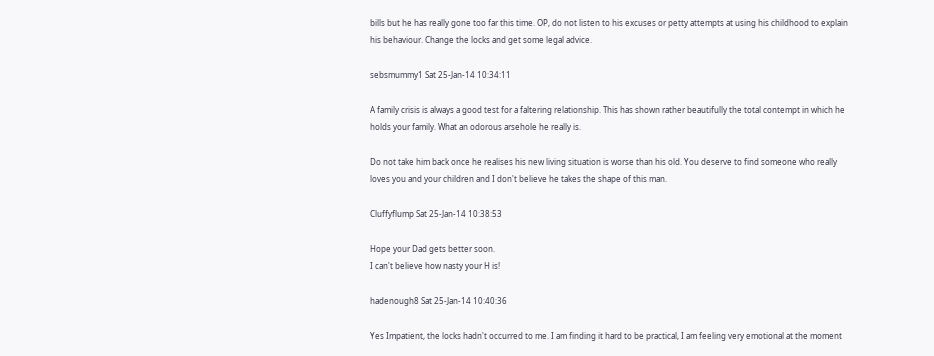bills but he has really gone too far this time. OP, do not listen to his excuses or petty attempts at using his childhood to explain his behaviour. Change the locks and get some legal advice.

sebsmummy1 Sat 25-Jan-14 10:34:11

A family crisis is always a good test for a faltering relationship. This has shown rather beautifully the total contempt in which he holds your family. What an odorous arsehole he really is.

Do not take him back once he realises his new living situation is worse than his old. You deserve to find someone who really loves you and your children and I don't believe he takes the shape of this man.

Cluffyflump Sat 25-Jan-14 10:38:53

Hope your Dad gets better soon.
I can't believe how nasty your H is!

hadenough8 Sat 25-Jan-14 10:40:36

Yes Impatient, the locks hadn't occurred to me. I am finding it hard to be practical, I am feeling very emotional at the moment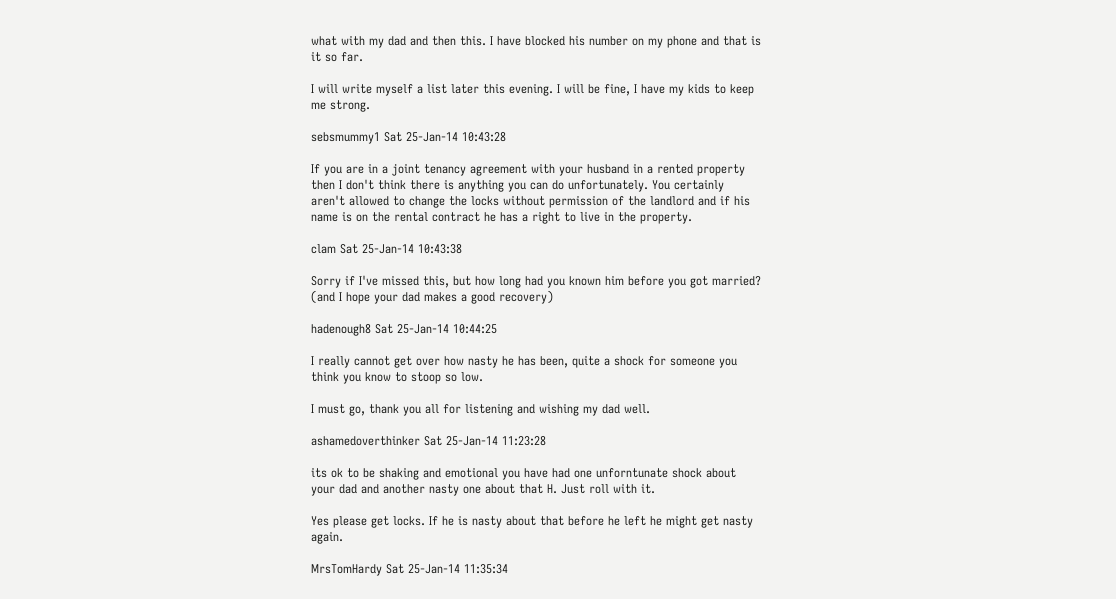what with my dad and then this. I have blocked his number on my phone and that is it so far.

I will write myself a list later this evening. I will be fine, I have my kids to keep me strong.

sebsmummy1 Sat 25-Jan-14 10:43:28

If you are in a joint tenancy agreement with your husband in a rented property then I don't think there is anything you can do unfortunately. You certainly aren't allowed to change the locks without permission of the landlord and if his name is on the rental contract he has a right to live in the property.

clam Sat 25-Jan-14 10:43:38

Sorry if I've missed this, but how long had you known him before you got married?
(and I hope your dad makes a good recovery)

hadenough8 Sat 25-Jan-14 10:44:25

I really cannot get over how nasty he has been, quite a shock for someone you think you know to stoop so low.

I must go, thank you all for listening and wishing my dad well.

ashamedoverthinker Sat 25-Jan-14 11:23:28

its ok to be shaking and emotional you have had one unforntunate shock about your dad and another nasty one about that H. Just roll with it.

Yes please get locks. If he is nasty about that before he left he might get nasty again.

MrsTomHardy Sat 25-Jan-14 11:35:34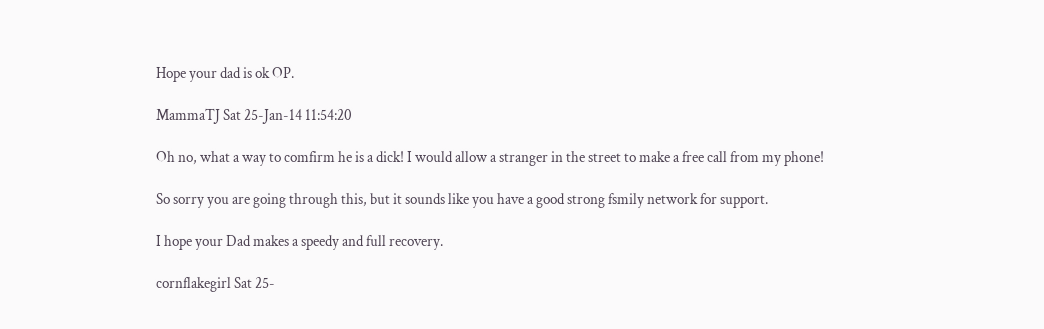Hope your dad is ok OP.

MammaTJ Sat 25-Jan-14 11:54:20

Oh no, what a way to comfirm he is a dick! I would allow a stranger in the street to make a free call from my phone!

So sorry you are going through this, but it sounds like you have a good strong fsmily network for support.

I hope your Dad makes a speedy and full recovery.

cornflakegirl Sat 25-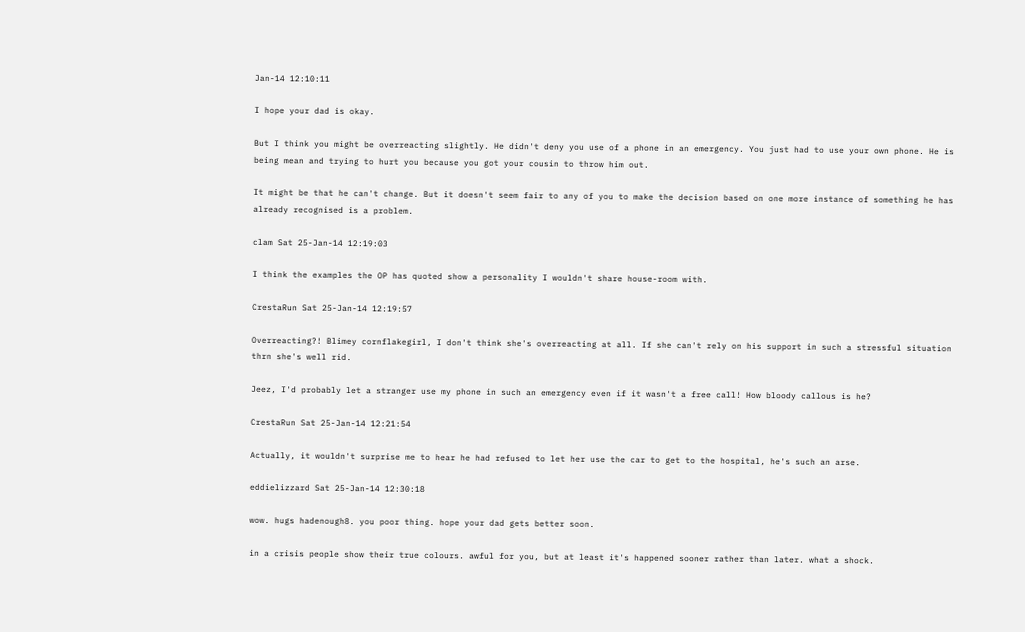Jan-14 12:10:11

I hope your dad is okay.

But I think you might be overreacting slightly. He didn't deny you use of a phone in an emergency. You just had to use your own phone. He is being mean and trying to hurt you because you got your cousin to throw him out.

It might be that he can't change. But it doesn't seem fair to any of you to make the decision based on one more instance of something he has already recognised is a problem.

clam Sat 25-Jan-14 12:19:03

I think the examples the OP has quoted show a personality I wouldn't share house-room with.

CrestaRun Sat 25-Jan-14 12:19:57

Overreacting?! Blimey cornflakegirl, I don't think she's overreacting at all. If she can't rely on his support in such a stressful situation thrn she's well rid.

Jeez, I'd probably let a stranger use my phone in such an emergency even if it wasn't a free call! How bloody callous is he?

CrestaRun Sat 25-Jan-14 12:21:54

Actually, it wouldn't surprise me to hear he had refused to let her use the car to get to the hospital, he's such an arse.

eddielizzard Sat 25-Jan-14 12:30:18

wow. hugs hadenough8. you poor thing. hope your dad gets better soon.

in a crisis people show their true colours. awful for you, but at least it's happened sooner rather than later. what a shock.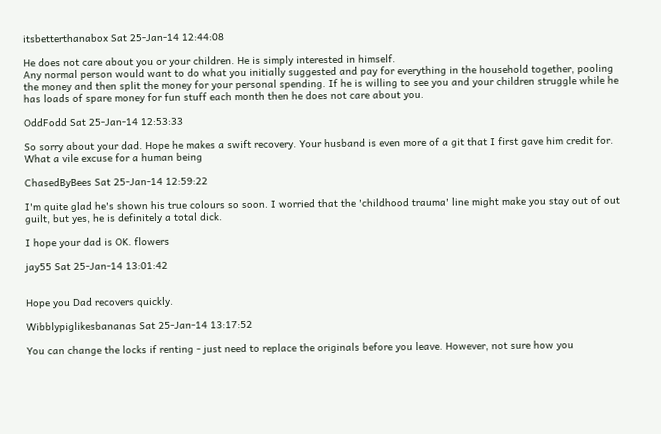itsbetterthanabox Sat 25-Jan-14 12:44:08

He does not care about you or your children. He is simply interested in himself.
Any normal person would want to do what you initially suggested and pay for everything in the household together, pooling the money and then split the money for your personal spending. If he is willing to see you and your children struggle while he has loads of spare money for fun stuff each month then he does not care about you.

OddFodd Sat 25-Jan-14 12:53:33

So sorry about your dad. Hope he makes a swift recovery. Your husband is even more of a git that I first gave him credit for. What a vile excuse for a human being

ChasedByBees Sat 25-Jan-14 12:59:22

I'm quite glad he's shown his true colours so soon. I worried that the 'childhood trauma' line might make you stay out of out guilt, but yes, he is definitely a total dick.

I hope your dad is OK. flowers

jay55 Sat 25-Jan-14 13:01:42


Hope you Dad recovers quickly.

Wibblypiglikesbananas Sat 25-Jan-14 13:17:52

You can change the locks if renting - just need to replace the originals before you leave. However, not sure how you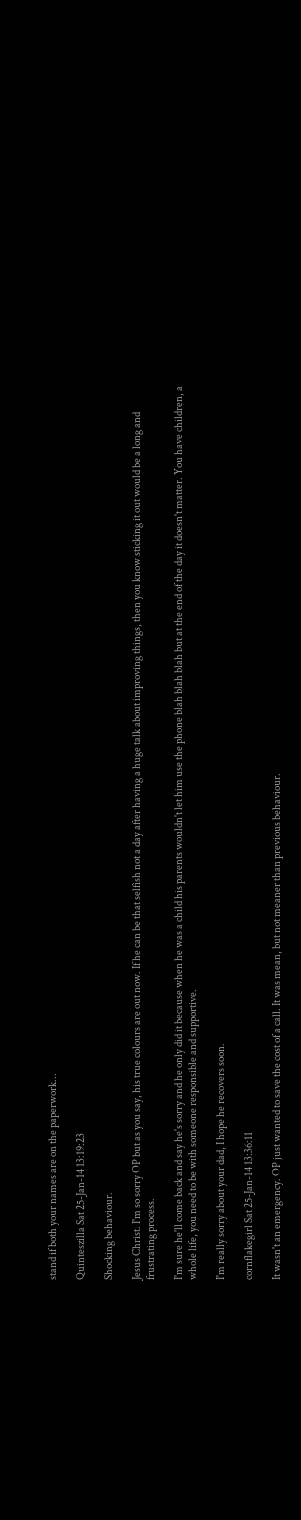stand if both your names are on the paperwork...

Quinteszilla Sat 25-Jan-14 13:19:23

Shocking behaviour.

Jesus Christ. I'm so sorry OP but as you say, his true colours are out now. If he can be that selfish not a day after having a huge talk about improving things, then you know sticking it out would be a long and frustrating process.

I'm sure he'll come back and say he's sorry and he only did it because when he was a child his parents wouldn't let him use the phone blah blah blah but at the end of the day it doesn't matter. You have children, a whole life, you need to be with someone responsible and supportive.

I'm really sorry about your dad, I hope he recovers soon.

cornflakegirl Sat 25-Jan-14 13:36:11

It wasn't an emergency. OP just wanted to save the cost of a call. It was mean, but not meaner than previous behaviour.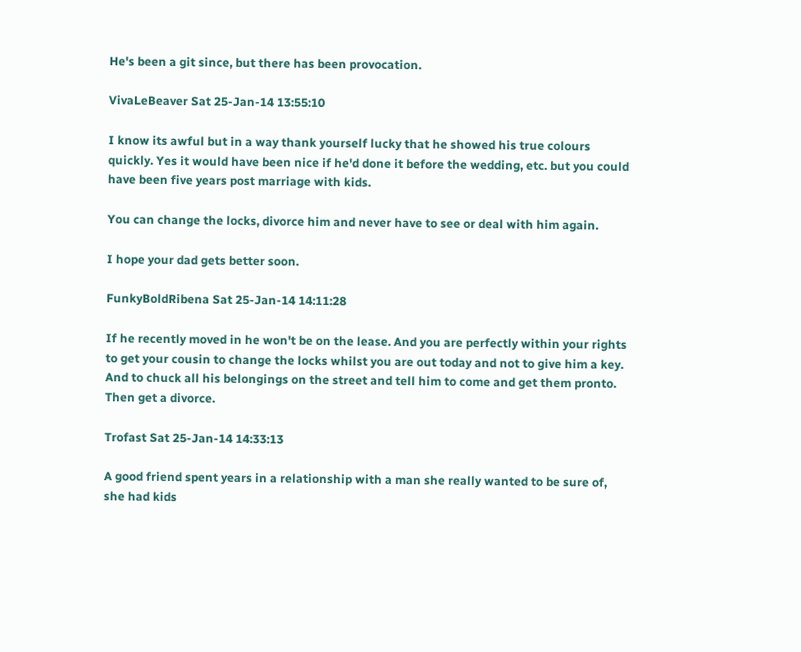He's been a git since, but there has been provocation.

VivaLeBeaver Sat 25-Jan-14 13:55:10

I know its awful but in a way thank yourself lucky that he showed his true colours quickly. Yes it would have been nice if he'd done it before the wedding, etc. but you could have been five years post marriage with kids.

You can change the locks, divorce him and never have to see or deal with him again.

I hope your dad gets better soon.

FunkyBoldRibena Sat 25-Jan-14 14:11:28

If he recently moved in he won't be on the lease. And you are perfectly within your rights to get your cousin to change the locks whilst you are out today and not to give him a key. And to chuck all his belongings on the street and tell him to come and get them pronto. Then get a divorce.

Trofast Sat 25-Jan-14 14:33:13

A good friend spent years in a relationship with a man she really wanted to be sure of, she had kids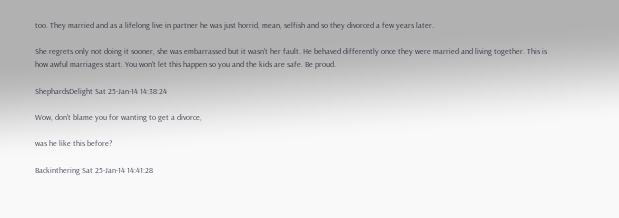too. They married and as a lifelong live in partner he was just horrid, mean, selfish and so they divorced a few years later.

She regrets only not doing it sooner, she was embarrassed but it wasn't her fault. He behaved differently once they were married and living together. This is how awful marriages start. You won't let this happen so you and the kids are safe. Be proud.

ShephardsDelight Sat 25-Jan-14 14:38:24

Wow, don't blame you for wanting to get a divorce,

was he like this before?

Backinthering Sat 25-Jan-14 14:41:28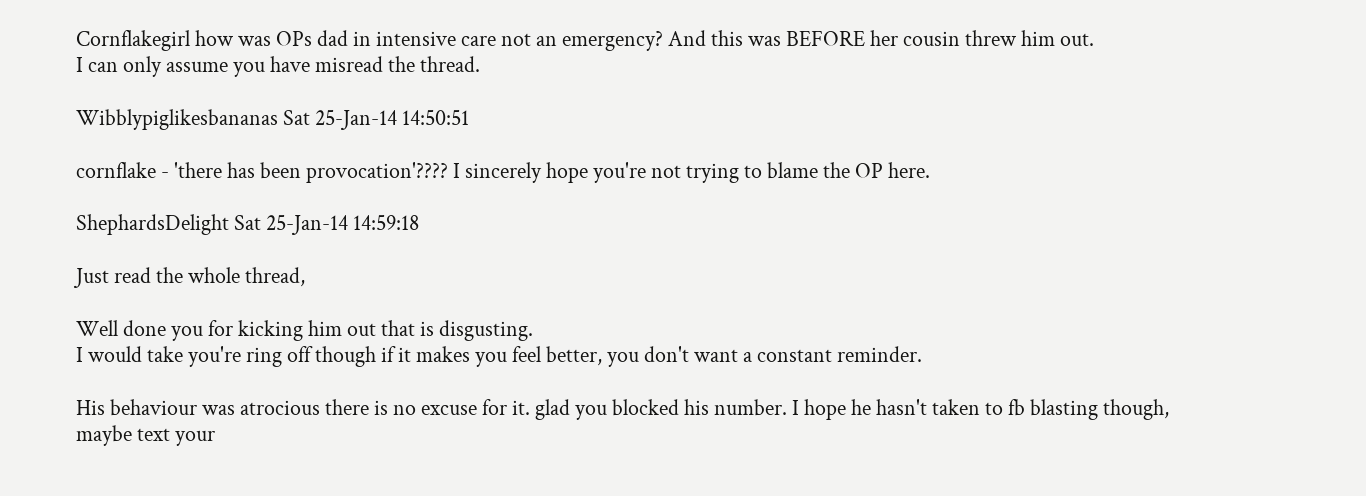Cornflakegirl how was OPs dad in intensive care not an emergency? And this was BEFORE her cousin threw him out.
I can only assume you have misread the thread.

Wibblypiglikesbananas Sat 25-Jan-14 14:50:51

cornflake - 'there has been provocation'???? I sincerely hope you're not trying to blame the OP here.

ShephardsDelight Sat 25-Jan-14 14:59:18

Just read the whole thread,

Well done you for kicking him out that is disgusting.
I would take you're ring off though if it makes you feel better, you don't want a constant reminder.

His behaviour was atrocious there is no excuse for it. glad you blocked his number. I hope he hasn't taken to fb blasting though, maybe text your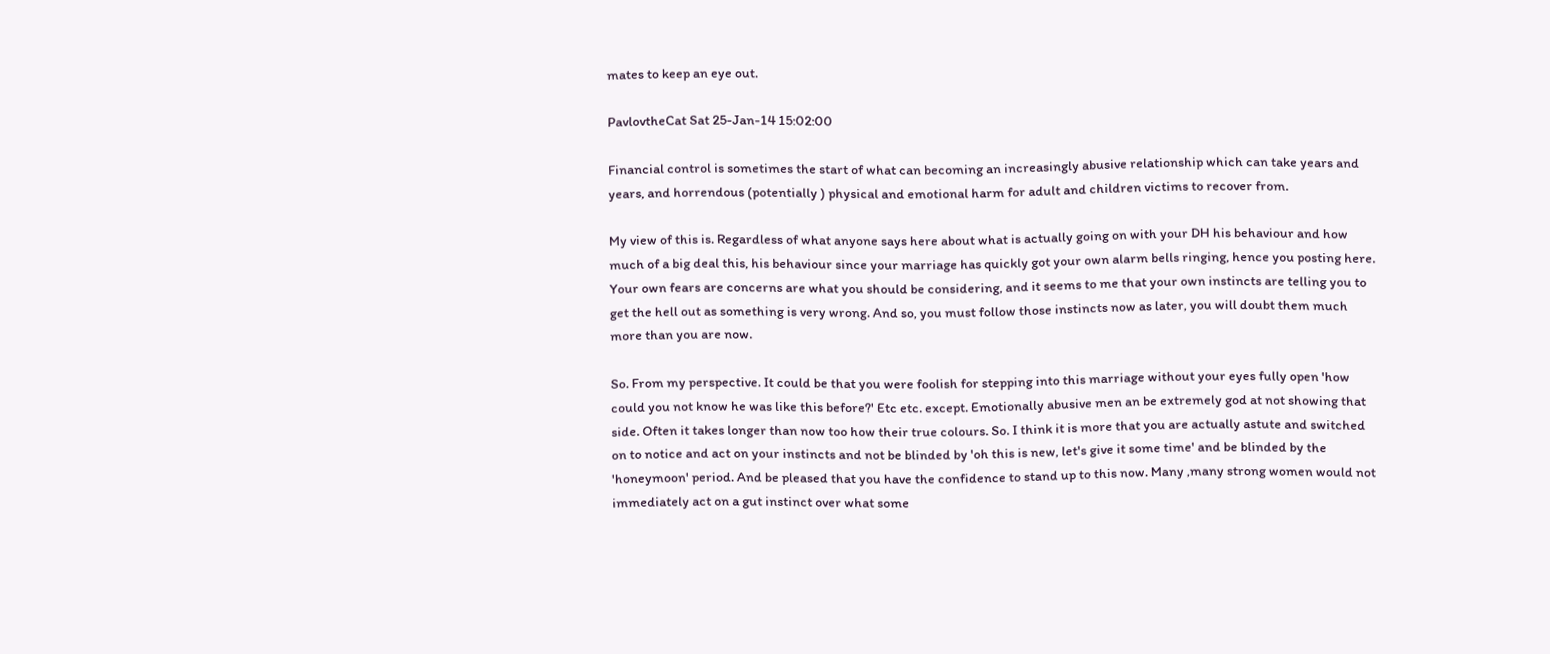mates to keep an eye out.

PavlovtheCat Sat 25-Jan-14 15:02:00

Financial control is sometimes the start of what can becoming an increasingly abusive relationship which can take years and years, and horrendous (potentially ) physical and emotional harm for adult and children victims to recover from.

My view of this is. Regardless of what anyone says here about what is actually going on with your DH his behaviour and how much of a big deal this, his behaviour since your marriage has quickly got your own alarm bells ringing, hence you posting here. Your own fears are concerns are what you should be considering, and it seems to me that your own instincts are telling you to get the hell out as something is very wrong. And so, you must follow those instincts now as later, you will doubt them much more than you are now.

So. From my perspective. It could be that you were foolish for stepping into this marriage without your eyes fully open 'how could you not know he was like this before?' Etc etc. except. Emotionally abusive men an be extremely god at not showing that side. Often it takes longer than now too how their true colours. So. I think it is more that you are actually astute and switched on to notice and act on your instincts and not be blinded by 'oh this is new, let's give it some time' and be blinded by the 'honeymoon' period. And be pleased that you have the confidence to stand up to this now. Many ,many strong women would not immediately act on a gut instinct over what some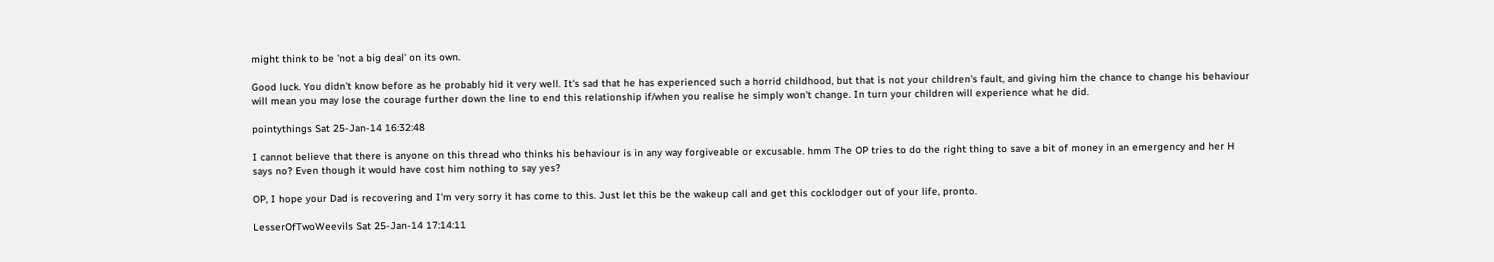might think to be 'not a big deal' on its own.

Good luck. You didn't know before as he probably hid it very well. It's sad that he has experienced such a horrid childhood, but that is not your children's fault, and giving him the chance to change his behaviour will mean you may lose the courage further down the line to end this relationship if/when you realise he simply won't change. In turn your children will experience what he did.

pointythings Sat 25-Jan-14 16:32:48

I cannot believe that there is anyone on this thread who thinks his behaviour is in any way forgiveable or excusable. hmm The OP tries to do the right thing to save a bit of money in an emergency and her H says no? Even though it would have cost him nothing to say yes?

OP, I hope your Dad is recovering and I'm very sorry it has come to this. Just let this be the wakeup call and get this cocklodger out of your life, pronto.

LesserOfTwoWeevils Sat 25-Jan-14 17:14:11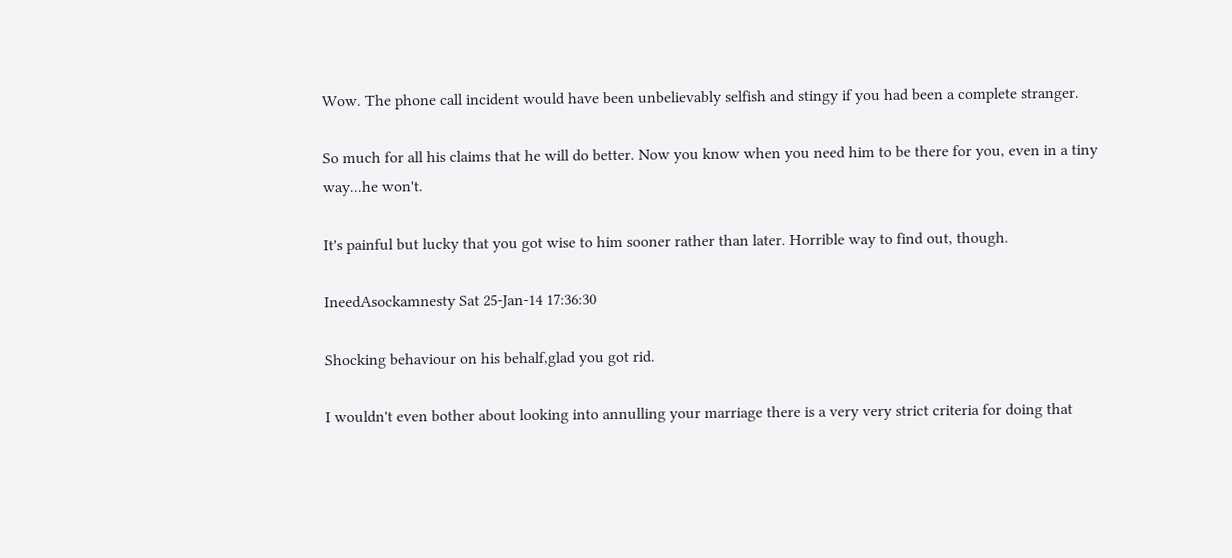Wow. The phone call incident would have been unbelievably selfish and stingy if you had been a complete stranger.

So much for all his claims that he will do better. Now you know when you need him to be there for you, even in a tiny way...he won't.

It's painful but lucky that you got wise to him sooner rather than later. Horrible way to find out, though.

IneedAsockamnesty Sat 25-Jan-14 17:36:30

Shocking behaviour on his behalf,glad you got rid.

I wouldn't even bother about looking into annulling your marriage there is a very very strict criteria for doing that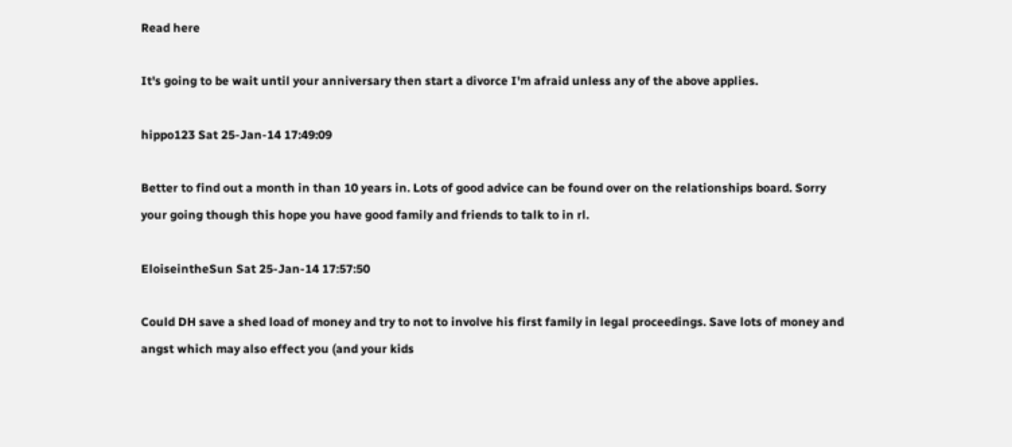Read here

It's going to be wait until your anniversary then start a divorce I'm afraid unless any of the above applies.

hippo123 Sat 25-Jan-14 17:49:09

Better to find out a month in than 10 years in. Lots of good advice can be found over on the relationships board. Sorry your going though this hope you have good family and friends to talk to in rl.

EloiseintheSun Sat 25-Jan-14 17:57:50

Could DH save a shed load of money and try to not to involve his first family in legal proceedings. Save lots of money and angst which may also effect you (and your kids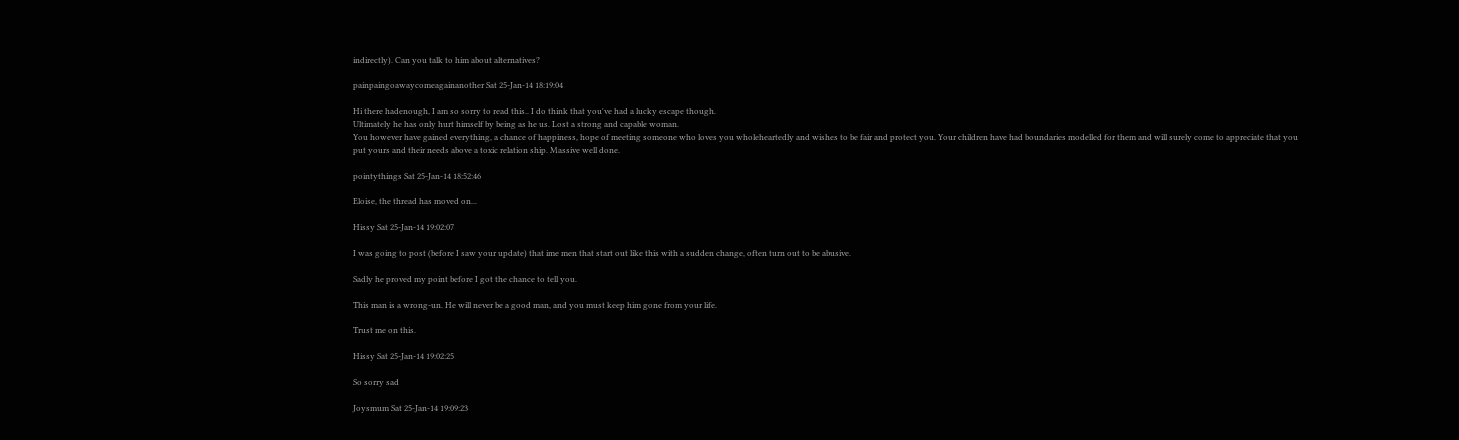indirectly). Can you talk to him about alternatives?

painpaingoawaycomeagainanother Sat 25-Jan-14 18:19:04

Hi there hadenough, I am so sorry to read this.. I do think that you've had a lucky escape though.
Ultimately he has only hurt himself by being as he us. Lost a strong and capable woman.
You however have gained everything, a chance of happiness, hope of meeting someone who loves you wholeheartedly and wishes to be fair and protect you. Your children have had boundaries modelled for them and will surely come to appreciate that you put yours and their needs above a toxic relation ship. Massive well done.

pointythings Sat 25-Jan-14 18:52:46

Eloise, the thread has moved on...

Hissy Sat 25-Jan-14 19:02:07

I was going to post (before I saw your update) that ime men that start out like this with a sudden change, often turn out to be abusive.

Sadly he proved my point before I got the chance to tell you.

This man is a wrong-un. He will never be a good man, and you must keep him gone from your life.

Trust me on this.

Hissy Sat 25-Jan-14 19:02:25

So sorry sad

Joysmum Sat 25-Jan-14 19:09:23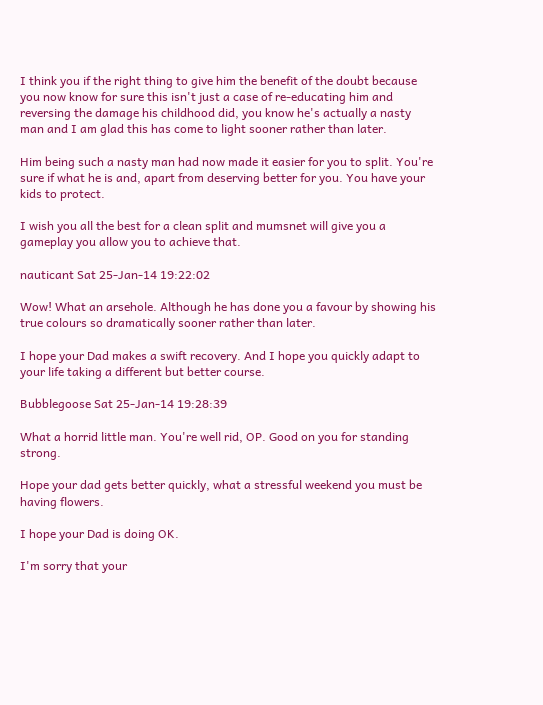I think you if the right thing to give him the benefit of the doubt because you now know for sure this isn't just a case of re-educating him and reversing the damage his childhood did, you know he's actually a nasty man and I am glad this has come to light sooner rather than later.

Him being such a nasty man had now made it easier for you to split. You're sure if what he is and, apart from deserving better for you. You have your kids to protect.

I wish you all the best for a clean split and mumsnet will give you a gameplay you allow you to achieve that.

nauticant Sat 25-Jan-14 19:22:02

Wow! What an arsehole. Although he has done you a favour by showing his true colours so dramatically sooner rather than later.

I hope your Dad makes a swift recovery. And I hope you quickly adapt to your life taking a different but better course.

Bubblegoose Sat 25-Jan-14 19:28:39

What a horrid little man. You're well rid, OP. Good on you for standing strong.

Hope your dad gets better quickly, what a stressful weekend you must be having flowers.

I hope your Dad is doing OK.

I'm sorry that your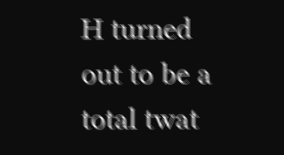H turned out to be a total twat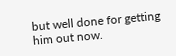but well done for getting him out now.